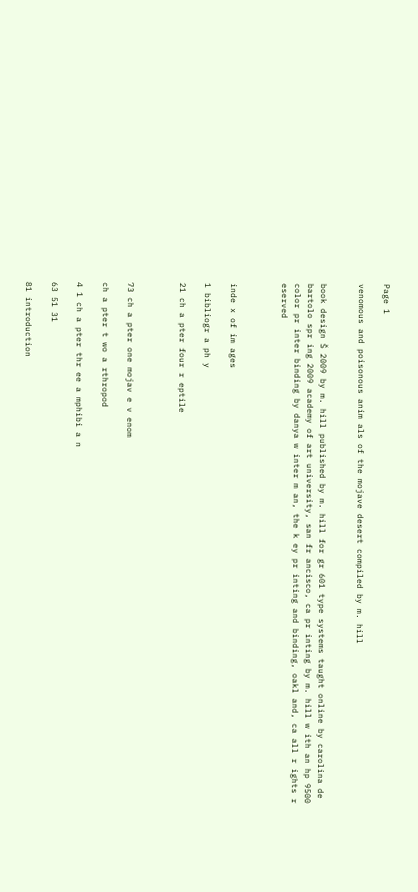Page 1

venomous and poisonous anim als of the mojave desert compiled by m. hill


book design Š 2009 by m. hill published by m. hill for gr 601 type systems taught online by carolina de bartolo spr ing 2009 academy of art university, san fr ancisco, ca pr inting by m. hill w ith an hp 9500 color pr inter binding by danya w inter m an, the k ey pr inting and binding, oakl and, ca all r ights r eserved



inde x of im ages

1 bibliogr a ph y

21 ch a pter four r eptile



73 ch a pter one mojav e v enom

ch a pter t wo a rthropod

4 1 ch a pter thr ee a mphibi a n

63 51 31

81 introduction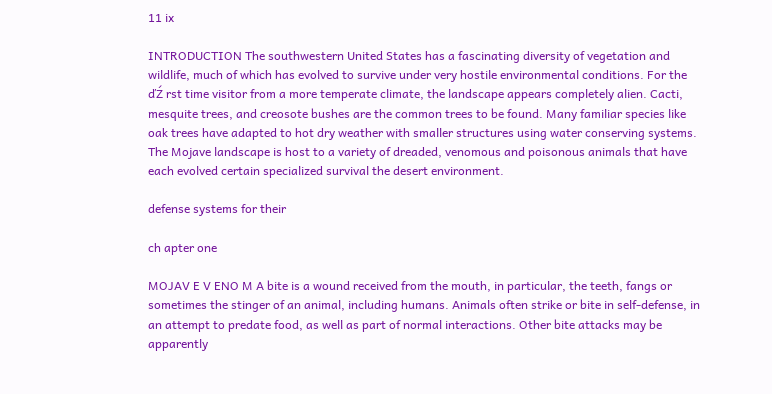11 ix

INTRODUCTION The southwestern United States has a fascinating diversity of vegetation and wildlife, much of which has evolved to survive under very hostile environmental conditions. For the ďŹ rst time visitor from a more temperate climate, the landscape appears completely alien. Cacti, mesquite trees, and creosote bushes are the common trees to be found. Many familiar species like oak trees have adapted to hot dry weather with smaller structures using water conserving systems. The Mojave landscape is host to a variety of dreaded, venomous and poisonous animals that have each evolved certain specialized survival the desert environment.

defense systems for their

ch apter one

MOJAV E V ENO M A bite is a wound received from the mouth, in particular, the teeth, fangs or sometimes the stinger of an animal, including humans. Animals often strike or bite in self-defense, in an attempt to predate food, as well as part of normal interactions. Other bite attacks may be apparently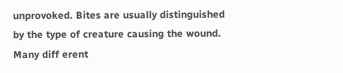unprovoked. Bites are usually distinguished by the type of creature causing the wound. Many diff erent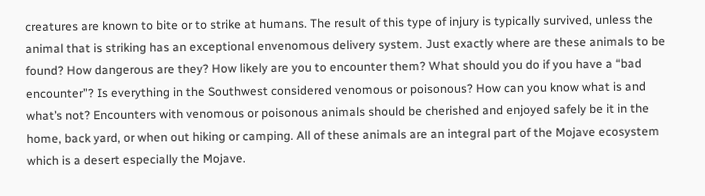creatures are known to bite or to strike at humans. The result of this type of injury is typically survived, unless the animal that is striking has an exceptional envenomous delivery system. Just exactly where are these animals to be found? How dangerous are they? How likely are you to encounter them? What should you do if you have a “bad encounter”? Is everything in the Southwest considered venomous or poisonous? How can you know what is and what’s not? Encounters with venomous or poisonous animals should be cherished and enjoyed safely be it in the home, back yard, or when out hiking or camping. All of these animals are an integral part of the Mojave ecosystem which is a desert especially the Mojave.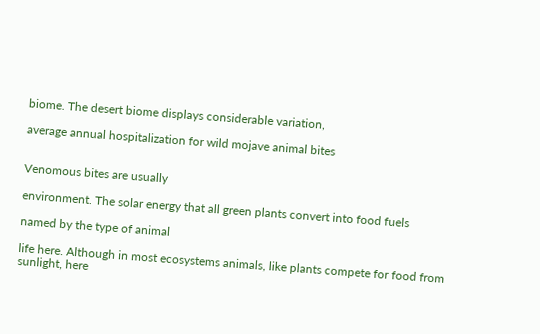biome. The desert biome displays considerable variation,

average annual hospitalization for wild mojave animal bites


Venomous bites are usually

environment. The solar energy that all green plants convert into food fuels

named by the type of animal

life here. Although in most ecosystems animals, like plants compete for food from sunlight, here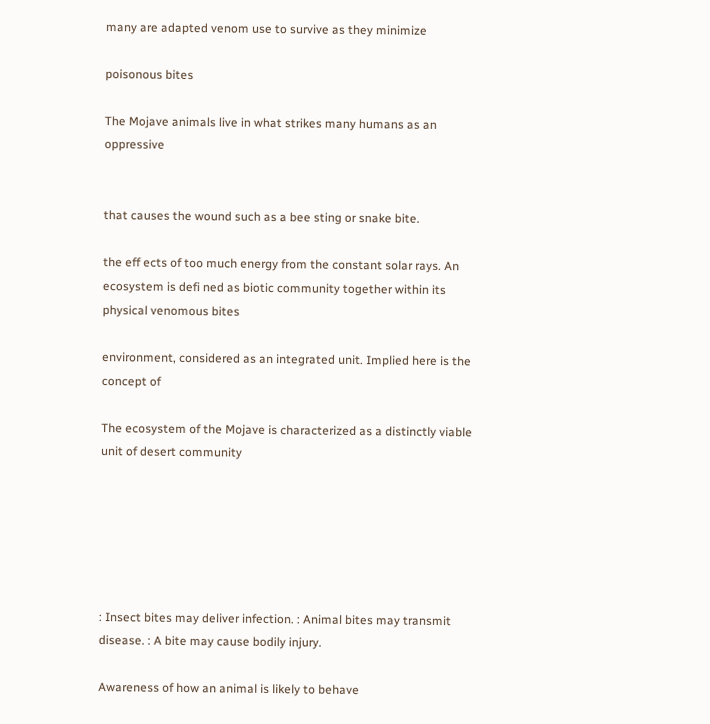many are adapted venom use to survive as they minimize

poisonous bites

The Mojave animals live in what strikes many humans as an oppressive


that causes the wound such as a bee sting or snake bite.

the eff ects of too much energy from the constant solar rays. An ecosystem is defi ned as biotic community together within its physical venomous bites

environment, considered as an integrated unit. Implied here is the concept of

The ecosystem of the Mojave is characterized as a distinctly viable unit of desert community






: Insect bites may deliver infection. : Animal bites may transmit disease. : A bite may cause bodily injury.

Awareness of how an animal is likely to behave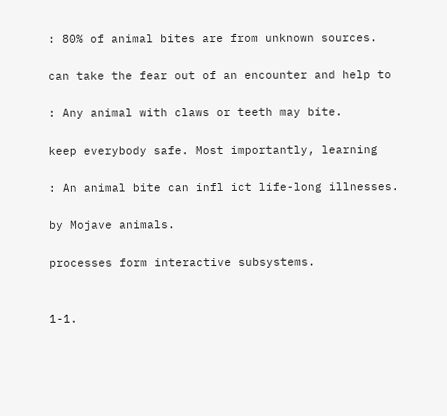: 80% of animal bites are from unknown sources.

can take the fear out of an encounter and help to

: Any animal with claws or teeth may bite.

keep everybody safe. Most importantly, learning

: An animal bite can infl ict life-long illnesses.

by Mojave animals.

processes form interactive subsystems.


1-1.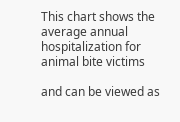This chart shows the average annual hospitalization for animal bite victims

and can be viewed as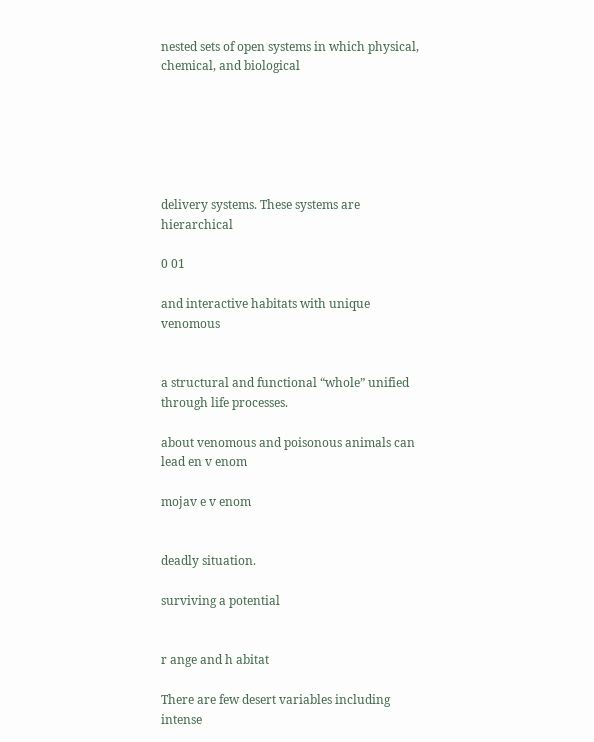nested sets of open systems in which physical, chemical, and biological






delivery systems. These systems are hierarchical

0 01

and interactive habitats with unique venomous


a structural and functional “whole” unified through life processes.

about venomous and poisonous animals can lead en v enom

mojav e v enom


deadly situation.

surviving a potential


r ange and h abitat

There are few desert variables including intense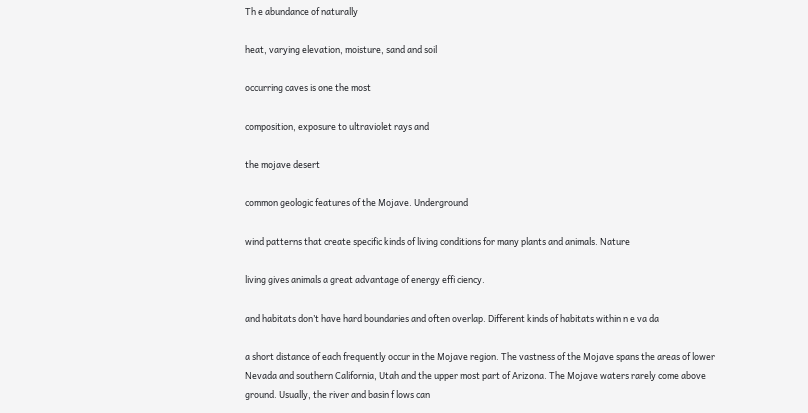Th e abundance of naturally

heat, varying elevation, moisture, sand and soil

occurring caves is one the most

composition, exposure to ultraviolet rays and

the mojave desert

common geologic features of the Mojave. Underground

wind patterns that create specific kinds of living conditions for many plants and animals. Nature

living gives animals a great advantage of energy effi ciency.

and habitats don’t have hard boundaries and often overlap. Different kinds of habitats within n e va da

a short distance of each frequently occur in the Mojave region. The vastness of the Mojave spans the areas of lower Nevada and southern California, Utah and the upper most part of Arizona. The Mojave waters rarely come above ground. Usually, the river and basin f lows can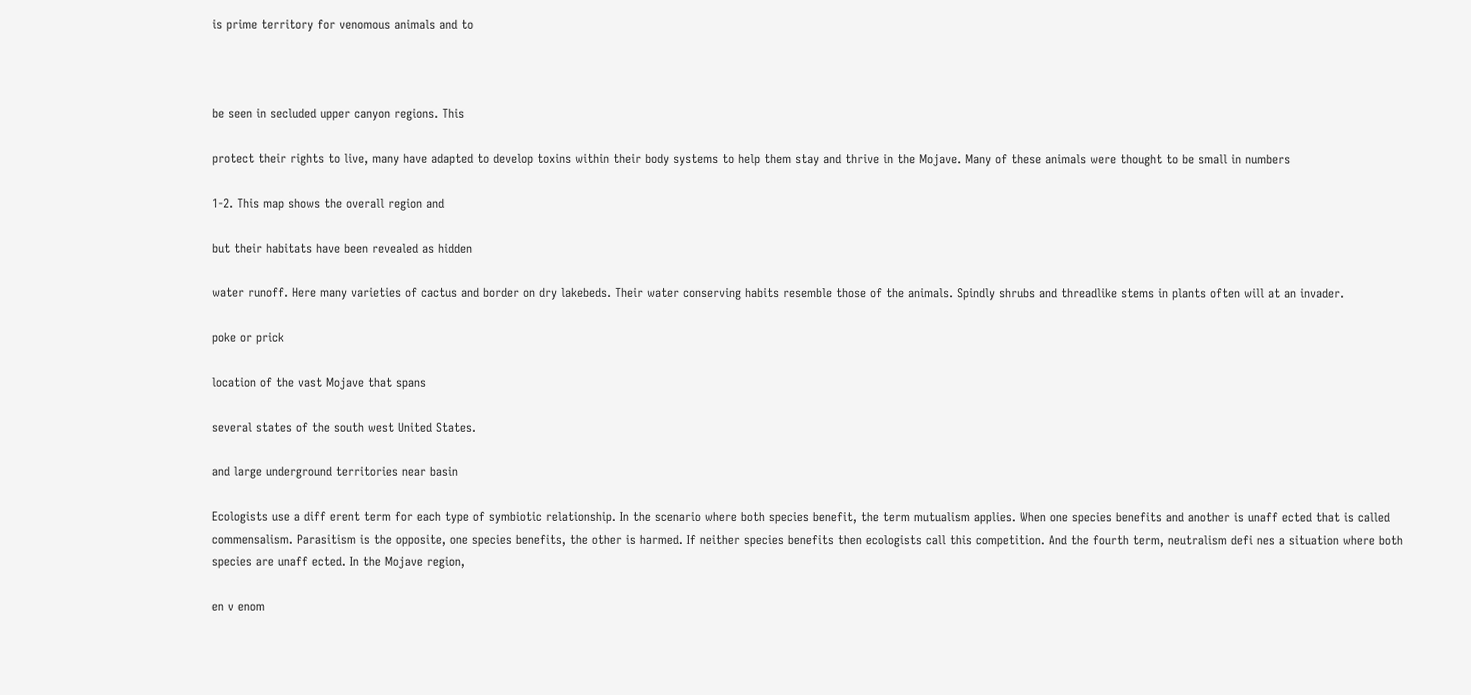is prime territory for venomous animals and to



be seen in secluded upper canyon regions. This

protect their rights to live, many have adapted to develop toxins within their body systems to help them stay and thrive in the Mojave. Many of these animals were thought to be small in numbers

1-2. This map shows the overall region and

but their habitats have been revealed as hidden

water runoff. Here many varieties of cactus and border on dry lakebeds. Their water conserving habits resemble those of the animals. Spindly shrubs and threadlike stems in plants often will at an invader.

poke or prick

location of the vast Mojave that spans

several states of the south west United States.

and large underground territories near basin

Ecologists use a diff erent term for each type of symbiotic relationship. In the scenario where both species benefit, the term mutualism applies. When one species benefits and another is unaff ected that is called commensalism. Parasitism is the opposite, one species benefits, the other is harmed. If neither species benefits then ecologists call this competition. And the fourth term, neutralism defi nes a situation where both species are unaff ected. In the Mojave region,

en v enom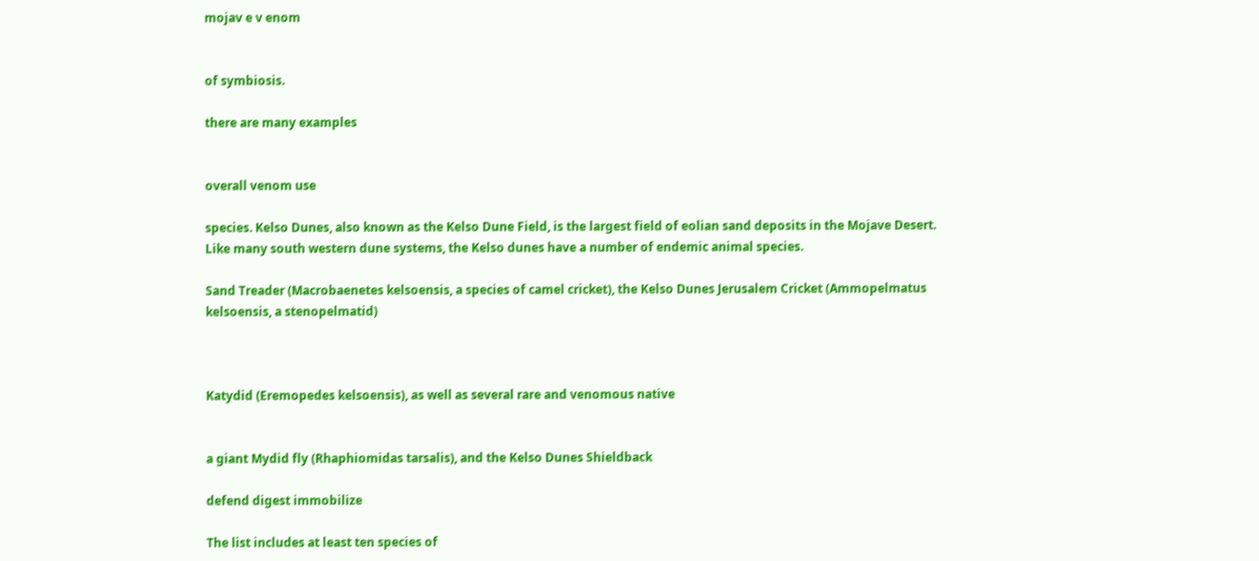mojav e v enom


of symbiosis.

there are many examples


overall venom use

species. Kelso Dunes, also known as the Kelso Dune Field, is the largest field of eolian sand deposits in the Mojave Desert. Like many south western dune systems, the Kelso dunes have a number of endemic animal species.

Sand Treader (Macrobaenetes kelsoensis, a species of camel cricket), the Kelso Dunes Jerusalem Cricket (Ammopelmatus kelsoensis, a stenopelmatid)



Katydid (Eremopedes kelsoensis), as well as several rare and venomous native


a giant Mydid fly (Rhaphiomidas tarsalis), and the Kelso Dunes Shieldback

defend digest immobilize

The list includes at least ten species of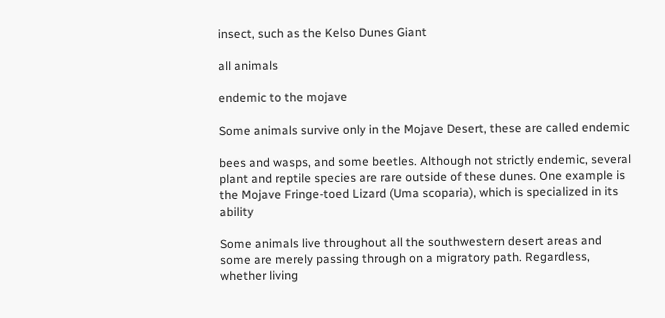insect, such as the Kelso Dunes Giant

all animals

endemic to the mojave

Some animals survive only in the Mojave Desert, these are called endemic

bees and wasps, and some beetles. Although not strictly endemic, several plant and reptile species are rare outside of these dunes. One example is the Mojave Fringe-toed Lizard (Uma scoparia), which is specialized in its ability

Some animals live throughout all the southwestern desert areas and some are merely passing through on a migratory path. Regardless, whether living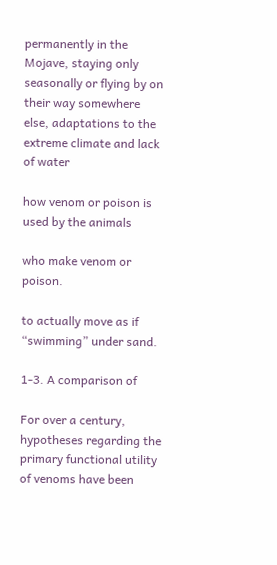permanently in the Mojave, staying only seasonally or flying by on their way somewhere else, adaptations to the extreme climate and lack of water

how venom or poison is used by the animals

who make venom or poison.

to actually move as if “swimming” under sand.

1-3. A comparison of

For over a century, hypotheses regarding the primary functional utility of venoms have been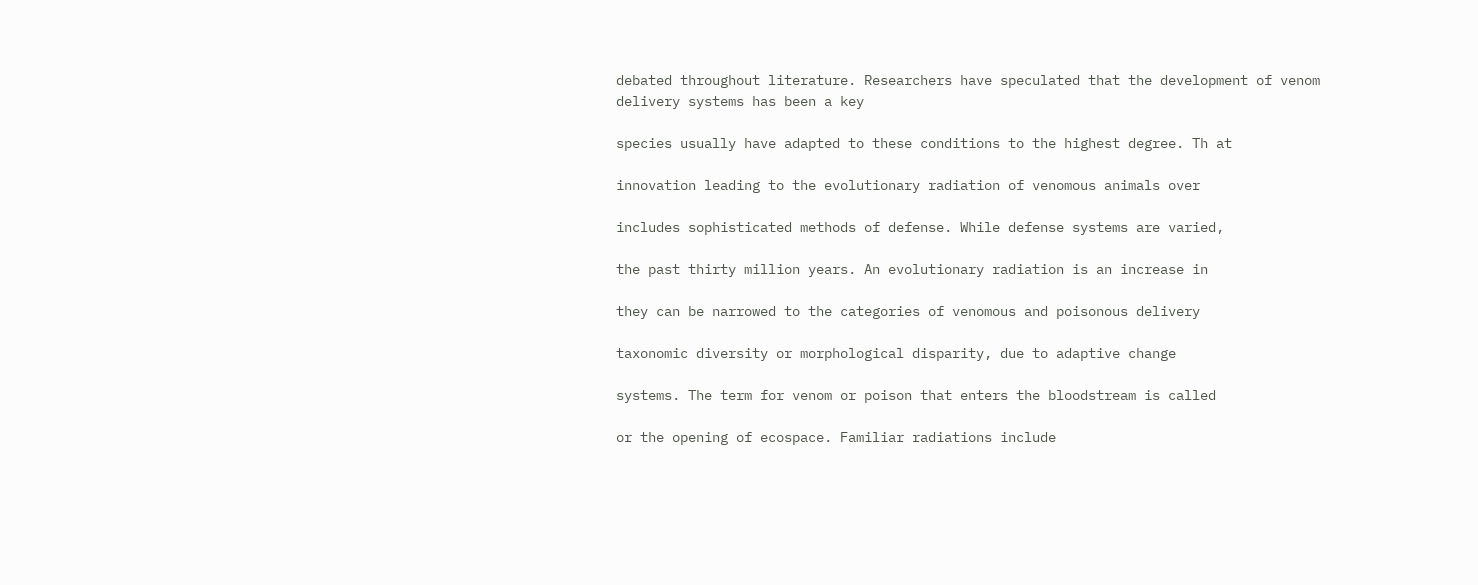debated throughout literature. Researchers have speculated that the development of venom delivery systems has been a key

species usually have adapted to these conditions to the highest degree. Th at

innovation leading to the evolutionary radiation of venomous animals over

includes sophisticated methods of defense. While defense systems are varied,

the past thirty million years. An evolutionary radiation is an increase in

they can be narrowed to the categories of venomous and poisonous delivery

taxonomic diversity or morphological disparity, due to adaptive change

systems. The term for venom or poison that enters the bloodstream is called

or the opening of ecospace. Familiar radiations include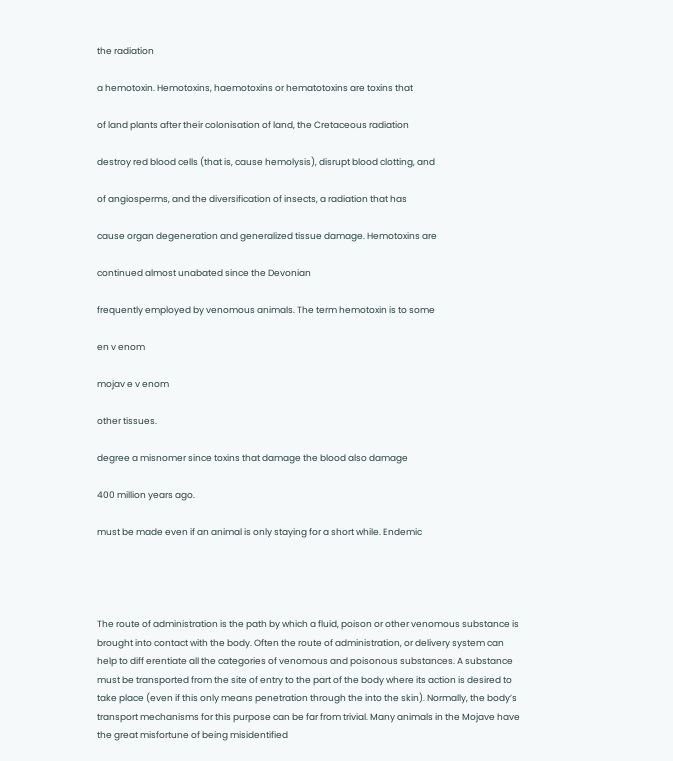the radiation

a hemotoxin. Hemotoxins, haemotoxins or hematotoxins are toxins that

of land plants after their colonisation of land, the Cretaceous radiation

destroy red blood cells (that is, cause hemolysis), disrupt blood clotting, and

of angiosperms, and the diversification of insects, a radiation that has

cause organ degeneration and generalized tissue damage. Hemotoxins are

continued almost unabated since the Devonian

frequently employed by venomous animals. The term hemotoxin is to some

en v enom

mojav e v enom

other tissues.

degree a misnomer since toxins that damage the blood also damage

400 million years ago.

must be made even if an animal is only staying for a short while. Endemic




The route of administration is the path by which a fluid, poison or other venomous substance is brought into contact with the body. Often the route of administration, or delivery system can help to diff erentiate all the categories of venomous and poisonous substances. A substance must be transported from the site of entry to the part of the body where its action is desired to take place (even if this only means penetration through the into the skin). Normally, the body’s transport mechanisms for this purpose can be far from trivial. Many animals in the Mojave have the great misfortune of being misidentified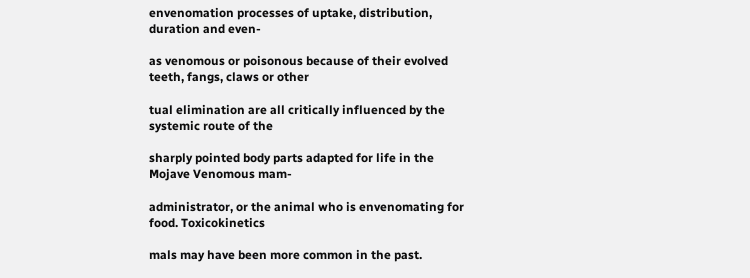envenomation processes of uptake, distribution, duration and even-

as venomous or poisonous because of their evolved teeth, fangs, claws or other

tual elimination are all critically influenced by the systemic route of the

sharply pointed body parts adapted for life in the Mojave Venomous mam-

administrator, or the animal who is envenomating for food. Toxicokinetics

mals may have been more common in the past.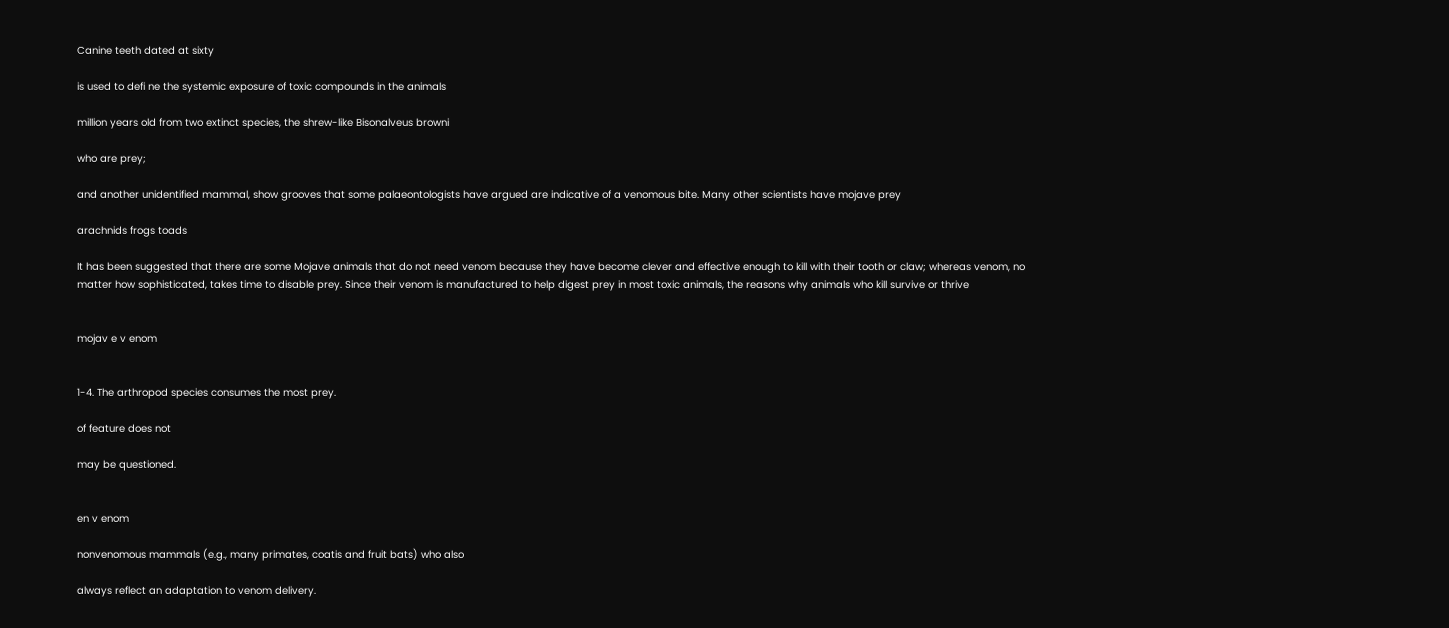Canine teeth dated at sixty

is used to defi ne the systemic exposure of toxic compounds in the animals

million years old from two extinct species, the shrew-like Bisonalveus browni

who are prey;

and another unidentified mammal, show grooves that some palaeontologists have argued are indicative of a venomous bite. Many other scientists have mojave prey

arachnids frogs toads

It has been suggested that there are some Mojave animals that do not need venom because they have become clever and effective enough to kill with their tooth or claw; whereas venom, no matter how sophisticated, takes time to disable prey. Since their venom is manufactured to help digest prey in most toxic animals, the reasons why animals who kill survive or thrive


mojav e v enom


1-4. The arthropod species consumes the most prey.

of feature does not

may be questioned.


en v enom

nonvenomous mammals (e.g., many primates, coatis and fruit bats) who also

always reflect an adaptation to venom delivery.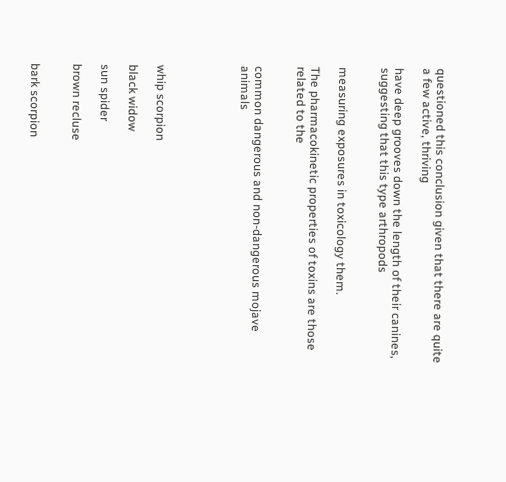questioned this conclusion given that there are quite a few active, thriving

have deep grooves down the length of their canines, suggesting that this type arthropods


measuring exposures in toxicology them.

The pharmacokinetic properties of toxins are those related to the


common dangerous and non-dangerous mojave animals





whip scorpion

black widow

sun spider

brown recluse


bark scorpion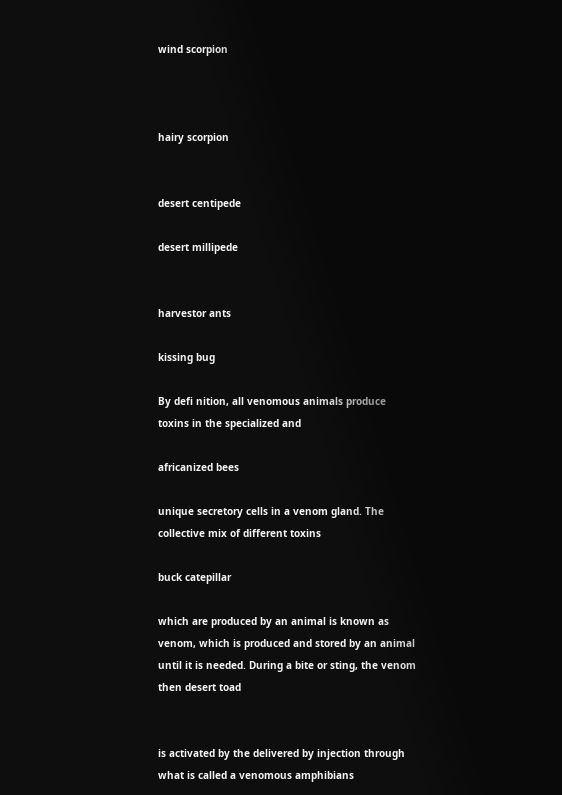wind scorpion



hairy scorpion


desert centipede

desert millipede


harvestor ants

kissing bug

By defi nition, all venomous animals produce toxins in the specialized and

africanized bees

unique secretory cells in a venom gland. The collective mix of different toxins

buck catepillar

which are produced by an animal is known as venom, which is produced and stored by an animal until it is needed. During a bite or sting, the venom then desert toad


is activated by the delivered by injection through what is called a venomous amphibians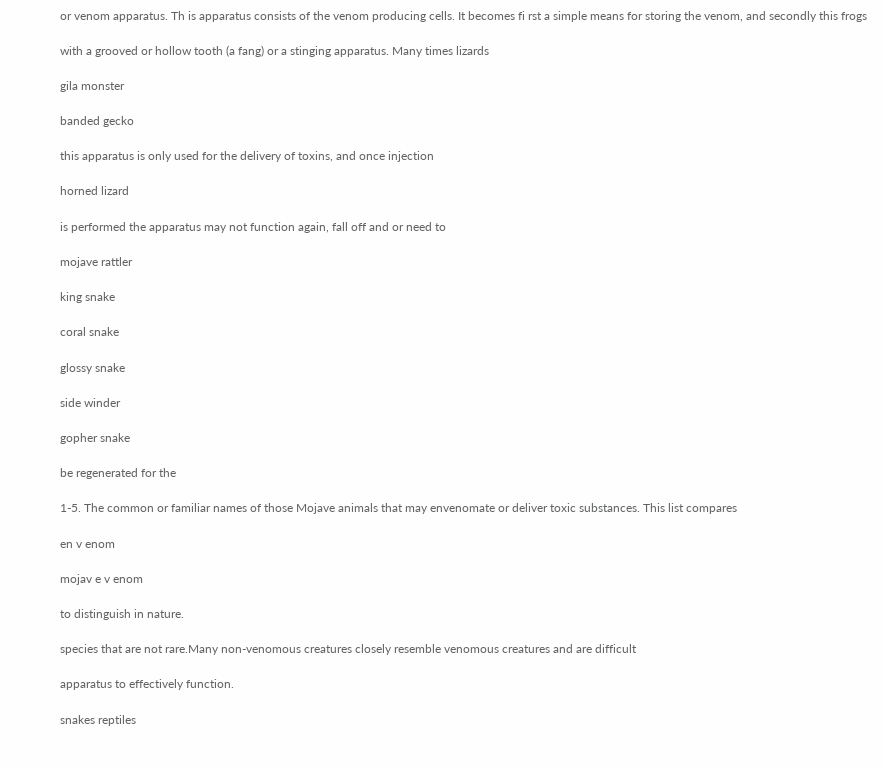or venom apparatus. Th is apparatus consists of the venom producing cells. It becomes fi rst a simple means for storing the venom, and secondly this frogs

with a grooved or hollow tooth (a fang) or a stinging apparatus. Many times lizards

gila monster

banded gecko

this apparatus is only used for the delivery of toxins, and once injection

horned lizard

is performed the apparatus may not function again, fall off and or need to

mojave rattler

king snake

coral snake

glossy snake

side winder

gopher snake

be regenerated for the

1-5. The common or familiar names of those Mojave animals that may envenomate or deliver toxic substances. This list compares

en v enom

mojav e v enom

to distinguish in nature.

species that are not rare.Many non-venomous creatures closely resemble venomous creatures and are difficult

apparatus to effectively function.

snakes reptiles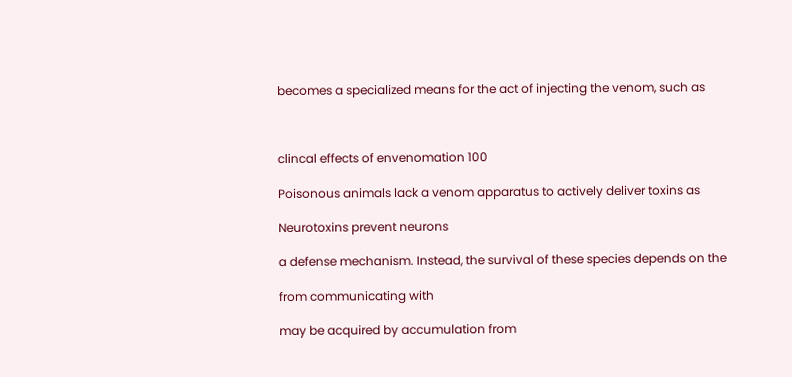becomes a specialized means for the act of injecting the venom, such as



clincal effects of envenomation 100

Poisonous animals lack a venom apparatus to actively deliver toxins as

Neurotoxins prevent neurons

a defense mechanism. Instead, the survival of these species depends on the

from communicating with

may be acquired by accumulation from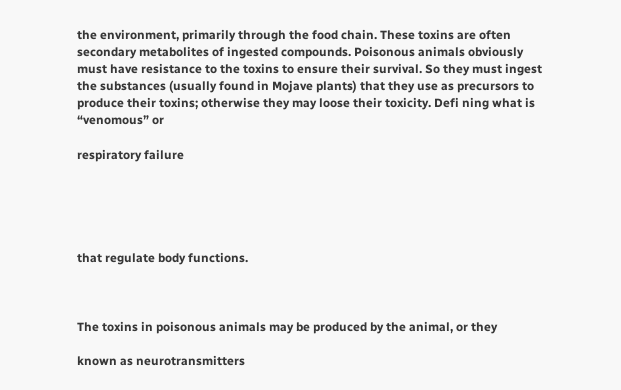the environment, primarily through the food chain. These toxins are often secondary metabolites of ingested compounds. Poisonous animals obviously must have resistance to the toxins to ensure their survival. So they must ingest the substances (usually found in Mojave plants) that they use as precursors to produce their toxins; otherwise they may loose their toxicity. Defi ning what is “venomous” or

respiratory failure





that regulate body functions.



The toxins in poisonous animals may be produced by the animal, or they

known as neurotransmitters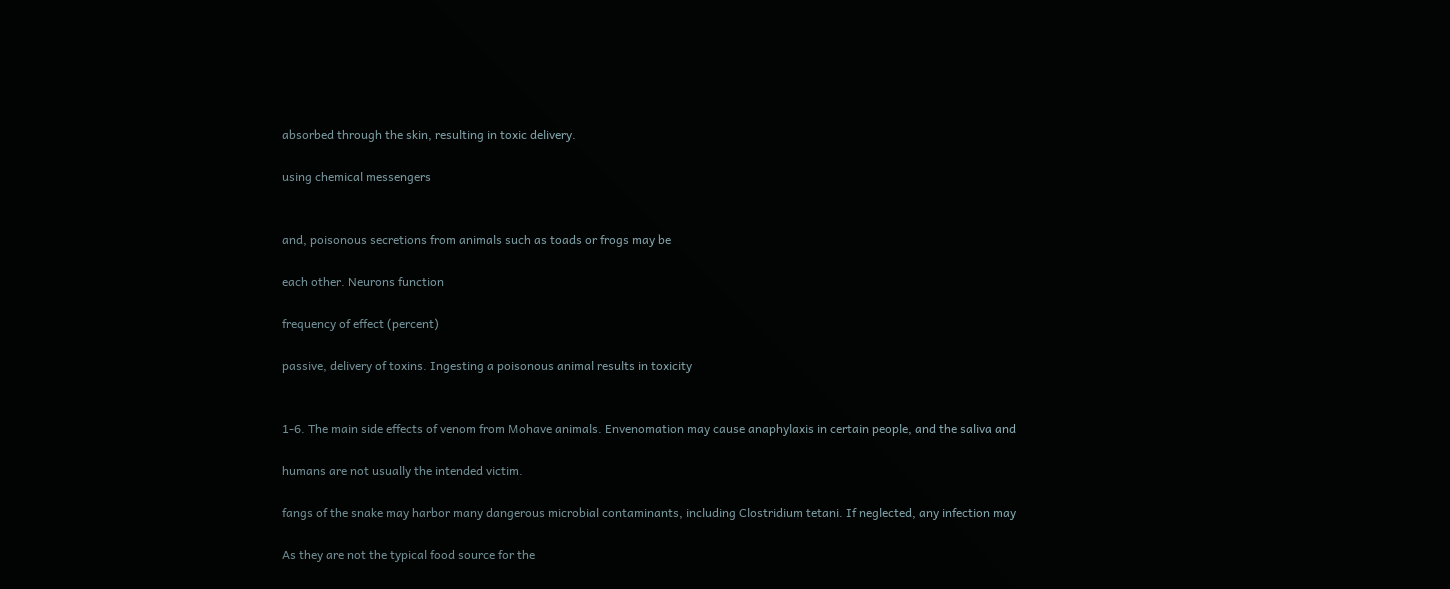absorbed through the skin, resulting in toxic delivery.

using chemical messengers


and, poisonous secretions from animals such as toads or frogs may be

each other. Neurons function

frequency of effect (percent)

passive, delivery of toxins. Ingesting a poisonous animal results in toxicity


1-6. The main side effects of venom from Mohave animals. Envenomation may cause anaphylaxis in certain people, and the saliva and

humans are not usually the intended victim.

fangs of the snake may harbor many dangerous microbial contaminants, including Clostridium tetani. If neglected, any infection may

As they are not the typical food source for the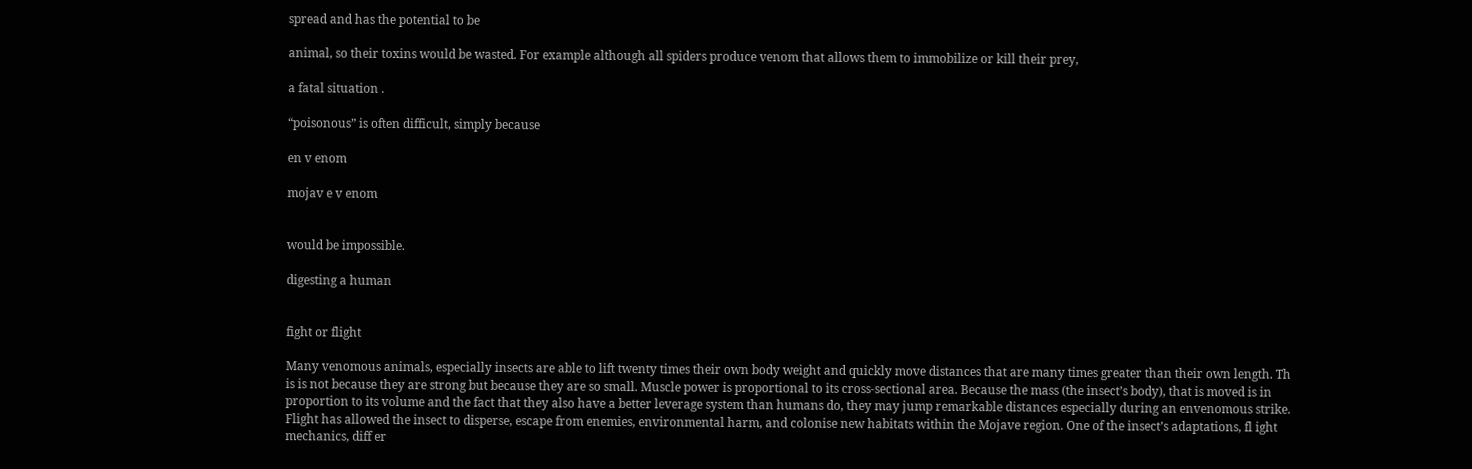spread and has the potential to be

animal, so their toxins would be wasted. For example although all spiders produce venom that allows them to immobilize or kill their prey,

a fatal situation .

“poisonous” is often difficult, simply because

en v enom

mojav e v enom


would be impossible.

digesting a human


fight or flight

Many venomous animals, especially insects are able to lift twenty times their own body weight and quickly move distances that are many times greater than their own length. Th is is not because they are strong but because they are so small. Muscle power is proportional to its cross-sectional area. Because the mass (the insect’s body), that is moved is in proportion to its volume and the fact that they also have a better leverage system than humans do, they may jump remarkable distances especially during an envenomous strike. Flight has allowed the insect to disperse, escape from enemies, environmental harm, and colonise new habitats within the Mojave region. One of the insect’s adaptations, fl ight mechanics, diff er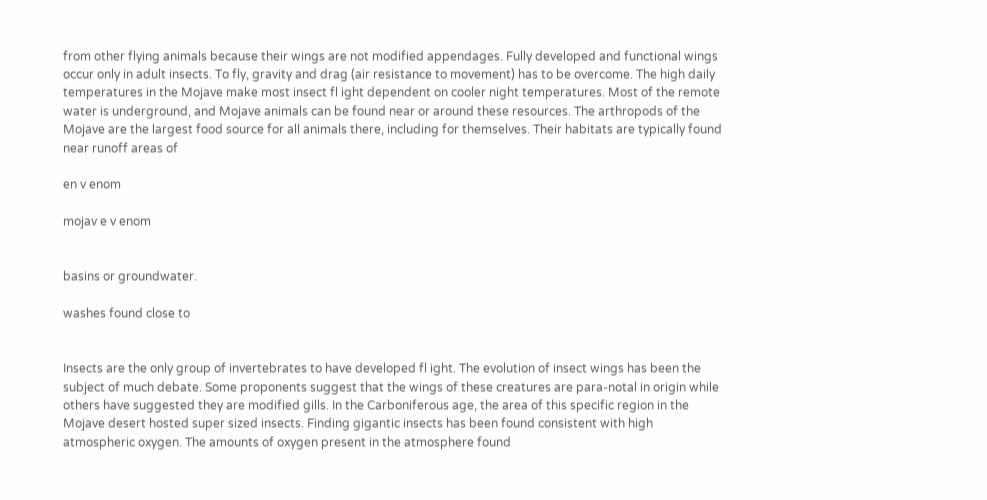from other flying animals because their wings are not modified appendages. Fully developed and functional wings occur only in adult insects. To fly, gravity and drag (air resistance to movement) has to be overcome. The high daily temperatures in the Mojave make most insect fl ight dependent on cooler night temperatures. Most of the remote water is underground, and Mojave animals can be found near or around these resources. The arthropods of the Mojave are the largest food source for all animals there, including for themselves. Their habitats are typically found near runoff areas of

en v enom

mojav e v enom


basins or groundwater.

washes found close to


Insects are the only group of invertebrates to have developed fl ight. The evolution of insect wings has been the subject of much debate. Some proponents suggest that the wings of these creatures are para-notal in origin while others have suggested they are modified gills. In the Carboniferous age, the area of this specific region in the Mojave desert hosted super sized insects. Finding gigantic insects has been found consistent with high atmospheric oxygen. The amounts of oxygen present in the atmosphere found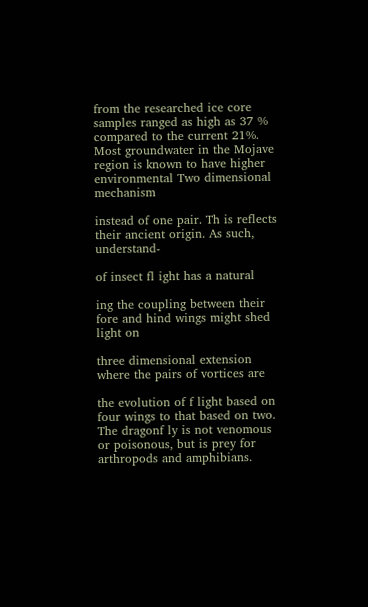from the researched ice core samples ranged as high as 37 % compared to the current 21%. Most groundwater in the Mojave region is known to have higher environmental Two dimensional mechanism

instead of one pair. Th is reflects their ancient origin. As such, understand-

of insect fl ight has a natural

ing the coupling between their fore and hind wings might shed light on

three dimensional extension where the pairs of vortices are

the evolution of f light based on four wings to that based on two. The dragonf ly is not venomous or poisonous, but is prey for arthropods and amphibians.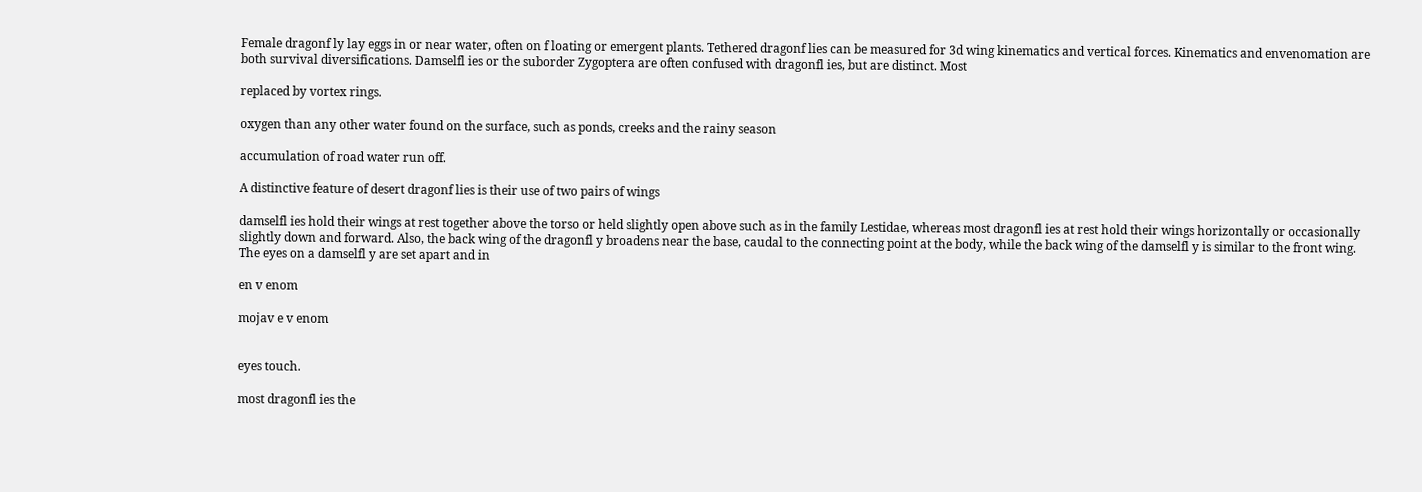Female dragonf ly lay eggs in or near water, often on f loating or emergent plants. Tethered dragonf lies can be measured for 3d wing kinematics and vertical forces. Kinematics and envenomation are both survival diversifications. Damselfl ies or the suborder Zygoptera are often confused with dragonfl ies, but are distinct. Most

replaced by vortex rings.

oxygen than any other water found on the surface, such as ponds, creeks and the rainy season

accumulation of road water run off.

A distinctive feature of desert dragonf lies is their use of two pairs of wings

damselfl ies hold their wings at rest together above the torso or held slightly open above such as in the family Lestidae, whereas most dragonfl ies at rest hold their wings horizontally or occasionally slightly down and forward. Also, the back wing of the dragonfl y broadens near the base, caudal to the connecting point at the body, while the back wing of the damselfl y is similar to the front wing. The eyes on a damselfl y are set apart and in

en v enom

mojav e v enom


eyes touch.

most dragonfl ies the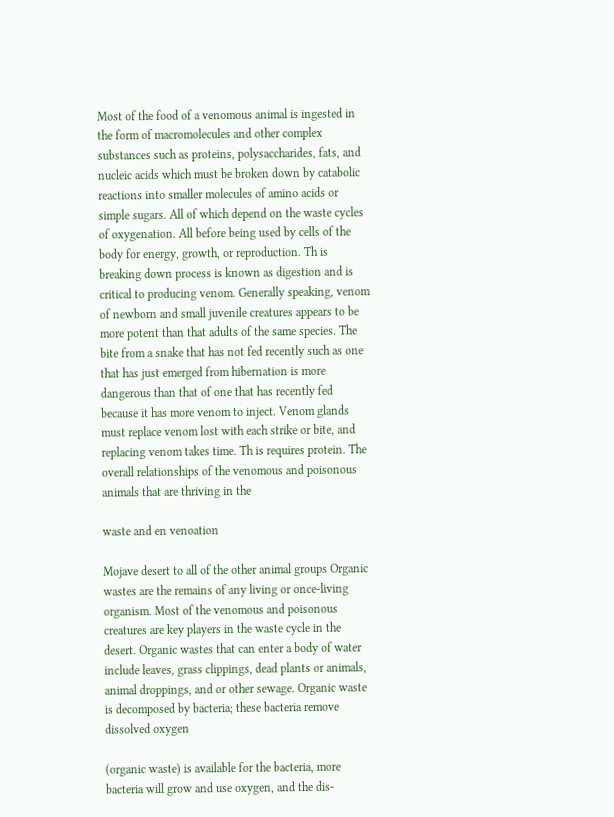Most of the food of a venomous animal is ingested in the form of macromolecules and other complex substances such as proteins, polysaccharides, fats, and nucleic acids which must be broken down by catabolic reactions into smaller molecules of amino acids or simple sugars. All of which depend on the waste cycles of oxygenation. All before being used by cells of the body for energy, growth, or reproduction. Th is breaking down process is known as digestion and is critical to producing venom. Generally speaking, venom of newborn and small juvenile creatures appears to be more potent than that adults of the same species. The bite from a snake that has not fed recently such as one that has just emerged from hibernation is more dangerous than that of one that has recently fed because it has more venom to inject. Venom glands must replace venom lost with each strike or bite, and replacing venom takes time. Th is requires protein. The overall relationships of the venomous and poisonous animals that are thriving in the

waste and en venoation

Mojave desert to all of the other animal groups Organic wastes are the remains of any living or once-living organism. Most of the venomous and poisonous creatures are key players in the waste cycle in the desert. Organic wastes that can enter a body of water include leaves, grass clippings, dead plants or animals, animal droppings, and or other sewage. Organic waste is decomposed by bacteria; these bacteria remove dissolved oxygen

(organic waste) is available for the bacteria, more bacteria will grow and use oxygen, and the dis-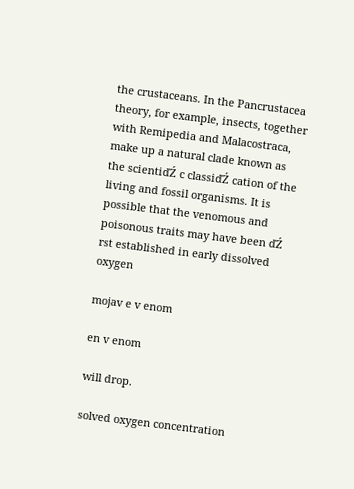the crustaceans. In the Pancrustacea theory, for example, insects, together with Remipedia and Malacostraca, make up a natural clade known as the scientiďŹ c classiďŹ cation of the living and fossil organisms. It is possible that the venomous and poisonous traits may have been ďŹ rst established in early dissolved oxygen

mojav e v enom

en v enom

will drop.

solved oxygen concentration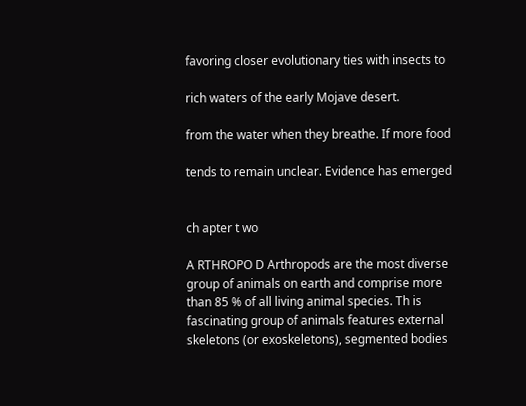favoring closer evolutionary ties with insects to

rich waters of the early Mojave desert.

from the water when they breathe. If more food

tends to remain unclear. Evidence has emerged


ch apter t wo

A RTHROPO D Arthropods are the most diverse group of animals on earth and comprise more than 85 % of all living animal species. Th is fascinating group of animals features external skeletons (or exoskeletons), segmented bodies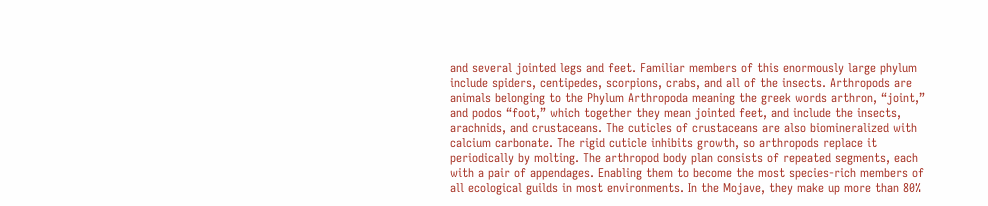and several jointed legs and feet. Familiar members of this enormously large phylum include spiders, centipedes, scorpions, crabs, and all of the insects. Arthropods are animals belonging to the Phylum Arthropoda meaning the greek words arthron, “joint,” and podos “foot,” which together they mean jointed feet, and include the insects, arachnids, and crustaceans. The cuticles of crustaceans are also biomineralized with calcium carbonate. The rigid cuticle inhibits growth, so arthropods replace it periodically by molting. The arthropod body plan consists of repeated segments, each with a pair of appendages. Enabling them to become the most species-rich members of all ecological guilds in most environments. In the Mojave, they make up more than 80%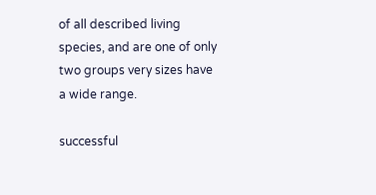of all described living species, and are one of only two groups very sizes have a wide range.

successful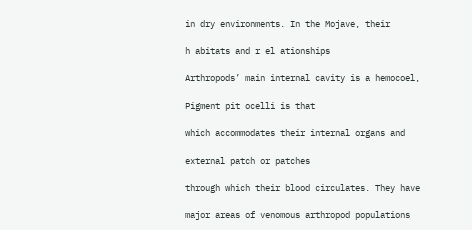in dry environments. In the Mojave, their

h abitats and r el ationships

Arthropods’ main internal cavity is a hemocoel,

Pigment pit ocelli is that

which accommodates their internal organs and

external patch or patches

through which their blood circulates. They have

major areas of venomous arthropod populations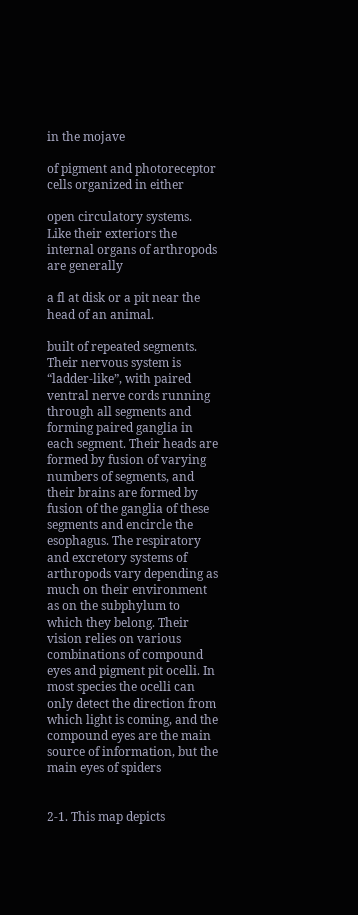in the mojave

of pigment and photoreceptor cells organized in either

open circulatory systems. Like their exteriors the internal organs of arthropods are generally

a fl at disk or a pit near the head of an animal.

built of repeated segments. Their nervous system is “ladder-like”, with paired ventral nerve cords running through all segments and forming paired ganglia in each segment. Their heads are formed by fusion of varying numbers of segments, and their brains are formed by fusion of the ganglia of these segments and encircle the esophagus. The respiratory and excretory systems of arthropods vary depending as much on their environment as on the subphylum to which they belong. Their vision relies on various combinations of compound eyes and pigment pit ocelli. In most species the ocelli can only detect the direction from which light is coming, and the compound eyes are the main source of information, but the main eyes of spiders


2-1. This map depicts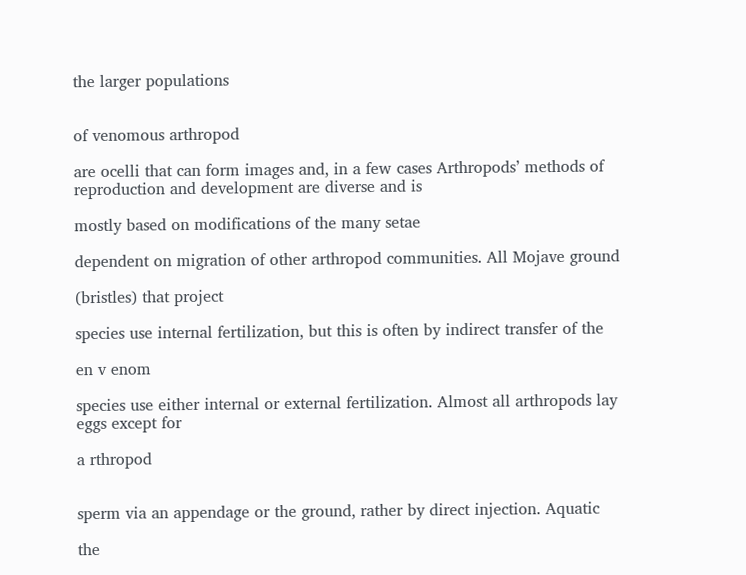the larger populations


of venomous arthropod

are ocelli that can form images and, in a few cases Arthropods’ methods of reproduction and development are diverse and is

mostly based on modifications of the many setae

dependent on migration of other arthropod communities. All Mojave ground

(bristles) that project

species use internal fertilization, but this is often by indirect transfer of the

en v enom

species use either internal or external fertilization. Almost all arthropods lay eggs except for

a rthropod


sperm via an appendage or the ground, rather by direct injection. Aquatic

the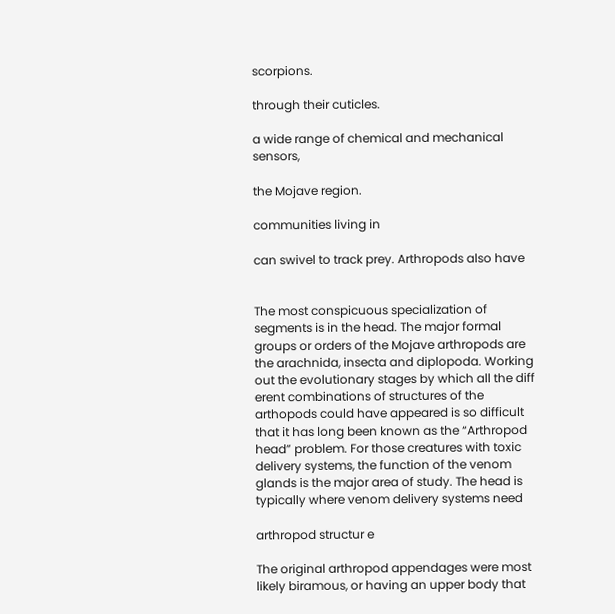scorpions.

through their cuticles.

a wide range of chemical and mechanical sensors,

the Mojave region.

communities living in

can swivel to track prey. Arthropods also have


The most conspicuous specialization of segments is in the head. The major formal groups or orders of the Mojave arthropods are the arachnida, insecta and diplopoda. Working out the evolutionary stages by which all the diff erent combinations of structures of the arthopods could have appeared is so difficult that it has long been known as the “Arthropod head” problem. For those creatures with toxic delivery systems, the function of the venom glands is the major area of study. The head is typically where venom delivery systems need

arthropod structur e

The original arthropod appendages were most likely biramous, or having an upper body that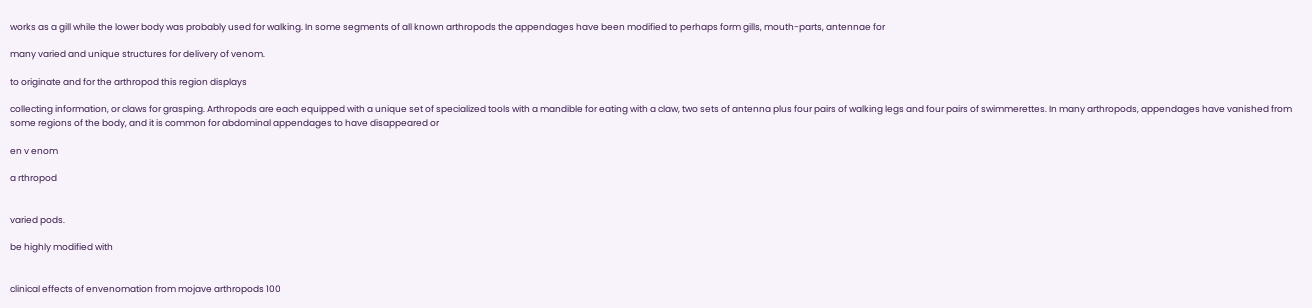works as a gill while the lower body was probably used for walking. In some segments of all known arthropods the appendages have been modified to perhaps form gills, mouth-parts, antennae for

many varied and unique structures for delivery of venom.

to originate and for the arthropod this region displays

collecting information, or claws for grasping. Arthropods are each equipped with a unique set of specialized tools with a mandible for eating with a claw, two sets of antenna plus four pairs of walking legs and four pairs of swimmerettes. In many arthropods, appendages have vanished from some regions of the body, and it is common for abdominal appendages to have disappeared or

en v enom

a rthropod


varied pods.

be highly modified with


clinical effects of envenomation from mojave arthropods 100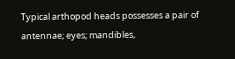Typical arthopod heads possesses a pair of antennae; eyes; mandibles,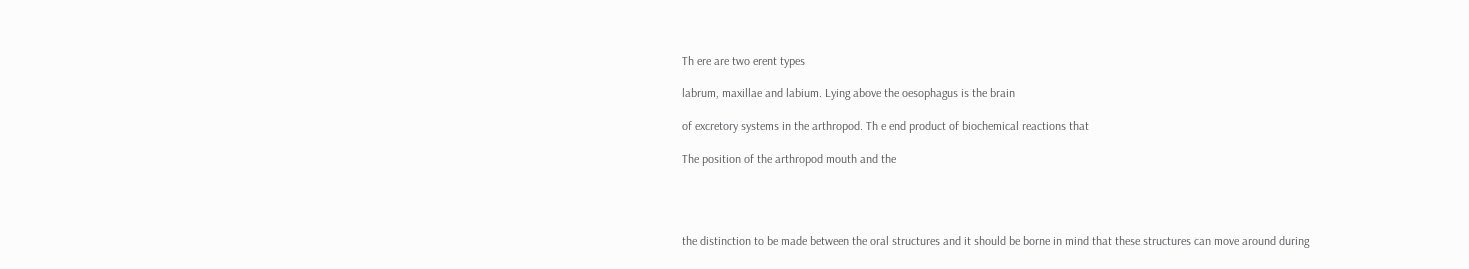Th ere are two erent types

labrum, maxillae and labium. Lying above the oesophagus is the brain

of excretory systems in the arthropod. Th e end product of biochemical reactions that

The position of the arthropod mouth and the




the distinction to be made between the oral structures and it should be borne in mind that these structures can move around during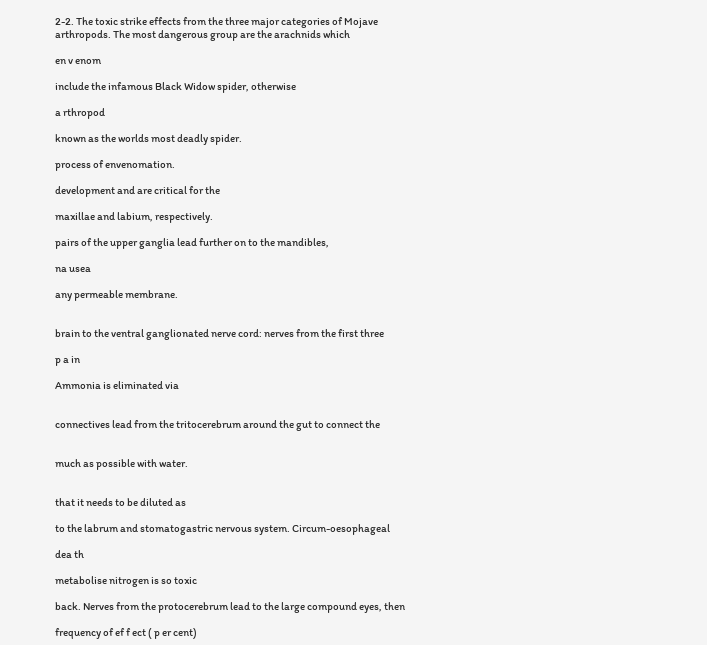2-2. The toxic strike effects from the three major categories of Mojave arthropods. The most dangerous group are the arachnids which

en v enom

include the infamous Black Widow spider, otherwise

a rthropod

known as the worlds most deadly spider.

process of envenomation.

development and are critical for the

maxillae and labium, respectively.

pairs of the upper ganglia lead further on to the mandibles,

na usea

any permeable membrane.


brain to the ventral ganglionated nerve cord: nerves from the first three

p a in

Ammonia is eliminated via


connectives lead from the tritocerebrum around the gut to connect the


much as possible with water.


that it needs to be diluted as

to the labrum and stomatogastric nervous system. Circum-oesophageal

dea th

metabolise nitrogen is so toxic

back. Nerves from the protocerebrum lead to the large compound eyes, then

frequency of ef f ect ( p er cent)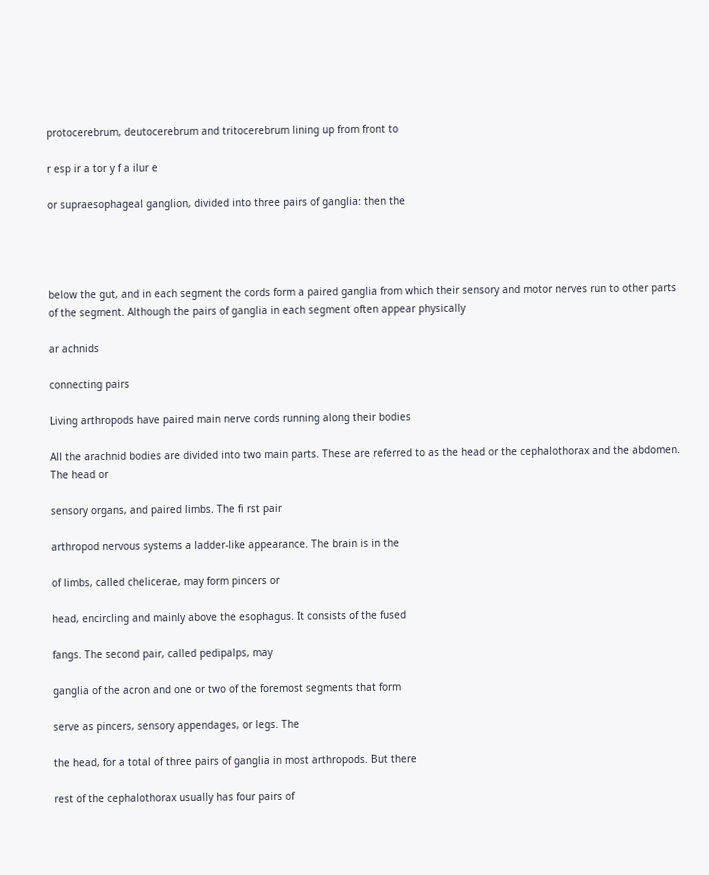protocerebrum, deutocerebrum and tritocerebrum lining up from front to

r esp ir a tor y f a ilur e

or supraesophageal ganglion, divided into three pairs of ganglia: then the




below the gut, and in each segment the cords form a paired ganglia from which their sensory and motor nerves run to other parts of the segment. Although the pairs of ganglia in each segment often appear physically

ar achnids

connecting pairs

Living arthropods have paired main nerve cords running along their bodies

All the arachnid bodies are divided into two main parts. These are referred to as the head or the cephalothorax and the abdomen. The head or

sensory organs, and paired limbs. The fi rst pair

arthropod nervous systems a ladder-like appearance. The brain is in the

of limbs, called chelicerae, may form pincers or

head, encircling and mainly above the esophagus. It consists of the fused

fangs. The second pair, called pedipalps, may

ganglia of the acron and one or two of the foremost segments that form

serve as pincers, sensory appendages, or legs. The

the head, for a total of three pairs of ganglia in most arthropods. But there

rest of the cephalothorax usually has four pairs of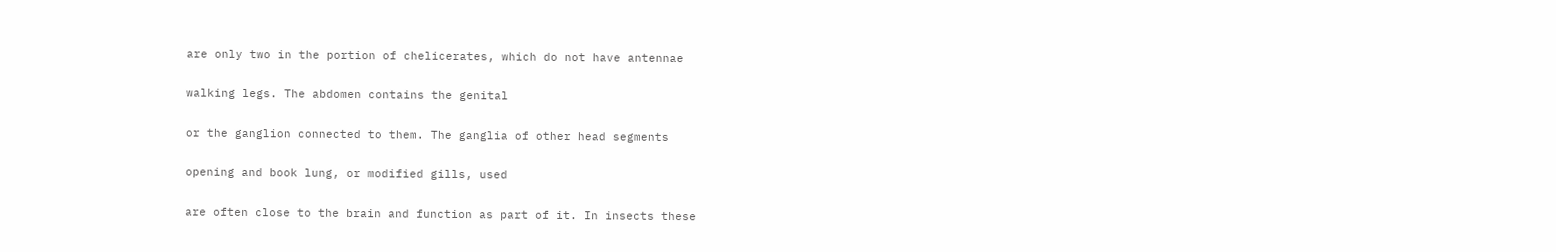are only two in the portion of chelicerates, which do not have antennae

walking legs. The abdomen contains the genital

or the ganglion connected to them. The ganglia of other head segments

opening and book lung, or modified gills, used

are often close to the brain and function as part of it. In insects these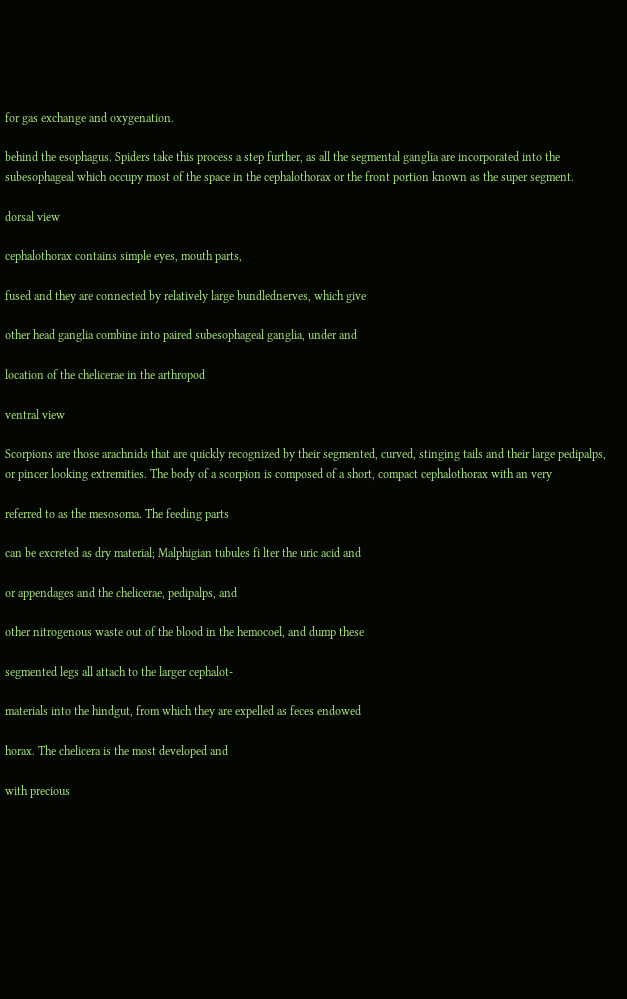for gas exchange and oxygenation.

behind the esophagus. Spiders take this process a step further, as all the segmental ganglia are incorporated into the subesophageal which occupy most of the space in the cephalothorax or the front portion known as the super segment.

dorsal view

cephalothorax contains simple eyes, mouth parts,

fused and they are connected by relatively large bundlednerves, which give

other head ganglia combine into paired subesophageal ganglia, under and

location of the chelicerae in the arthropod

ventral view

Scorpions are those arachnids that are quickly recognized by their segmented, curved, stinging tails and their large pedipalps, or pincer looking extremities. The body of a scorpion is composed of a short, compact cephalothorax with an very

referred to as the mesosoma. The feeding parts

can be excreted as dry material; Malphigian tubules fi lter the uric acid and

or appendages and the chelicerae, pedipalps, and

other nitrogenous waste out of the blood in the hemocoel, and dump these

segmented legs all attach to the larger cephalot-

materials into the hindgut, from which they are expelled as feces endowed

horax. The chelicera is the most developed and

with precious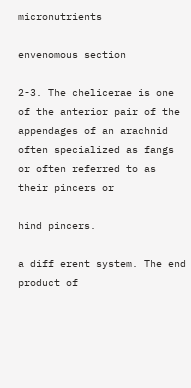micronutrients

envenomous section

2-3. The chelicerae is one of the anterior pair of the appendages of an arachnid often specialized as fangs or often referred to as their pincers or

hind pincers.

a diff erent system. The end product of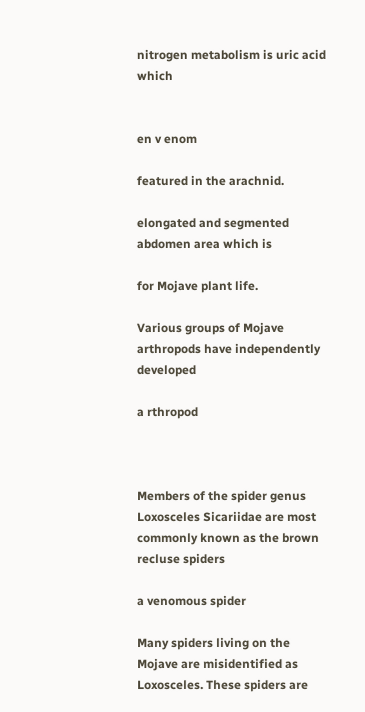nitrogen metabolism is uric acid which


en v enom

featured in the arachnid.

elongated and segmented abdomen area which is

for Mojave plant life.

Various groups of Mojave arthropods have independently developed

a rthropod



Members of the spider genus Loxosceles Sicariidae are most commonly known as the brown recluse spiders

a venomous spider

Many spiders living on the Mojave are misidentified as Loxosceles. These spiders are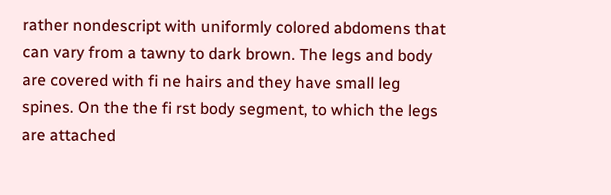rather nondescript with uniformly colored abdomens that can vary from a tawny to dark brown. The legs and body are covered with fi ne hairs and they have small leg spines. On the the fi rst body segment, to which the legs are attached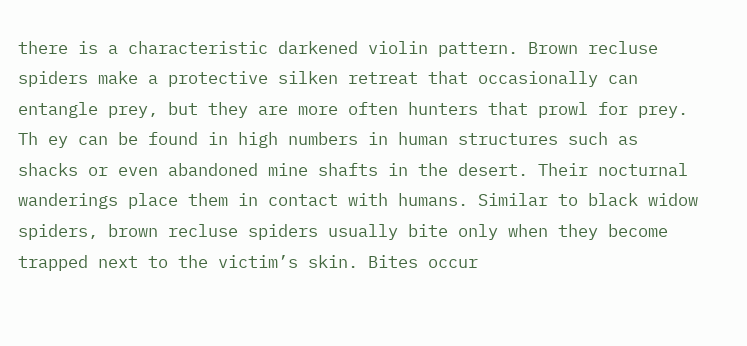there is a characteristic darkened violin pattern. Brown recluse spiders make a protective silken retreat that occasionally can entangle prey, but they are more often hunters that prowl for prey. Th ey can be found in high numbers in human structures such as shacks or even abandoned mine shafts in the desert. Their nocturnal wanderings place them in contact with humans. Similar to black widow spiders, brown recluse spiders usually bite only when they become trapped next to the victim’s skin. Bites occur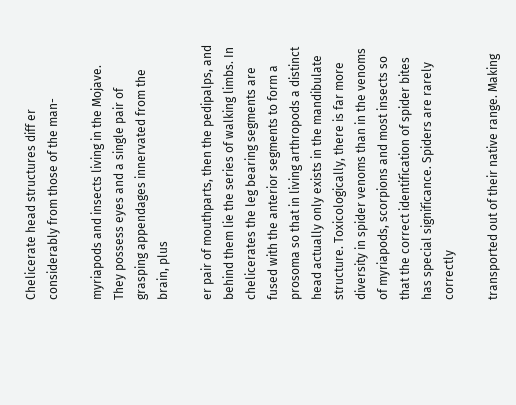Chelicerate head structures diff er considerably from those of the man-

myriapods and insects living in the Mojave. They possess eyes and a single pair of grasping appendages innervated from the brain, plus

er pair of mouthparts, then the pedipalps, and behind them lie the series of walking limbs. In chelicerates the leg bearing segments are fused with the anterior segments to form a prosoma so that in living arthropods a distinct head actually only exists in the mandibulate structure. Toxicologically, there is far more diversity in spider venoms than in the venoms of myriapods, scorpions and most insects so that the correct identification of spider bites has special significance. Spiders are rarely correctly

transported out of their native range. Making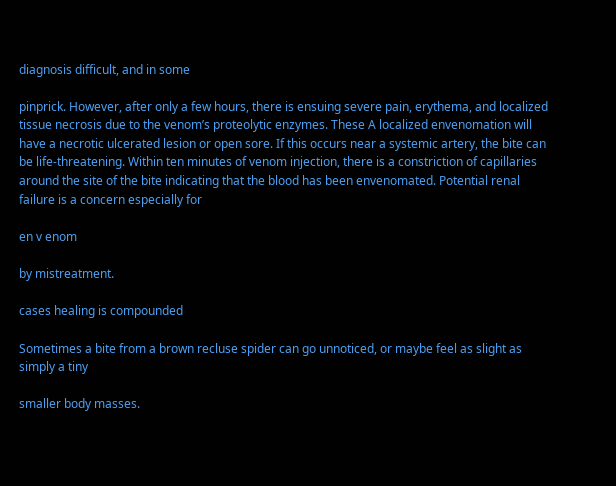diagnosis difficult, and in some

pinprick. However, after only a few hours, there is ensuing severe pain, erythema, and localized tissue necrosis due to the venom’s proteolytic enzymes. These A localized envenomation will have a necrotic ulcerated lesion or open sore. If this occurs near a systemic artery, the bite can be life-threatening. Within ten minutes of venom injection, there is a constriction of capillaries around the site of the bite indicating that the blood has been envenomated. Potential renal failure is a concern especially for

en v enom

by mistreatment.

cases healing is compounded

Sometimes a bite from a brown recluse spider can go unnoticed, or maybe feel as slight as simply a tiny

smaller body masses.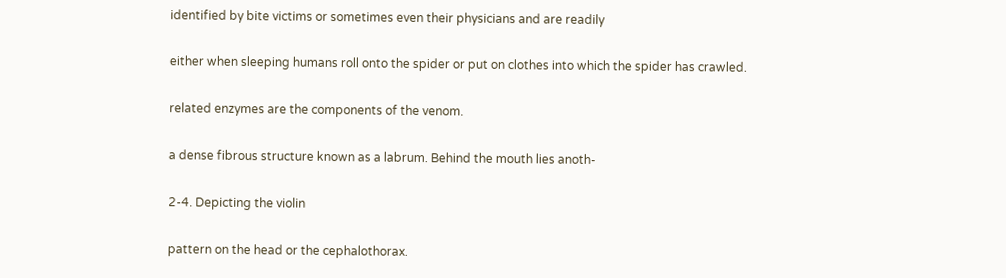identified by bite victims or sometimes even their physicians and are readily

either when sleeping humans roll onto the spider or put on clothes into which the spider has crawled.

related enzymes are the components of the venom.

a dense fibrous structure known as a labrum. Behind the mouth lies anoth-

2-4. Depicting the violin

pattern on the head or the cephalothorax.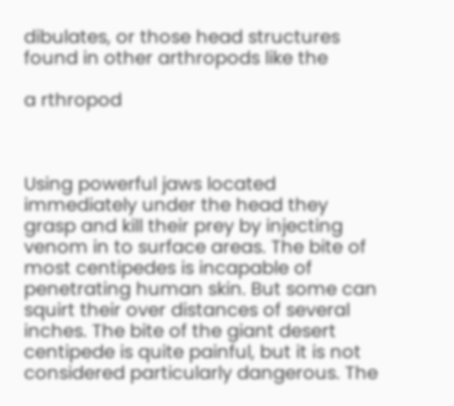dibulates, or those head structures found in other arthropods like the

a rthropod



Using powerful jaws located immediately under the head they grasp and kill their prey by injecting venom in to surface areas. The bite of most centipedes is incapable of penetrating human skin. But some can squirt their over distances of several inches. The bite of the giant desert centipede is quite painful, but it is not considered particularly dangerous. The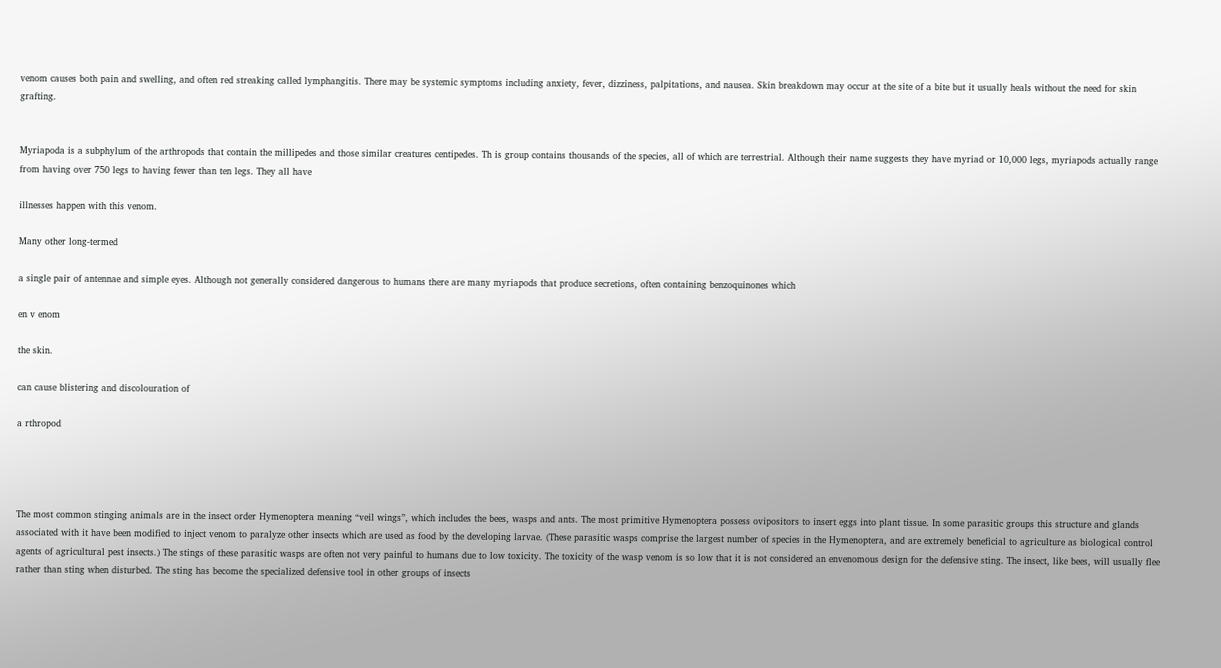venom causes both pain and swelling, and often red streaking called lymphangitis. There may be systemic symptoms including anxiety, fever, dizziness, palpitations, and nausea. Skin breakdown may occur at the site of a bite but it usually heals without the need for skin grafting.


Myriapoda is a subphylum of the arthropods that contain the millipedes and those similar creatures centipedes. Th is group contains thousands of the species, all of which are terrestrial. Although their name suggests they have myriad or 10,000 legs, myriapods actually range from having over 750 legs to having fewer than ten legs. They all have

illnesses happen with this venom.

Many other long-termed

a single pair of antennae and simple eyes. Although not generally considered dangerous to humans there are many myriapods that produce secretions, often containing benzoquinones which

en v enom

the skin.

can cause blistering and discolouration of

a rthropod




The most common stinging animals are in the insect order Hymenoptera meaning “veil wings”, which includes the bees, wasps and ants. The most primitive Hymenoptera possess ovipositors to insert eggs into plant tissue. In some parasitic groups this structure and glands associated with it have been modified to inject venom to paralyze other insects which are used as food by the developing larvae. (These parasitic wasps comprise the largest number of species in the Hymenoptera, and are extremely beneficial to agriculture as biological control agents of agricultural pest insects.) The stings of these parasitic wasps are often not very painful to humans due to low toxicity. The toxicity of the wasp venom is so low that it is not considered an envenomous design for the defensive sting. The insect, like bees, will usually flee rather than sting when disturbed. The sting has become the specialized defensive tool in other groups of insects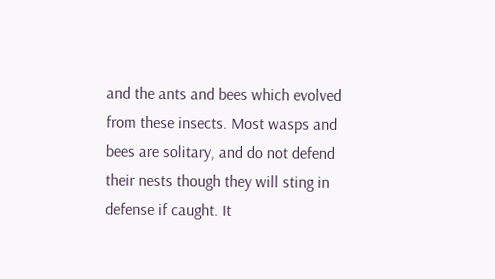and the ants and bees which evolved from these insects. Most wasps and bees are solitary, and do not defend their nests though they will sting in defense if caught. It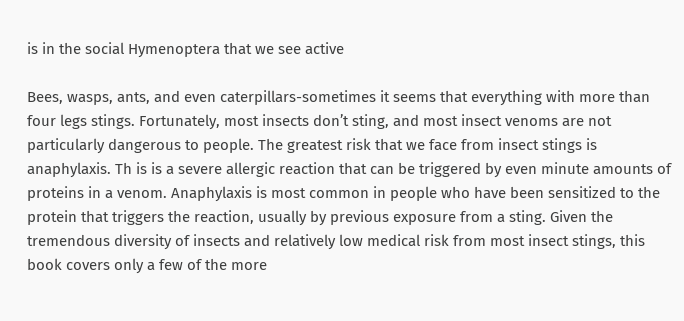is in the social Hymenoptera that we see active

Bees, wasps, ants, and even caterpillars-sometimes it seems that everything with more than four legs stings. Fortunately, most insects don’t sting, and most insect venoms are not particularly dangerous to people. The greatest risk that we face from insect stings is anaphylaxis. Th is is a severe allergic reaction that can be triggered by even minute amounts of proteins in a venom. Anaphylaxis is most common in people who have been sensitized to the protein that triggers the reaction, usually by previous exposure from a sting. Given the tremendous diversity of insects and relatively low medical risk from most insect stings, this book covers only a few of the more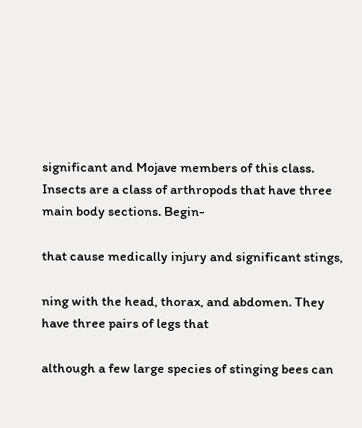significant and Mojave members of this class. Insects are a class of arthropods that have three main body sections. Begin-

that cause medically injury and significant stings,

ning with the head, thorax, and abdomen. They have three pairs of legs that

although a few large species of stinging bees can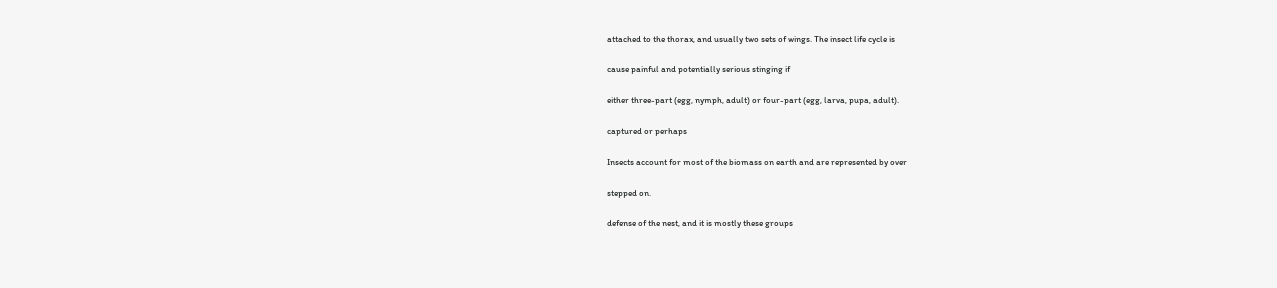attached to the thorax, and usually two sets of wings. The insect life cycle is

cause painful and potentially serious stinging if

either three-part (egg, nymph, adult) or four-part (egg, larva, pupa, adult).

captured or perhaps

Insects account for most of the biomass on earth and are represented by over

stepped on.

defense of the nest, and it is mostly these groups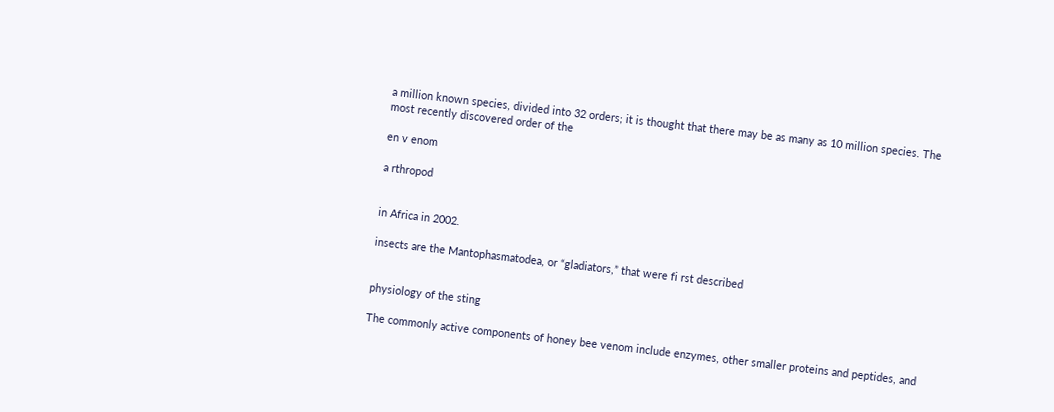a million known species, divided into 32 orders; it is thought that there may be as many as 10 million species. The most recently discovered order of the

en v enom

a rthropod


in Africa in 2002.

insects are the Mantophasmatodea, or “gladiators,” that were fi rst described


physiology of the sting

The commonly active components of honey bee venom include enzymes, other smaller proteins and peptides, and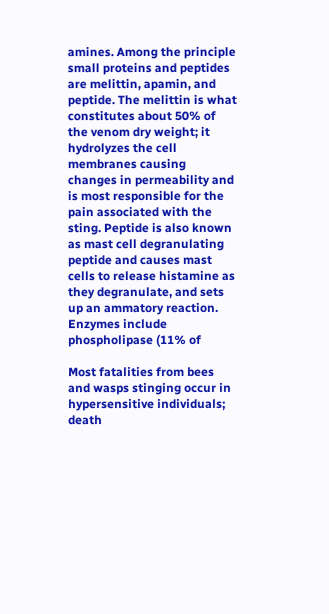amines. Among the principle small proteins and peptides are melittin, apamin, and peptide. The melittin is what constitutes about 50% of the venom dry weight; it hydrolyzes the cell membranes causing changes in permeability and is most responsible for the pain associated with the sting. Peptide is also known as mast cell degranulating peptide and causes mast cells to release histamine as they degranulate, and sets up an ammatory reaction. Enzymes include phospholipase (11% of

Most fatalities from bees and wasps stinging occur in hypersensitive individuals; death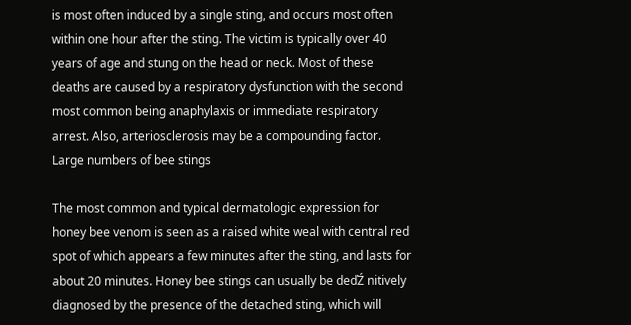is most often induced by a single sting, and occurs most often within one hour after the sting. The victim is typically over 40 years of age and stung on the head or neck. Most of these deaths are caused by a respiratory dysfunction with the second most common being anaphylaxis or immediate respiratory arrest. Also, arteriosclerosis may be a compounding factor. Large numbers of bee stings

The most common and typical dermatologic expression for honey bee venom is seen as a raised white weal with central red spot of which appears a few minutes after the sting, and lasts for about 20 minutes. Honey bee stings can usually be deďŹ nitively diagnosed by the presence of the detached sting, which will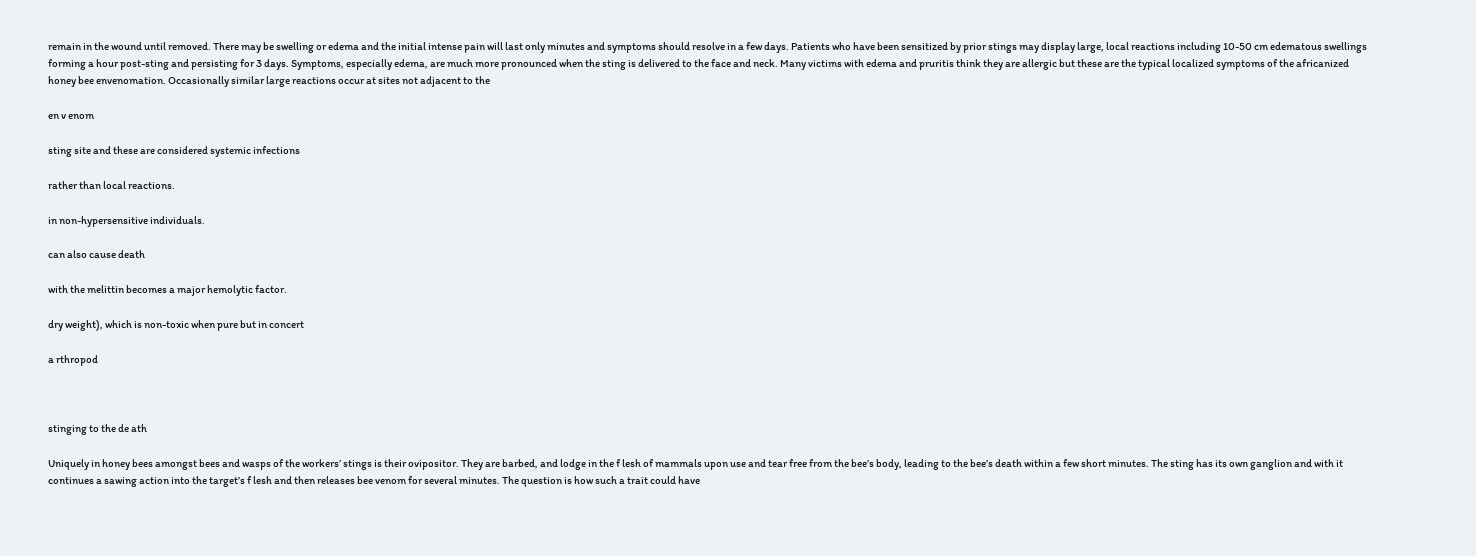remain in the wound until removed. There may be swelling or edema and the initial intense pain will last only minutes and symptoms should resolve in a few days. Patients who have been sensitized by prior stings may display large, local reactions including 10-50 cm edematous swellings forming a hour post-sting and persisting for 3 days. Symptoms, especially edema, are much more pronounced when the sting is delivered to the face and neck. Many victims with edema and pruritis think they are allergic but these are the typical localized symptoms of the africanized honey bee envenomation. Occasionally similar large reactions occur at sites not adjacent to the

en v enom

sting site and these are considered systemic infections

rather than local reactions.

in non-hypersensitive individuals.

can also cause death

with the melittin becomes a major hemolytic factor.

dry weight), which is non-toxic when pure but in concert

a rthropod



stinging to the de ath

Uniquely in honey bees amongst bees and wasps of the workers’ stings is their ovipositor. They are barbed, and lodge in the f lesh of mammals upon use and tear free from the bee’s body, leading to the bee’s death within a few short minutes. The sting has its own ganglion and with it continues a sawing action into the target’s f lesh and then releases bee venom for several minutes. The question is how such a trait could have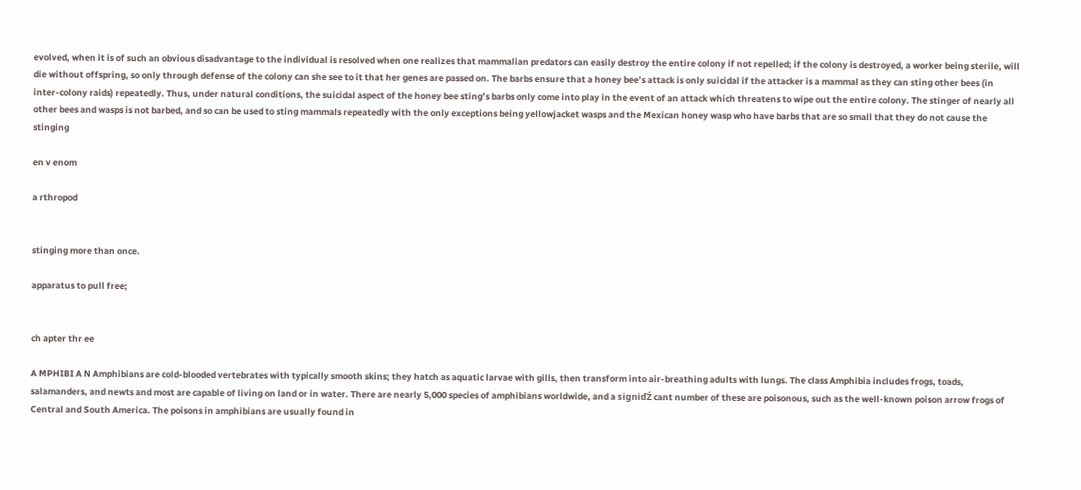evolved, when it is of such an obvious disadvantage to the individual is resolved when one realizes that mammalian predators can easily destroy the entire colony if not repelled; if the colony is destroyed, a worker being sterile, will die without offspring, so only through defense of the colony can she see to it that her genes are passed on. The barbs ensure that a honey bee’s attack is only suicidal if the attacker is a mammal as they can sting other bees (in inter-colony raids) repeatedly. Thus, under natural conditions, the suicidal aspect of the honey bee sting’s barbs only come into play in the event of an attack which threatens to wipe out the entire colony. The stinger of nearly all other bees and wasps is not barbed, and so can be used to sting mammals repeatedly with the only exceptions being yellowjacket wasps and the Mexican honey wasp who have barbs that are so small that they do not cause the stinging

en v enom

a rthropod


stinging more than once.

apparatus to pull free;


ch apter thr ee

A MPHIBI A N Amphibians are cold-blooded vertebrates with typically smooth skins; they hatch as aquatic larvae with gills, then transform into air-breathing adults with lungs. The class Amphibia includes frogs, toads, salamanders, and newts and most are capable of living on land or in water. There are nearly 5,000 species of amphibians worldwide, and a signiďŹ cant number of these are poisonous, such as the well-known poison arrow frogs of Central and South America. The poisons in amphibians are usually found in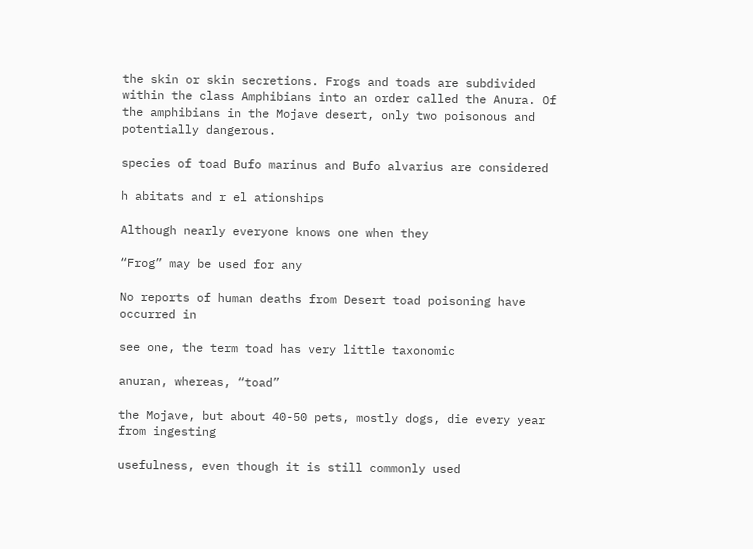the skin or skin secretions. Frogs and toads are subdivided within the class Amphibians into an order called the Anura. Of the amphibians in the Mojave desert, only two poisonous and potentially dangerous.

species of toad Bufo marinus and Bufo alvarius are considered

h abitats and r el ationships

Although nearly everyone knows one when they

“Frog” may be used for any

No reports of human deaths from Desert toad poisoning have occurred in

see one, the term toad has very little taxonomic

anuran, whereas, “toad”

the Mojave, but about 40-50 pets, mostly dogs, die every year from ingesting

usefulness, even though it is still commonly used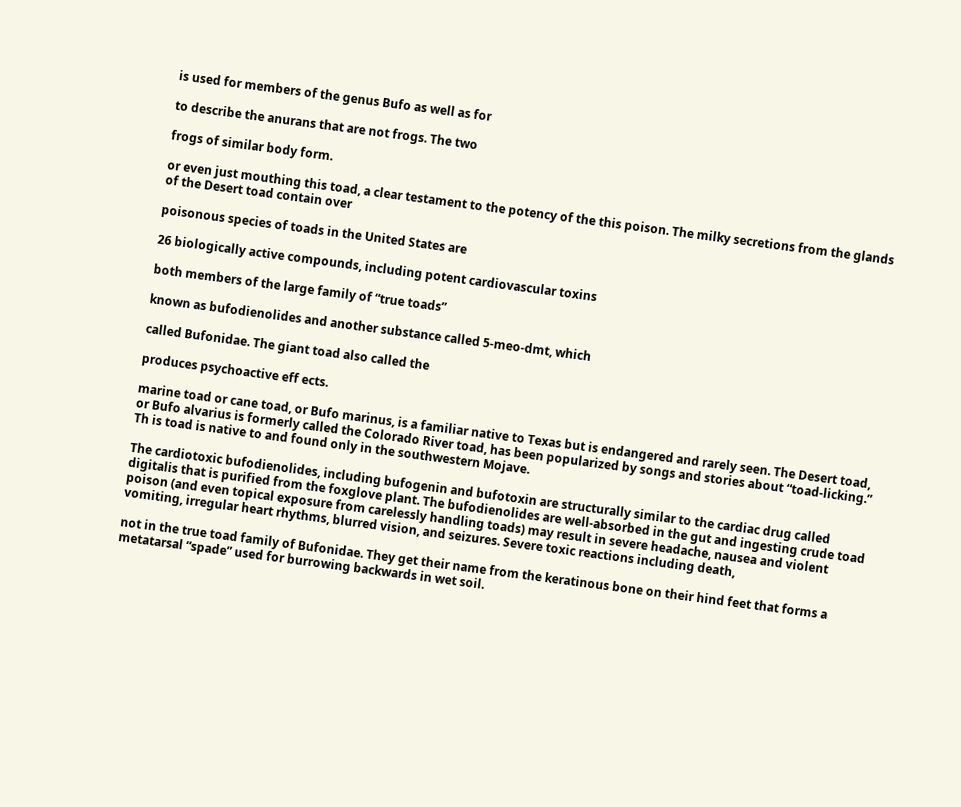is used for members of the genus Bufo as well as for

to describe the anurans that are not frogs. The two

frogs of similar body form.

or even just mouthing this toad, a clear testament to the potency of the this poison. The milky secretions from the glands of the Desert toad contain over

poisonous species of toads in the United States are

26 biologically active compounds, including potent cardiovascular toxins

both members of the large family of “true toads”

known as bufodienolides and another substance called 5-meo-dmt, which

called Bufonidae. The giant toad also called the

produces psychoactive eff ects.

marine toad or cane toad, or Bufo marinus, is a familiar native to Texas but is endangered and rarely seen. The Desert toad, or Bufo alvarius is formerly called the Colorado River toad, has been popularized by songs and stories about “toad-licking.” Th is toad is native to and found only in the southwestern Mojave.

The cardiotoxic bufodienolides, including bufogenin and bufotoxin are structurally similar to the cardiac drug called digitalis that is purified from the foxglove plant. The bufodienolides are well-absorbed in the gut and ingesting crude toad poison (and even topical exposure from carelessly handling toads) may result in severe headache, nausea and violent vomiting, irregular heart rhythms, blurred vision, and seizures. Severe toxic reactions including death,

not in the true toad family of Bufonidae. They get their name from the keratinous bone on their hind feet that forms a metatarsal “spade” used for burrowing backwards in wet soil.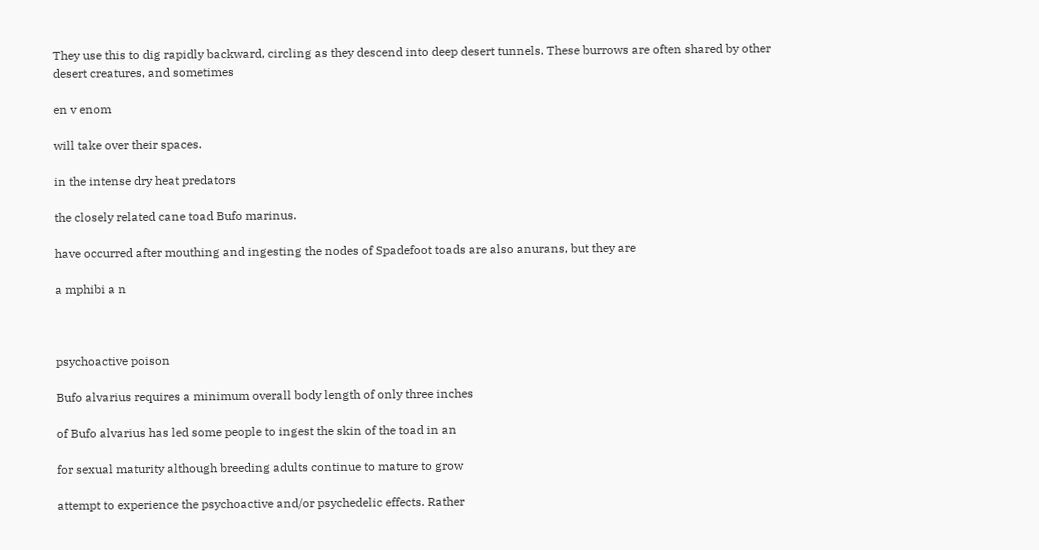They use this to dig rapidly backward, circling as they descend into deep desert tunnels. These burrows are often shared by other desert creatures, and sometimes

en v enom

will take over their spaces.

in the intense dry heat predators

the closely related cane toad Bufo marinus.

have occurred after mouthing and ingesting the nodes of Spadefoot toads are also anurans, but they are

a mphibi a n



psychoactive poison

Bufo alvarius requires a minimum overall body length of only three inches

of Bufo alvarius has led some people to ingest the skin of the toad in an

for sexual maturity although breeding adults continue to mature to grow

attempt to experience the psychoactive and/or psychedelic effects. Rather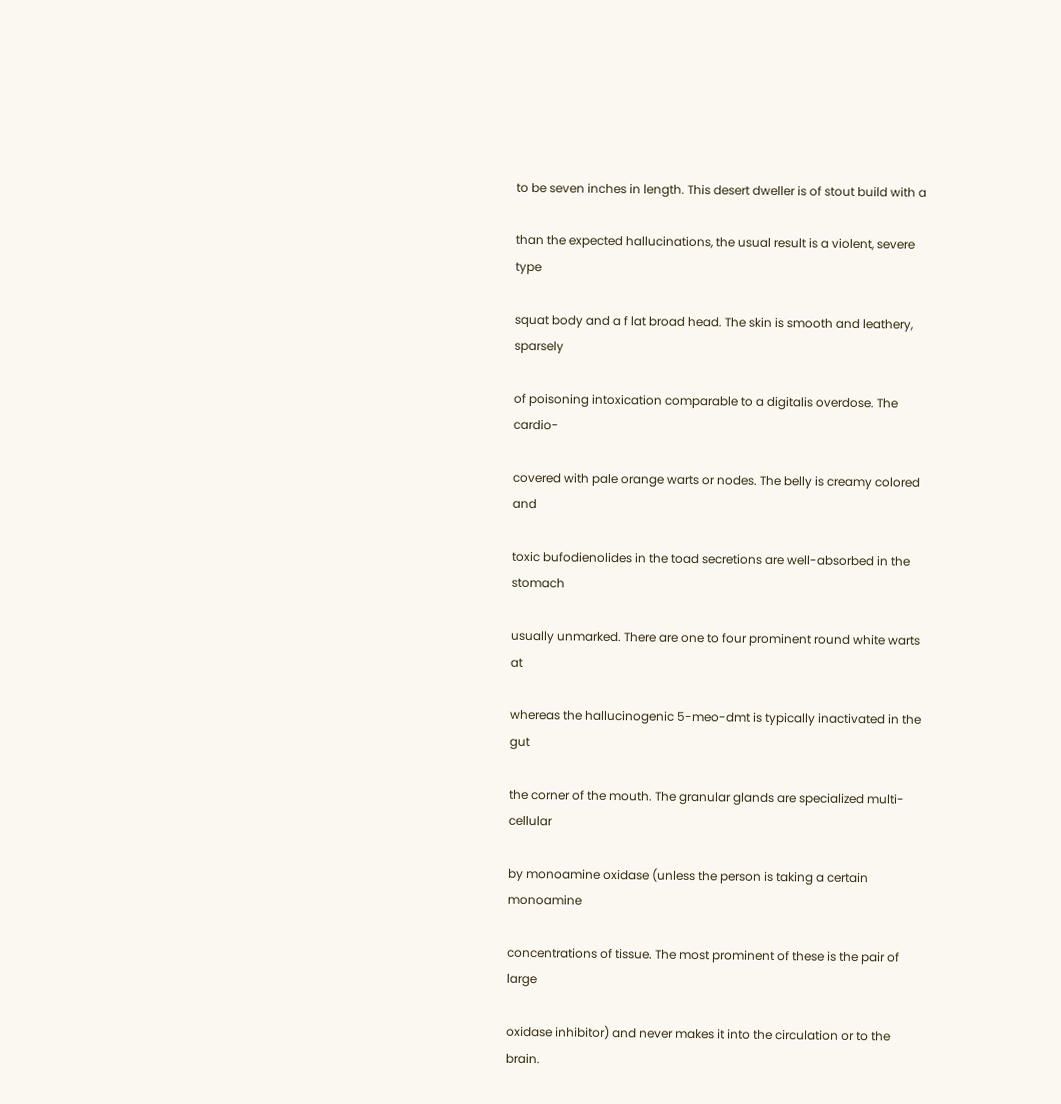to be seven inches in length. This desert dweller is of stout build with a

than the expected hallucinations, the usual result is a violent, severe type

squat body and a f lat broad head. The skin is smooth and leathery, sparsely

of poisoning intoxication comparable to a digitalis overdose. The cardio-

covered with pale orange warts or nodes. The belly is creamy colored and

toxic bufodienolides in the toad secretions are well-absorbed in the stomach

usually unmarked. There are one to four prominent round white warts at

whereas the hallucinogenic 5-meo-dmt is typically inactivated in the gut

the corner of the mouth. The granular glands are specialized multi-cellular

by monoamine oxidase (unless the person is taking a certain monoamine

concentrations of tissue. The most prominent of these is the pair of large

oxidase inhibitor) and never makes it into the circulation or to the brain.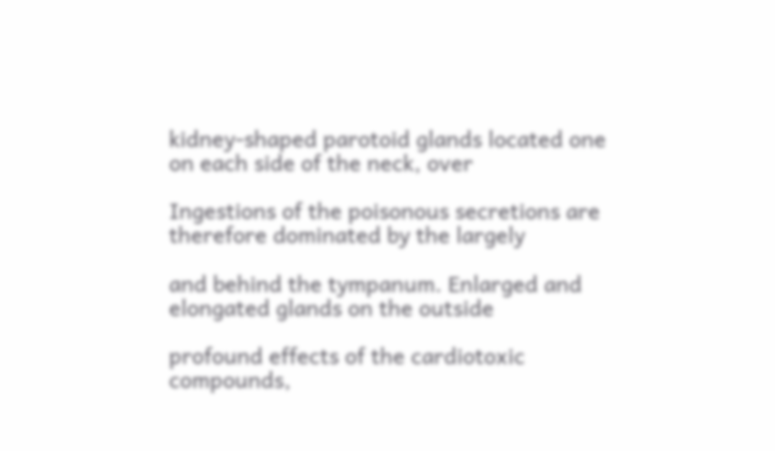kidney-shaped parotoid glands located one on each side of the neck, over

Ingestions of the poisonous secretions are therefore dominated by the largely

and behind the tympanum. Enlarged and elongated glands on the outside

profound effects of the cardiotoxic compounds,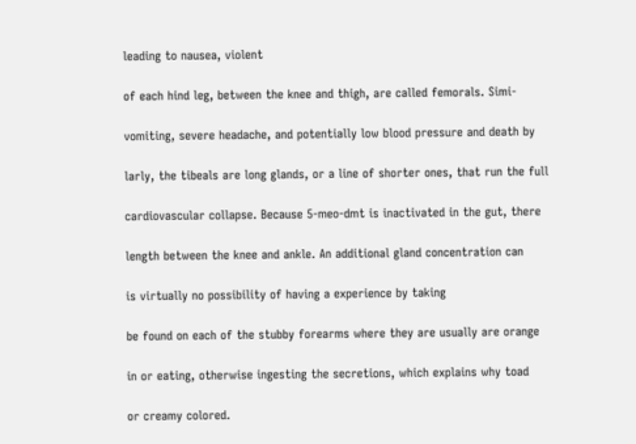leading to nausea, violent

of each hind leg, between the knee and thigh, are called femorals. Simi-

vomiting, severe headache, and potentially low blood pressure and death by

larly, the tibeals are long glands, or a line of shorter ones, that run the full

cardiovascular collapse. Because 5-meo-dmt is inactivated in the gut, there

length between the knee and ankle. An additional gland concentration can

is virtually no possibility of having a experience by taking

be found on each of the stubby forearms where they are usually are orange

in or eating, otherwise ingesting the secretions, which explains why toad

or creamy colored.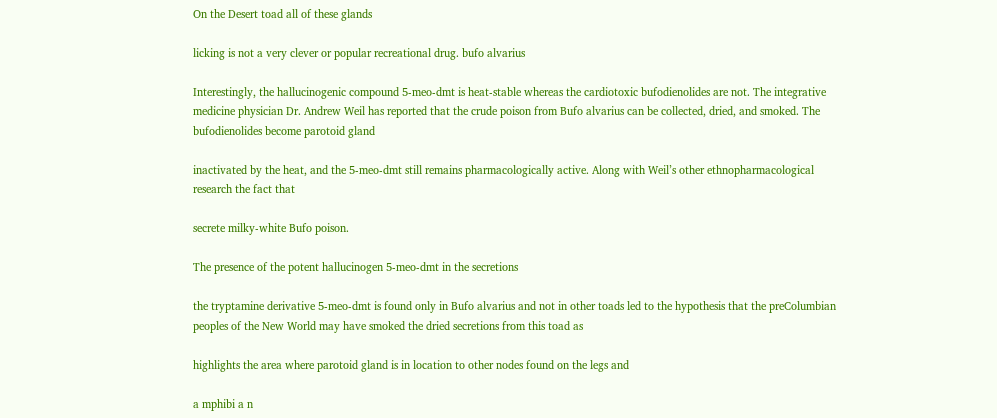On the Desert toad all of these glands

licking is not a very clever or popular recreational drug. bufo alvarius

Interestingly, the hallucinogenic compound 5-meo-dmt is heat-stable whereas the cardiotoxic bufodienolides are not. The integrative medicine physician Dr. Andrew Weil has reported that the crude poison from Bufo alvarius can be collected, dried, and smoked. The bufodienolides become parotoid gland

inactivated by the heat, and the 5-meo-dmt still remains pharmacologically active. Along with Weil’s other ethnopharmacological research the fact that

secrete milky-white Bufo poison.

The presence of the potent hallucinogen 5-meo-dmt in the secretions

the tryptamine derivative 5-meo-dmt is found only in Bufo alvarius and not in other toads led to the hypothesis that the preColumbian peoples of the New World may have smoked the dried secretions from this toad as

highlights the area where parotoid gland is in location to other nodes found on the legs and

a mphibi a n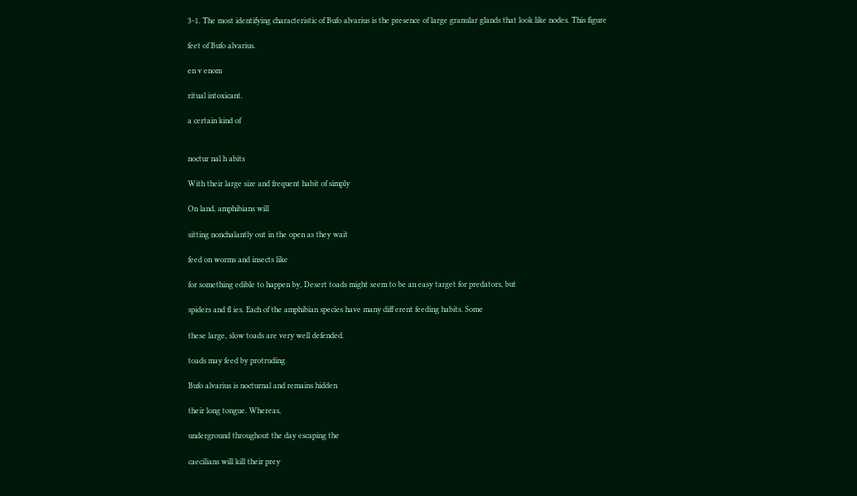3-1. The most identifying characteristic of Bufo alvarius is the presence of large granular glands that look like nodes. This figure

feet of Bufo alvarius.

en v enom

ritual intoxicant.

a certain kind of


noctur nal h abits

With their large size and frequent habit of simply

On land, amphibians will

sitting nonchalantly out in the open as they wait

feed on worms and insects like

for something edible to happen by, Desert toads might seem to be an easy target for predators, but

spiders and fl ies. Each of the amphibian species have many diff erent feeding habits. Some

these large, slow toads are very well defended.

toads may feed by protruding

Bufo alvarius is nocturnal and remains hidden

their long tongue. Whereas,

underground throughout the day escaping the

caecilians will kill their prey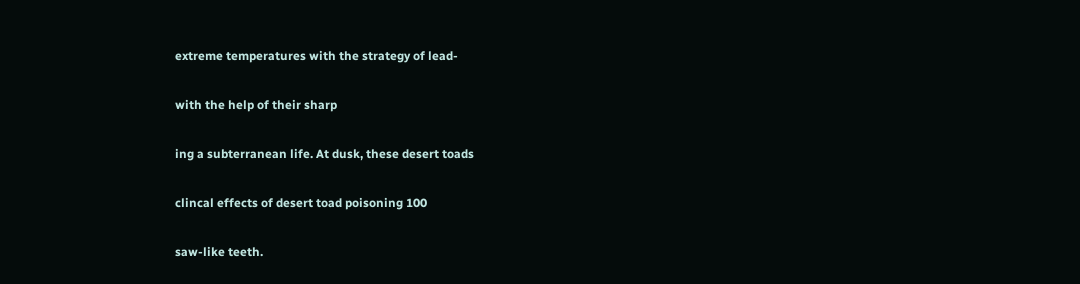extreme temperatures with the strategy of lead-

with the help of their sharp

ing a subterranean life. At dusk, these desert toads

clincal effects of desert toad poisoning 100

saw-like teeth.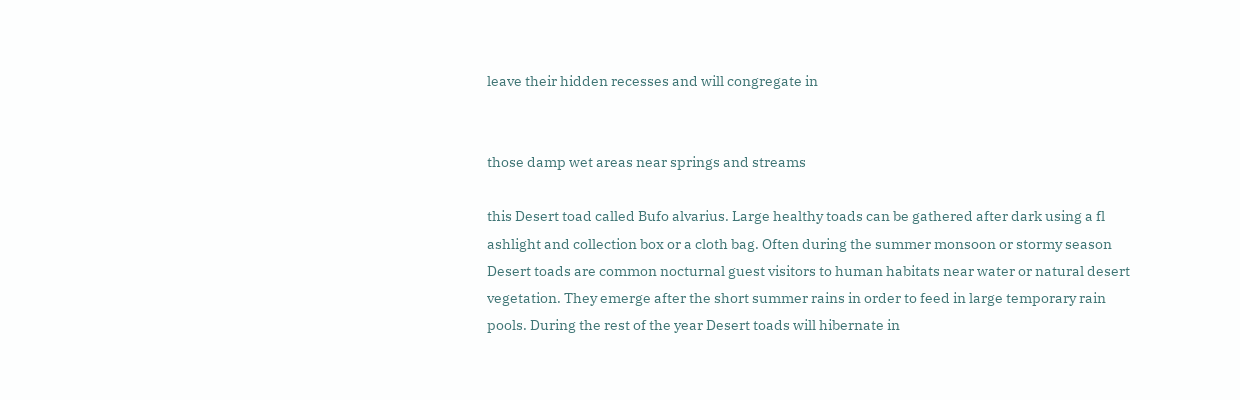leave their hidden recesses and will congregate in


those damp wet areas near springs and streams

this Desert toad called Bufo alvarius. Large healthy toads can be gathered after dark using a fl ashlight and collection box or a cloth bag. Often during the summer monsoon or stormy season Desert toads are common nocturnal guest visitors to human habitats near water or natural desert vegetation. They emerge after the short summer rains in order to feed in large temporary rain pools. During the rest of the year Desert toads will hibernate in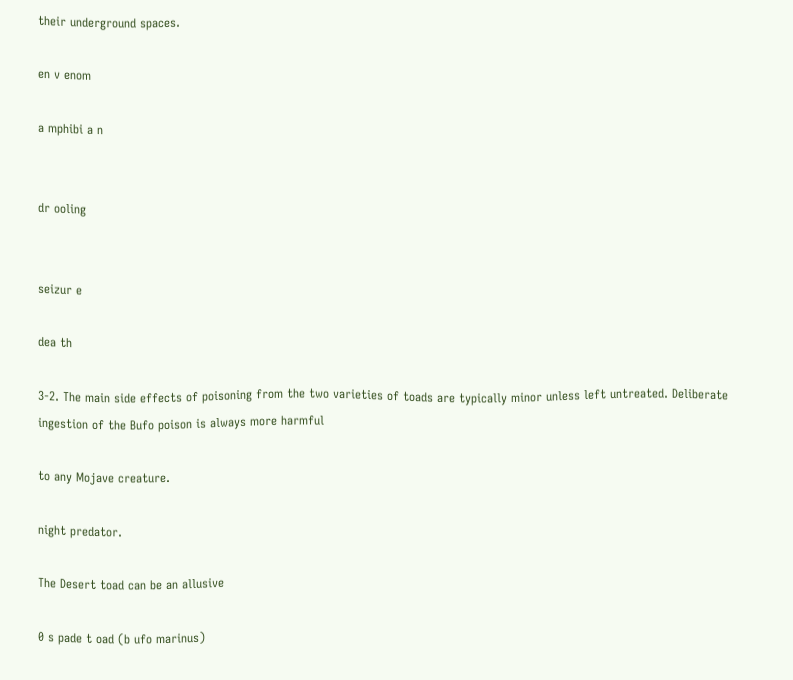their underground spaces.

en v enom

a mphibi a n


dr ooling


seizur e

dea th

3-2. The main side effects of poisoning from the two varieties of toads are typically minor unless left untreated. Deliberate ingestion of the Bufo poison is always more harmful

to any Mojave creature.

night predator.

The Desert toad can be an allusive

0 s pade t oad (b ufo marinus)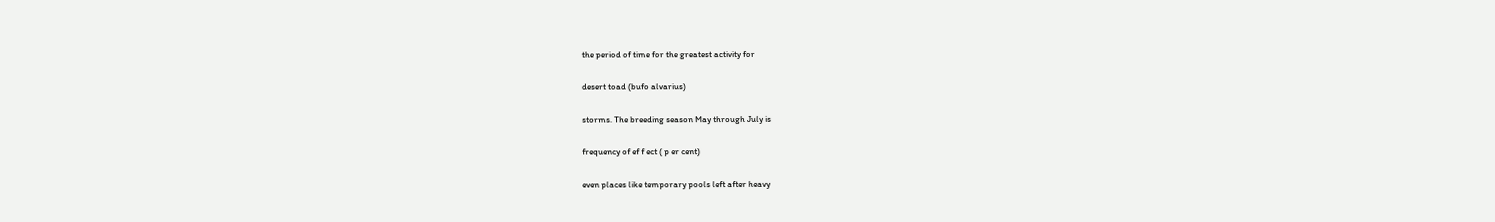the period of time for the greatest activity for

desert toad (bufo alvarius)

storms. The breeding season May through July is

frequency of ef f ect ( p er cent)

even places like temporary pools left after heavy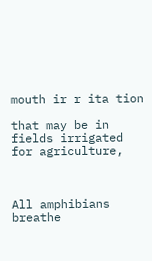mouth ir r ita tion

that may be in fields irrigated for agriculture,



All amphibians breathe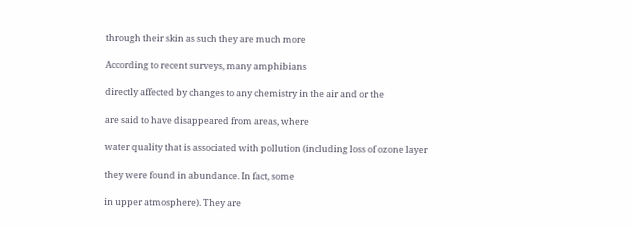through their skin as such they are much more

According to recent surveys, many amphibians

directly affected by changes to any chemistry in the air and or the

are said to have disappeared from areas, where

water quality that is associated with pollution (including loss of ozone layer

they were found in abundance. In fact, some

in upper atmosphere). They are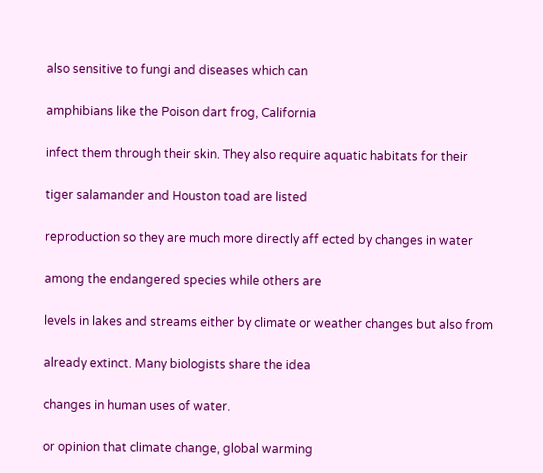also sensitive to fungi and diseases which can

amphibians like the Poison dart frog, California

infect them through their skin. They also require aquatic habitats for their

tiger salamander and Houston toad are listed

reproduction so they are much more directly aff ected by changes in water

among the endangered species while others are

levels in lakes and streams either by climate or weather changes but also from

already extinct. Many biologists share the idea

changes in human uses of water.

or opinion that climate change, global warming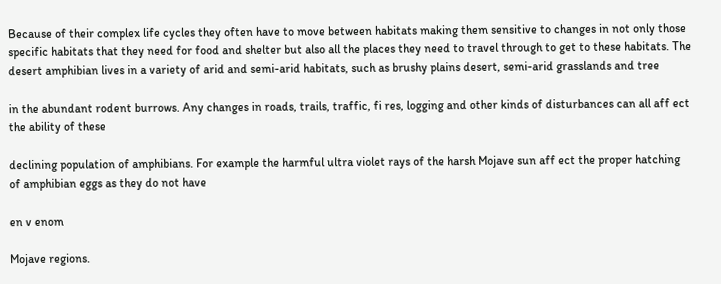Because of their complex life cycles they often have to move between habitats making them sensitive to changes in not only those specific habitats that they need for food and shelter but also all the places they need to travel through to get to these habitats. The desert amphibian lives in a variety of arid and semi-arid habitats, such as brushy plains desert, semi-arid grasslands and tree

in the abundant rodent burrows. Any changes in roads, trails, traffic, fi res, logging and other kinds of disturbances can all aff ect the ability of these

declining population of amphibians. For example the harmful ultra violet rays of the harsh Mojave sun aff ect the proper hatching of amphibian eggs as they do not have

en v enom

Mojave regions.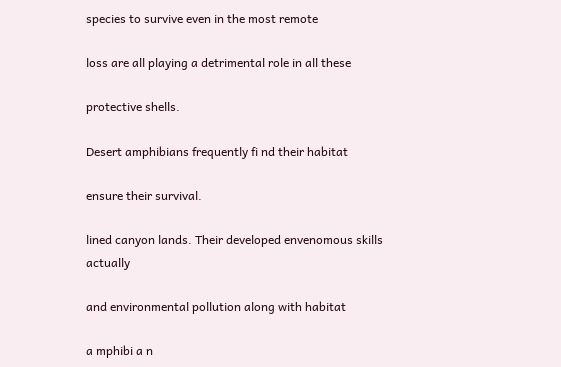species to survive even in the most remote

loss are all playing a detrimental role in all these

protective shells.

Desert amphibians frequently fi nd their habitat

ensure their survival.

lined canyon lands. Their developed envenomous skills actually

and environmental pollution along with habitat

a mphibi a n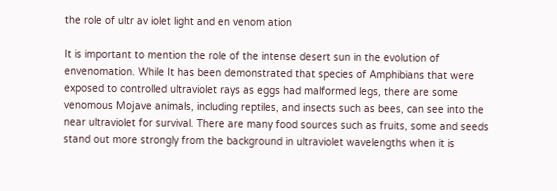the role of ultr av iolet light and en venom ation

It is important to mention the role of the intense desert sun in the evolution of envenomation. While It has been demonstrated that species of Amphibians that were exposed to controlled ultraviolet rays as eggs had malformed legs, there are some venomous Mojave animals, including reptiles, and insects such as bees, can see into the near ultraviolet for survival. There are many food sources such as fruits, some and seeds stand out more strongly from the background in ultraviolet wavelengths when it is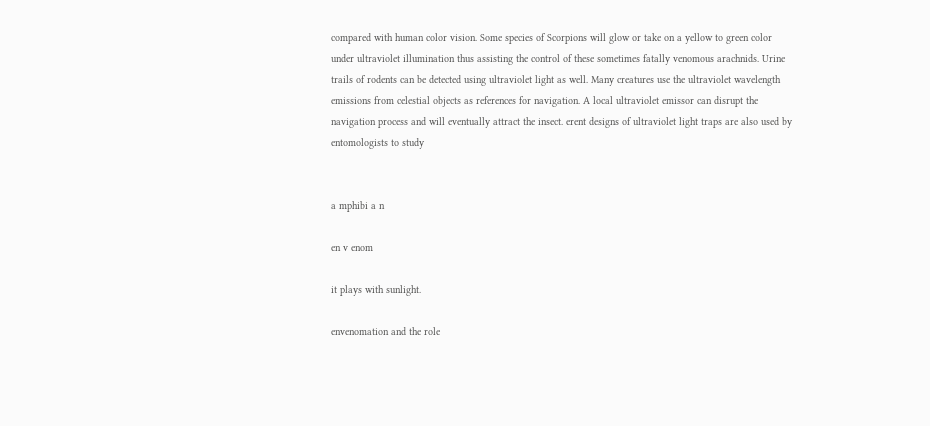compared with human color vision. Some species of Scorpions will glow or take on a yellow to green color under ultraviolet illumination thus assisting the control of these sometimes fatally venomous arachnids. Urine trails of rodents can be detected using ultraviolet light as well. Many creatures use the ultraviolet wavelength emissions from celestial objects as references for navigation. A local ultraviolet emissor can disrupt the navigation process and will eventually attract the insect. erent designs of ultraviolet light traps are also used by entomologists to study


a mphibi a n

en v enom

it plays with sunlight.

envenomation and the role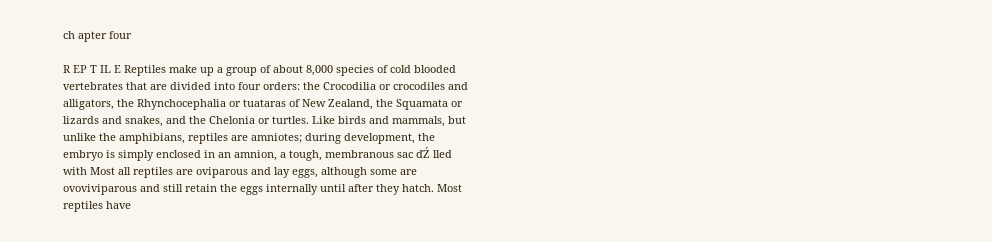ch apter four

R EP T IL E Reptiles make up a group of about 8,000 species of cold blooded vertebrates that are divided into four orders: the Crocodilia or crocodiles and alligators, the Rhynchocephalia or tuataras of New Zealand, the Squamata or lizards and snakes, and the Chelonia or turtles. Like birds and mammals, but unlike the amphibians, reptiles are amniotes; during development, the embryo is simply enclosed in an amnion, a tough, membranous sac ďŹ lled with Most all reptiles are oviparous and lay eggs, although some are ovoviviparous and still retain the eggs internally until after they hatch. Most reptiles have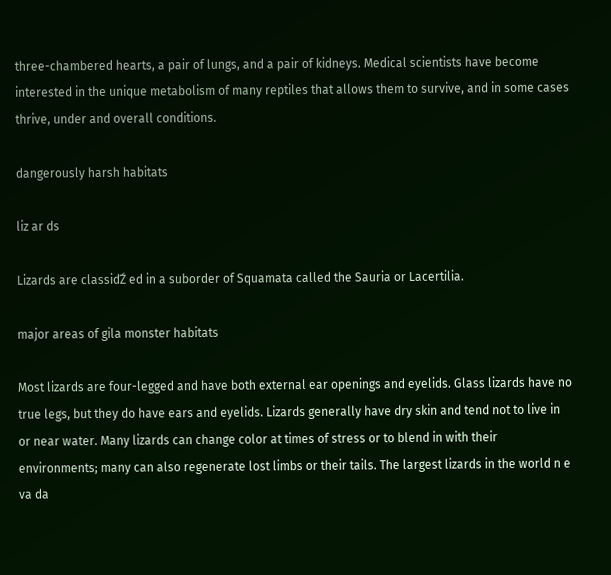three-chambered hearts, a pair of lungs, and a pair of kidneys. Medical scientists have become interested in the unique metabolism of many reptiles that allows them to survive, and in some cases thrive, under and overall conditions.

dangerously harsh habitats

liz ar ds

Lizards are classiďŹ ed in a suborder of Squamata called the Sauria or Lacertilia.

major areas of gila monster habitats

Most lizards are four-legged and have both external ear openings and eyelids. Glass lizards have no true legs, but they do have ears and eyelids. Lizards generally have dry skin and tend not to live in or near water. Many lizards can change color at times of stress or to blend in with their environments; many can also regenerate lost limbs or their tails. The largest lizards in the world n e va da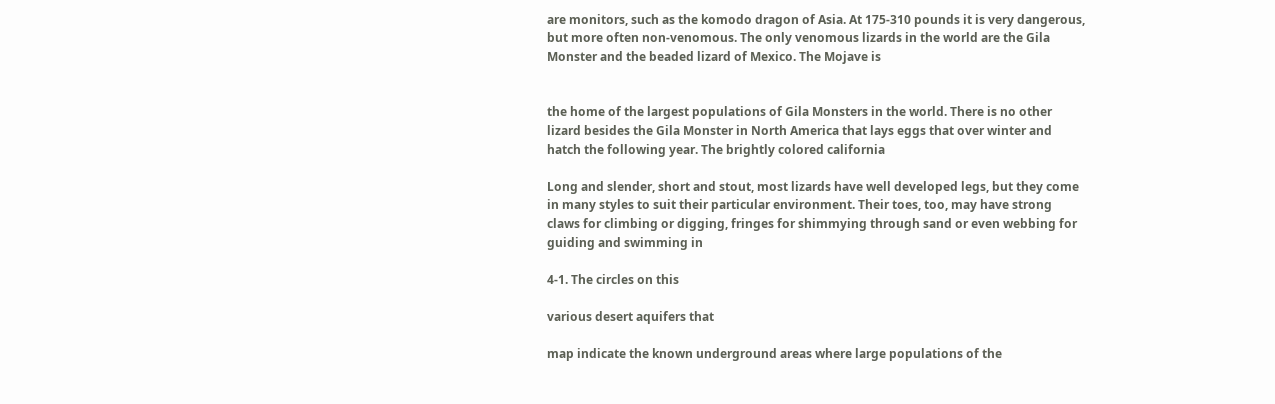are monitors, such as the komodo dragon of Asia. At 175-310 pounds it is very dangerous, but more often non-venomous. The only venomous lizards in the world are the Gila Monster and the beaded lizard of Mexico. The Mojave is


the home of the largest populations of Gila Monsters in the world. There is no other lizard besides the Gila Monster in North America that lays eggs that over winter and hatch the following year. The brightly colored california

Long and slender, short and stout, most lizards have well developed legs, but they come in many styles to suit their particular environment. Their toes, too, may have strong claws for climbing or digging, fringes for shimmying through sand or even webbing for guiding and swimming in

4-1. The circles on this

various desert aquifers that

map indicate the known underground areas where large populations of the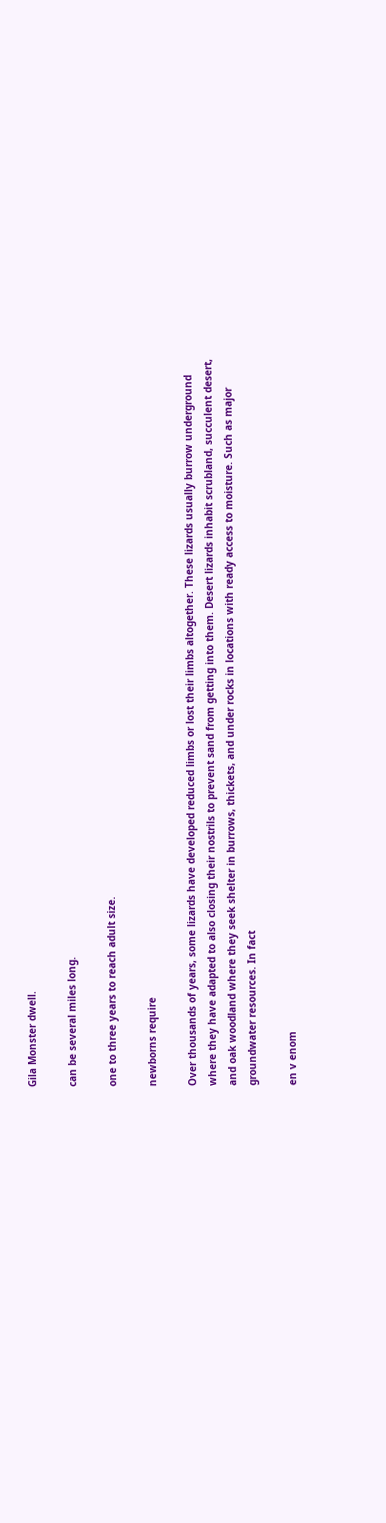Gila Monster dwell.

can be several miles long.

one to three years to reach adult size.

newborns require

Over thousands of years, some lizards have developed reduced limbs or lost their limbs altogether. These lizards usually burrow underground where they have adapted to also closing their nostrils to prevent sand from getting into them. Desert lizards inhabit scrubland, succulent desert, and oak woodland where they seek shelter in burrows, thickets, and under rocks in locations with ready access to moisture. Such as major groundwater resources. In fact

en v enom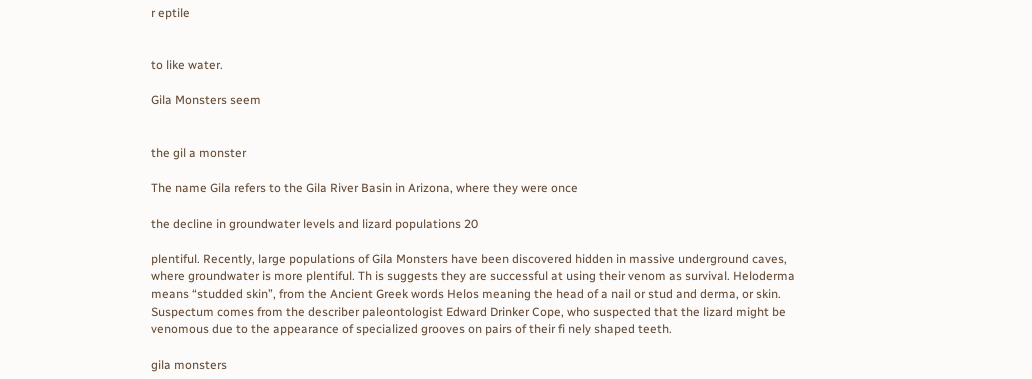r eptile


to like water.

Gila Monsters seem


the gil a monster

The name Gila refers to the Gila River Basin in Arizona, where they were once

the decline in groundwater levels and lizard populations 20

plentiful. Recently, large populations of Gila Monsters have been discovered hidden in massive underground caves, where groundwater is more plentiful. Th is suggests they are successful at using their venom as survival. Heloderma means “studded skin”, from the Ancient Greek words Helos meaning the head of a nail or stud and derma, or skin. Suspectum comes from the describer paleontologist Edward Drinker Cope, who suspected that the lizard might be venomous due to the appearance of specialized grooves on pairs of their fi nely shaped teeth.

gila monsters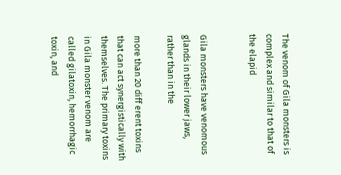The venom of Gila monsters is complex and similar to that of the elapid


Gila monsters have venomous glands in their lower jaws, rather than in the

more than 20 diff erent toxins that can act synergistically with themselves. The primary toxins in Gila monster venom are called gilatoxin, hemorrhagic toxin, and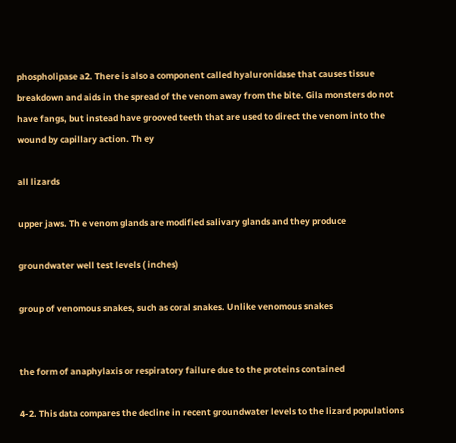phospholipase a2. There is also a component called hyaluronidase that causes tissue breakdown and aids in the spread of the venom away from the bite. Gila monsters do not have fangs, but instead have grooved teeth that are used to direct the venom into the wound by capillary action. Th ey

all lizards

upper jaws. Th e venom glands are modified salivary glands and they produce

groundwater well test levels ( inches)

group of venomous snakes, such as coral snakes. Unlike venomous snakes


the form of anaphylaxis or respiratory failure due to the proteins contained

4-2. This data compares the decline in recent groundwater levels to the lizard populations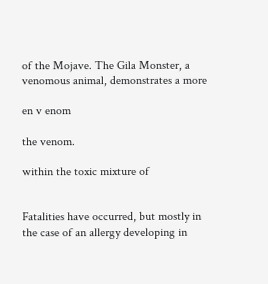of the Mojave. The Gila Monster, a venomous animal, demonstrates a more

en v enom

the venom.

within the toxic mixture of


Fatalities have occurred, but mostly in the case of an allergy developing in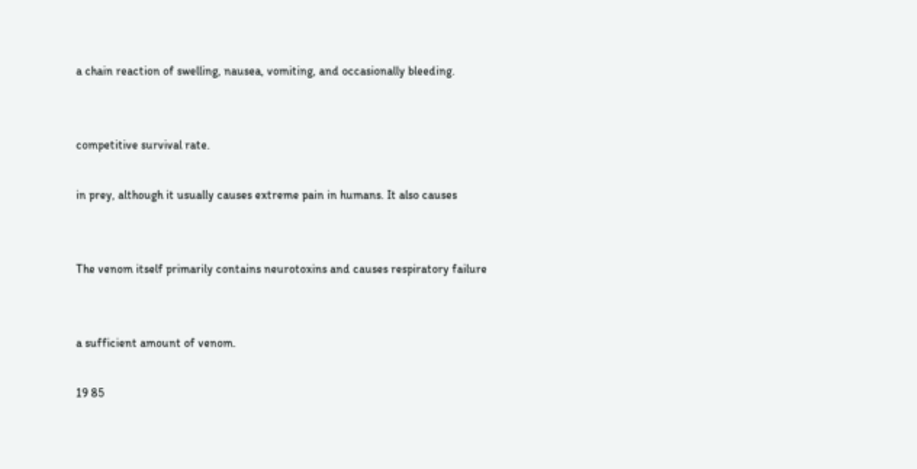a chain reaction of swelling, nausea, vomiting, and occasionally bleeding.


competitive survival rate.

in prey, although it usually causes extreme pain in humans. It also causes


The venom itself primarily contains neurotoxins and causes respiratory failure


a sufficient amount of venom.

19 85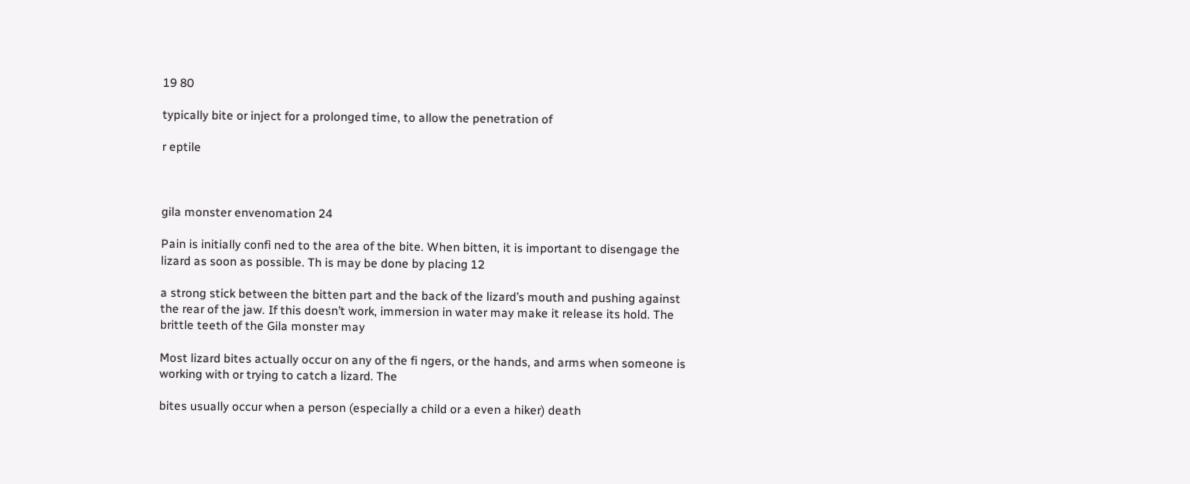19 80

typically bite or inject for a prolonged time, to allow the penetration of

r eptile



gila monster envenomation 24

Pain is initially confi ned to the area of the bite. When bitten, it is important to disengage the lizard as soon as possible. Th is may be done by placing 12

a strong stick between the bitten part and the back of the lizard’s mouth and pushing against the rear of the jaw. If this doesn’t work, immersion in water may make it release its hold. The brittle teeth of the Gila monster may

Most lizard bites actually occur on any of the fi ngers, or the hands, and arms when someone is working with or trying to catch a lizard. The

bites usually occur when a person (especially a child or a even a hiker) death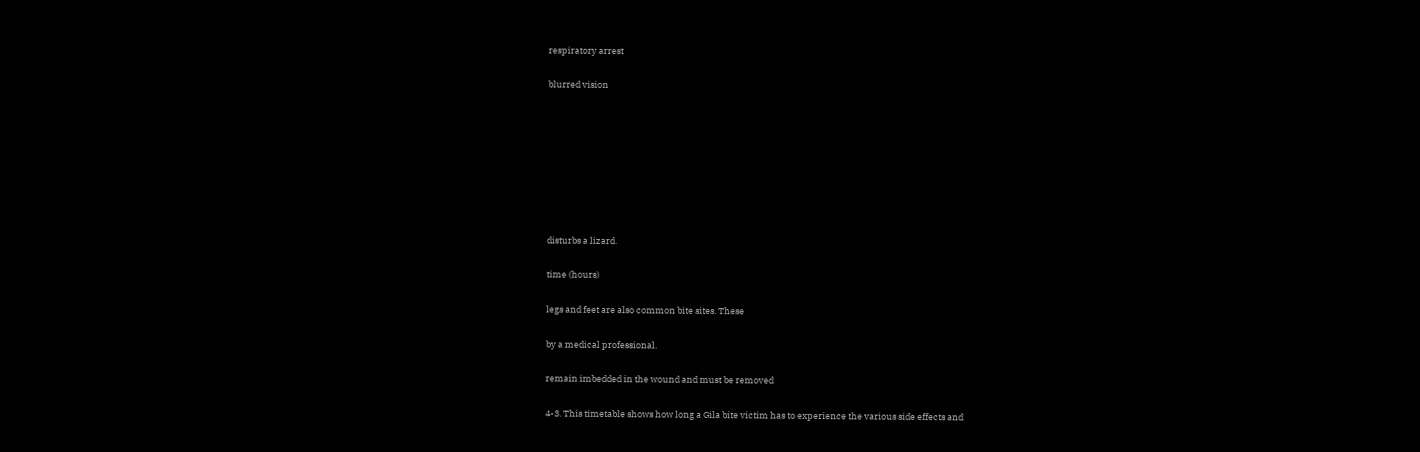respiratory arrest

blurred vision








disturbs a lizard.

time (hours)

legs and feet are also common bite sites. These

by a medical professional.

remain imbedded in the wound and must be removed

4-3. This timetable shows how long a Gila bite victim has to experience the various side effects and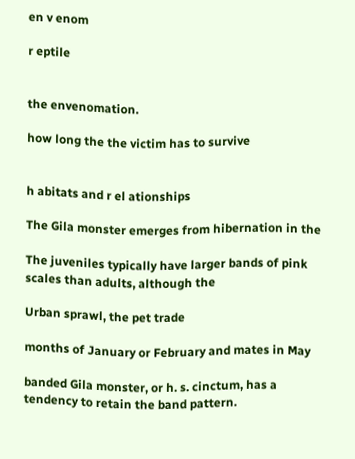en v enom

r eptile


the envenomation.

how long the the victim has to survive


h abitats and r el ationships

The Gila monster emerges from hibernation in the

The juveniles typically have larger bands of pink scales than adults, although the

Urban sprawl, the pet trade

months of January or February and mates in May

banded Gila monster, or h. s. cinctum, has a tendency to retain the band pattern.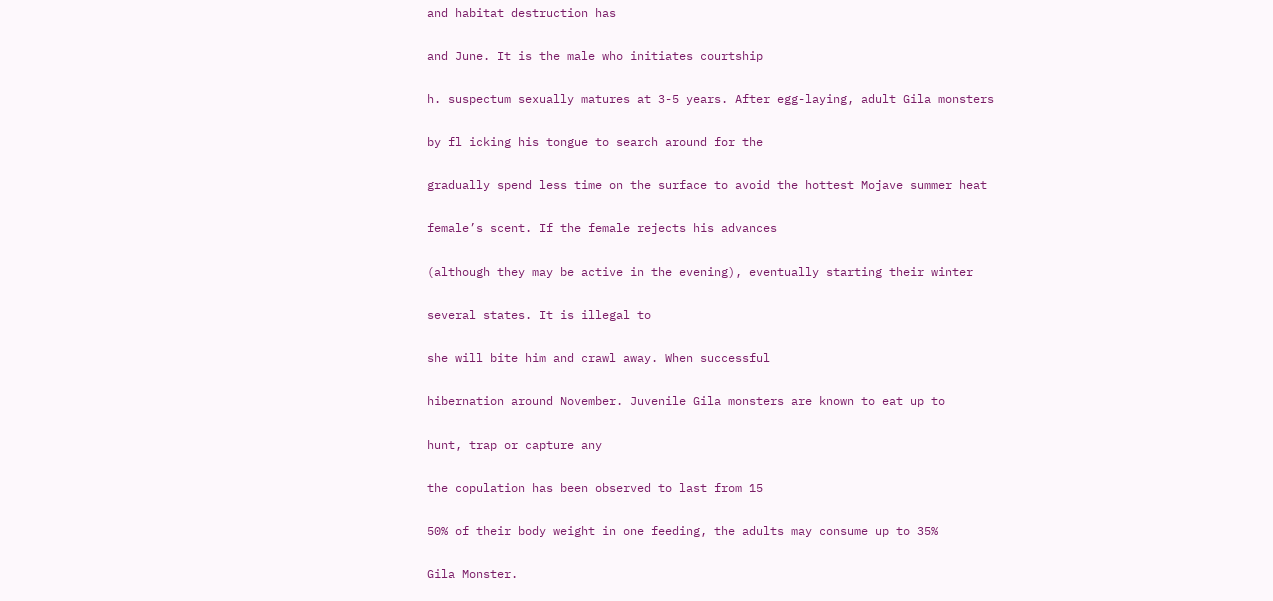and habitat destruction has

and June. It is the male who initiates courtship

h. suspectum sexually matures at 3-5 years. After egg-laying, adult Gila monsters

by fl icking his tongue to search around for the

gradually spend less time on the surface to avoid the hottest Mojave summer heat

female’s scent. If the female rejects his advances

(although they may be active in the evening), eventually starting their winter

several states. It is illegal to

she will bite him and crawl away. When successful

hibernation around November. Juvenile Gila monsters are known to eat up to

hunt, trap or capture any

the copulation has been observed to last from 15

50% of their body weight in one feeding, the adults may consume up to 35%

Gila Monster.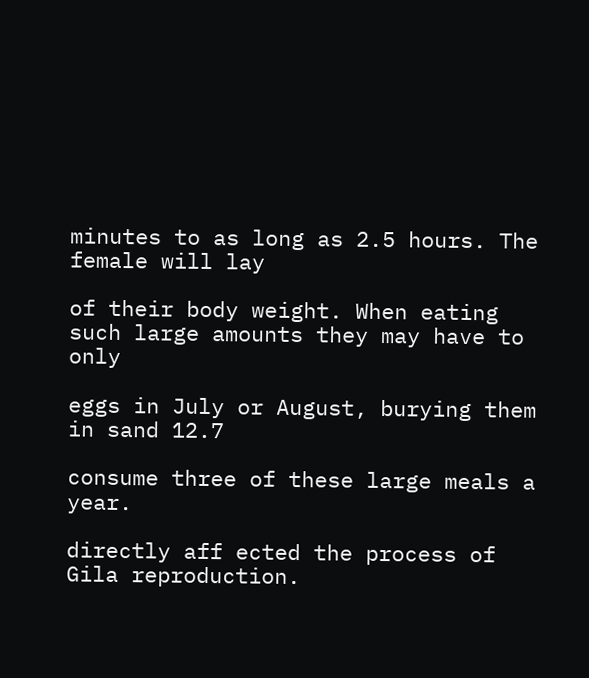minutes to as long as 2.5 hours. The female will lay

of their body weight. When eating such large amounts they may have to only

eggs in July or August, burying them in sand 12.7

consume three of these large meals a year.

directly aff ected the process of Gila reproduction.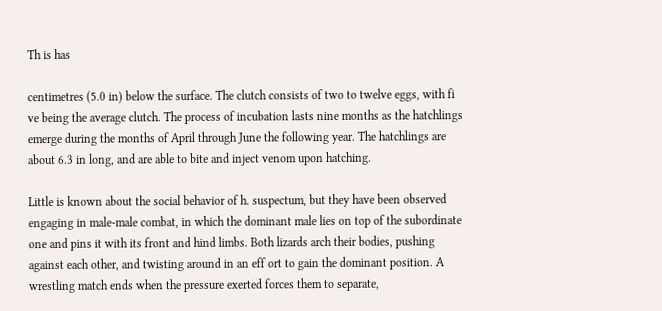Th is has

centimetres (5.0 in) below the surface. The clutch consists of two to twelve eggs, with fi ve being the average clutch. The process of incubation lasts nine months as the hatchlings emerge during the months of April through June the following year. The hatchlings are about 6.3 in long, and are able to bite and inject venom upon hatching.

Little is known about the social behavior of h. suspectum, but they have been observed engaging in male-male combat, in which the dominant male lies on top of the subordinate one and pins it with its front and hind limbs. Both lizards arch their bodies, pushing against each other, and twisting around in an eff ort to gain the dominant position. A wrestling match ends when the pressure exerted forces them to separate,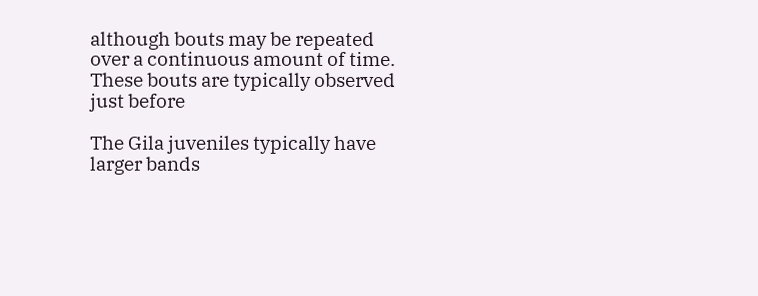although bouts may be repeated over a continuous amount of time. These bouts are typically observed just before

The Gila juveniles typically have larger bands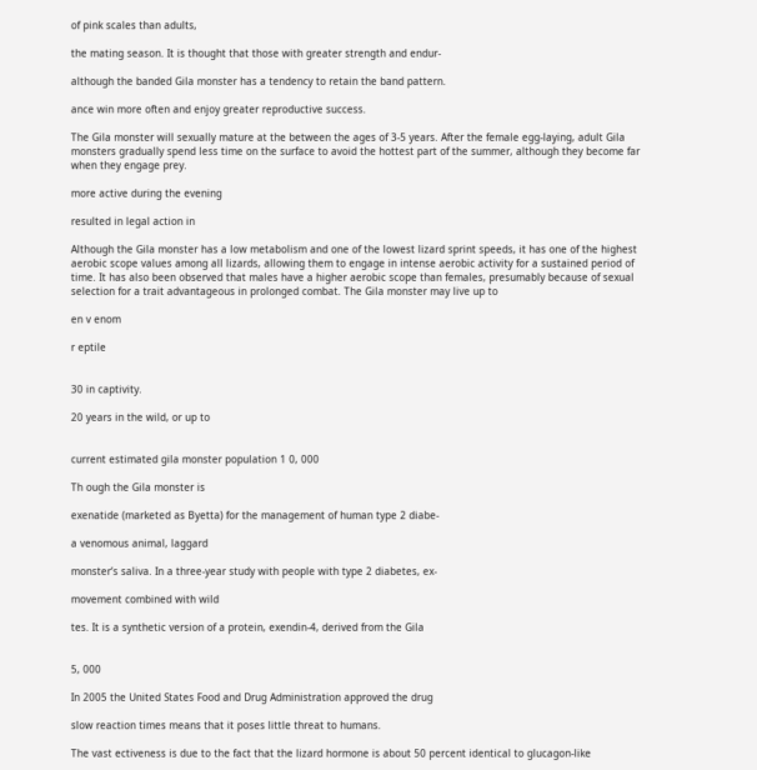of pink scales than adults,

the mating season. It is thought that those with greater strength and endur-

although the banded Gila monster has a tendency to retain the band pattern.

ance win more often and enjoy greater reproductive success.

The Gila monster will sexually mature at the between the ages of 3-5 years. After the female egg-laying, adult Gila monsters gradually spend less time on the surface to avoid the hottest part of the summer, although they become far when they engage prey.

more active during the evening

resulted in legal action in

Although the Gila monster has a low metabolism and one of the lowest lizard sprint speeds, it has one of the highest aerobic scope values among all lizards, allowing them to engage in intense aerobic activity for a sustained period of time. It has also been observed that males have a higher aerobic scope than females, presumably because of sexual selection for a trait advantageous in prolonged combat. The Gila monster may live up to

en v enom

r eptile


30 in captivity.

20 years in the wild, or up to


current estimated gila monster population 1 0, 000

Th ough the Gila monster is

exenatide (marketed as Byetta) for the management of human type 2 diabe-

a venomous animal, laggard

monster’s saliva. In a three-year study with people with type 2 diabetes, ex-

movement combined with wild

tes. It is a synthetic version of a protein, exendin-4, derived from the Gila


5, 000

In 2005 the United States Food and Drug Administration approved the drug

slow reaction times means that it poses little threat to humans.

The vast ectiveness is due to the fact that the lizard hormone is about 50 percent identical to glucagon-like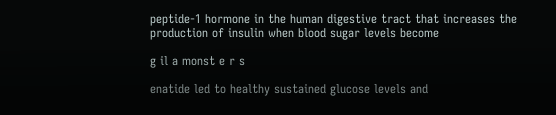peptide-1 hormone in the human digestive tract that increases the production of insulin when blood sugar levels become

g il a monst e r s

enatide led to healthy sustained glucose levels and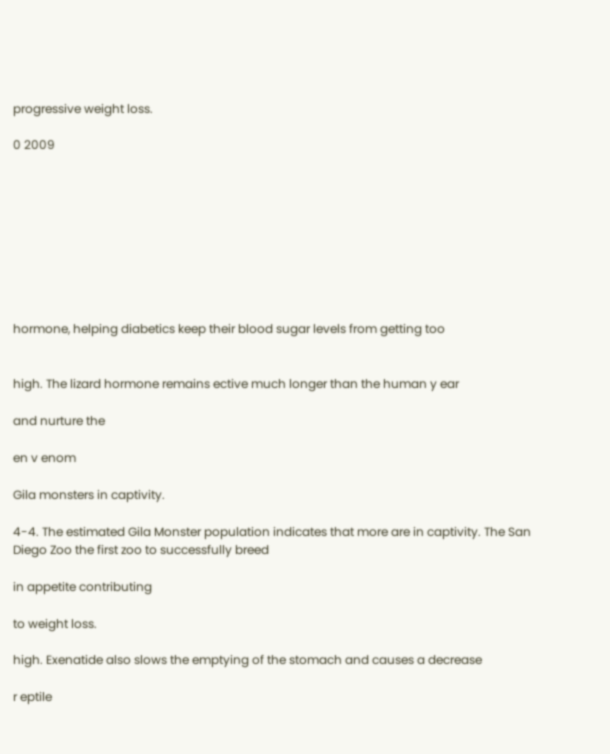progressive weight loss.

0 2009









hormone, helping diabetics keep their blood sugar levels from getting too


high. The lizard hormone remains ective much longer than the human y ear

and nurture the

en v enom

Gila monsters in captivity.

4-4. The estimated Gila Monster population indicates that more are in captivity. The San Diego Zoo the first zoo to successfully breed

in appetite contributing

to weight loss.

high. Exenatide also slows the emptying of the stomach and causes a decrease

r eptile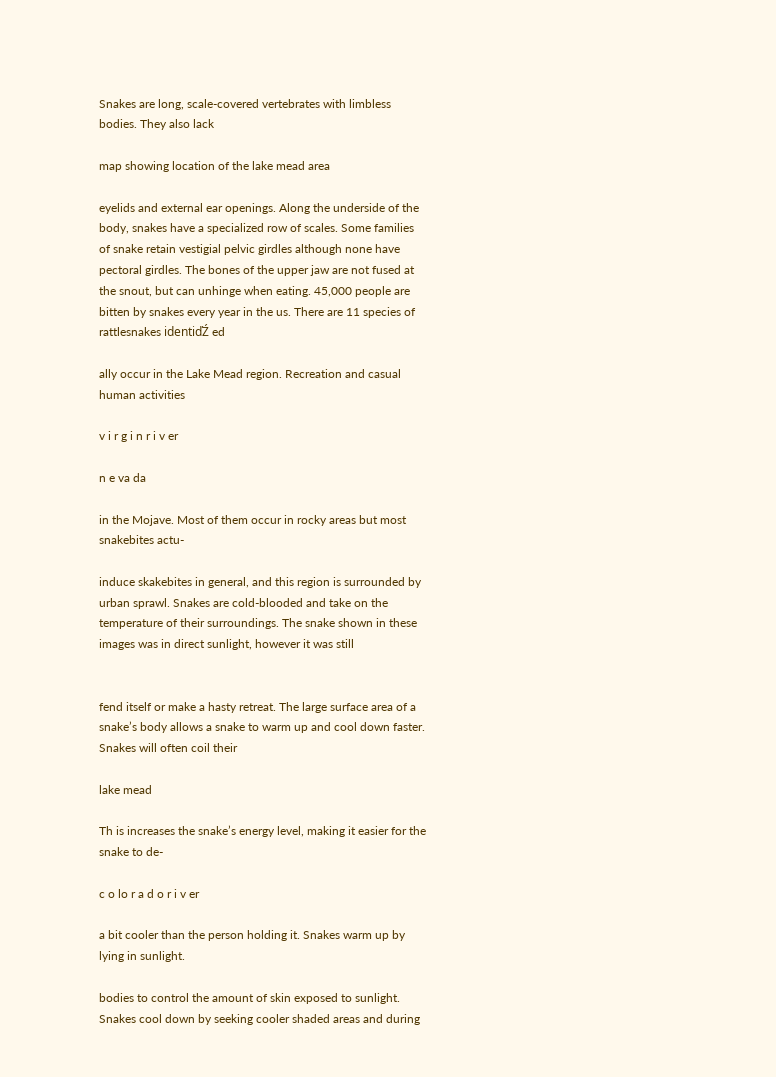Snakes are long, scale-covered vertebrates with limbless bodies. They also lack

map showing location of the lake mead area

eyelids and external ear openings. Along the underside of the body, snakes have a specialized row of scales. Some families of snake retain vestigial pelvic girdles although none have pectoral girdles. The bones of the upper jaw are not fused at the snout, but can unhinge when eating. 45,000 people are bitten by snakes every year in the us. There are 11 species of rattlesnakes identiďŹ ed

ally occur in the Lake Mead region. Recreation and casual human activities

v i r g i n r i v er

n e va da

in the Mojave. Most of them occur in rocky areas but most snakebites actu-

induce skakebites in general, and this region is surrounded by urban sprawl. Snakes are cold-blooded and take on the temperature of their surroundings. The snake shown in these images was in direct sunlight, however it was still


fend itself or make a hasty retreat. The large surface area of a snake’s body allows a snake to warm up and cool down faster. Snakes will often coil their

lake mead

Th is increases the snake’s energy level, making it easier for the snake to de-

c o lo r a d o r i v er

a bit cooler than the person holding it. Snakes warm up by lying in sunlight.

bodies to control the amount of skin exposed to sunlight. Snakes cool down by seeking cooler shaded areas and during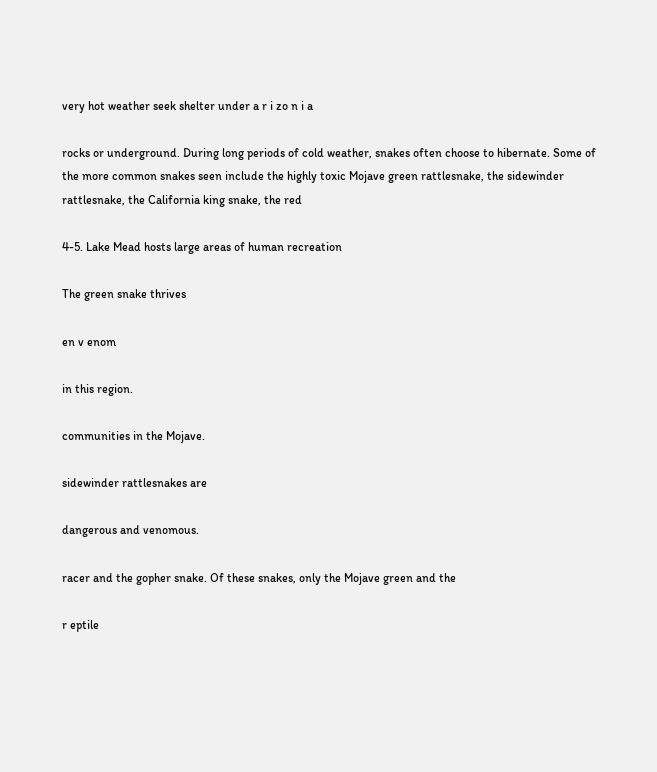very hot weather seek shelter under a r i zo n i a

rocks or underground. During long periods of cold weather, snakes often choose to hibernate. Some of the more common snakes seen include the highly toxic Mojave green rattlesnake, the sidewinder rattlesnake, the California king snake, the red

4-5. Lake Mead hosts large areas of human recreation

The green snake thrives

en v enom

in this region.

communities in the Mojave.

sidewinder rattlesnakes are

dangerous and venomous.

racer and the gopher snake. Of these snakes, only the Mojave green and the

r eptile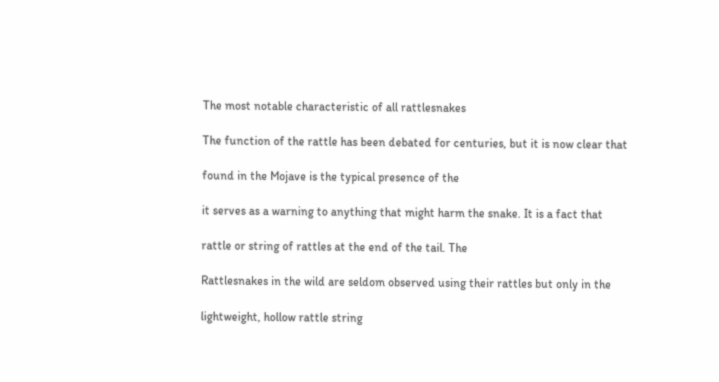The most notable characteristic of all rattlesnakes

The function of the rattle has been debated for centuries, but it is now clear that

found in the Mojave is the typical presence of the

it serves as a warning to anything that might harm the snake. It is a fact that

rattle or string of rattles at the end of the tail. The

Rattlesnakes in the wild are seldom observed using their rattles but only in the

lightweight, hollow rattle string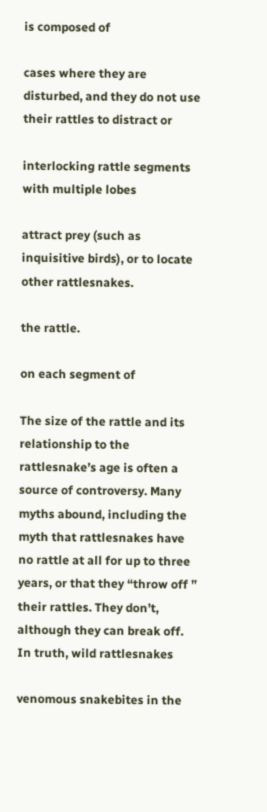is composed of

cases where they are disturbed, and they do not use their rattles to distract or

interlocking rattle segments with multiple lobes

attract prey (such as inquisitive birds), or to locate other rattlesnakes.

the rattle.

on each segment of

The size of the rattle and its relationship to the rattlesnake’s age is often a source of controversy. Many myths abound, including the myth that rattlesnakes have no rattle at all for up to three years, or that they “throw off ” their rattles. They don’t, although they can break off. In truth, wild rattlesnakes

venomous snakebites in the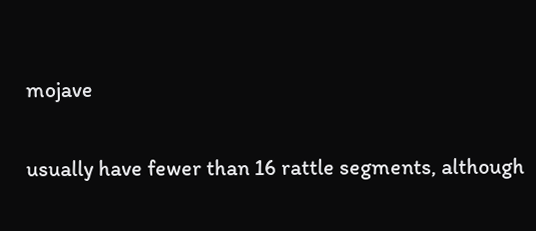mojave

usually have fewer than 16 rattle segments, although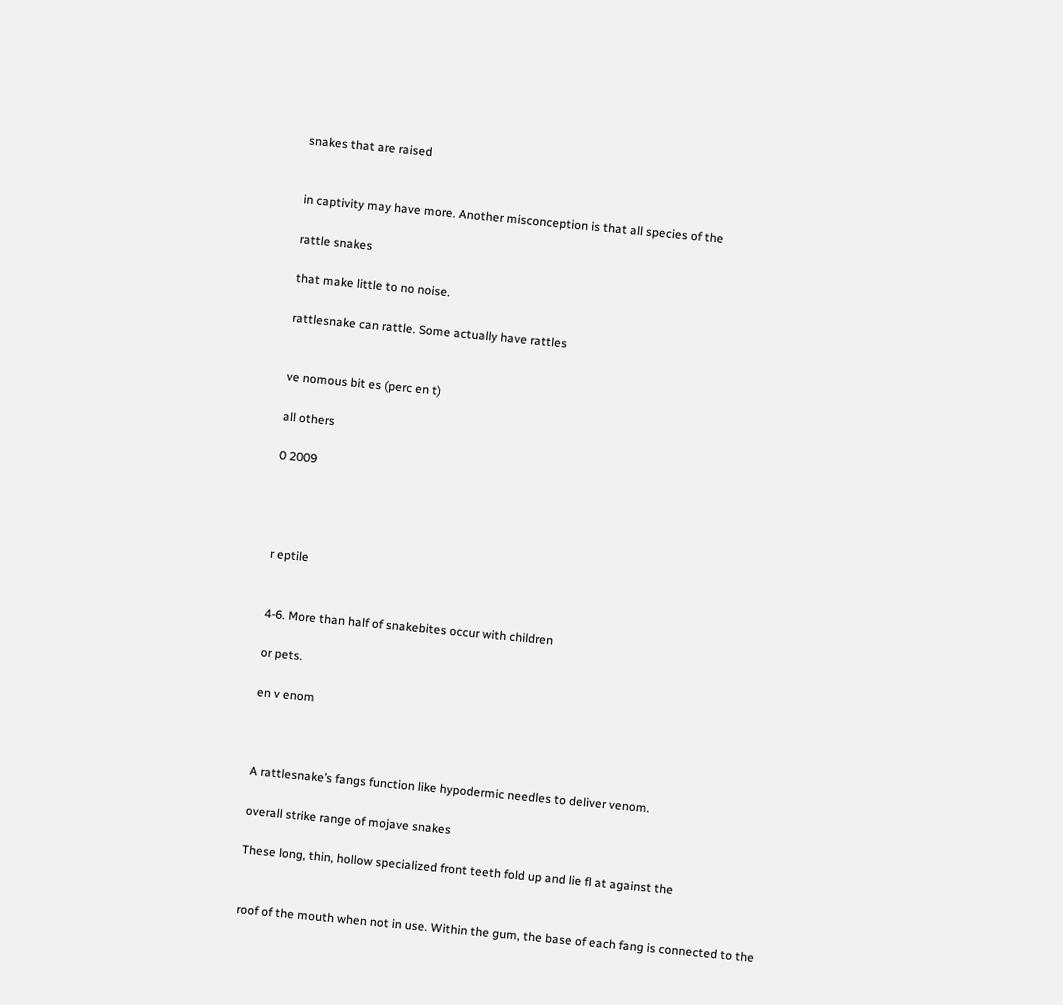snakes that are raised


in captivity may have more. Another misconception is that all species of the

rattle snakes

that make little to no noise.

rattlesnake can rattle. Some actually have rattles


ve nomous bit es (perc en t)

all others

0 2009




r eptile


4-6. More than half of snakebites occur with children

or pets.

en v enom



A rattlesnake’s fangs function like hypodermic needles to deliver venom.

overall strike range of mojave snakes

These long, thin, hollow specialized front teeth fold up and lie fl at against the


roof of the mouth when not in use. Within the gum, the base of each fang is connected to the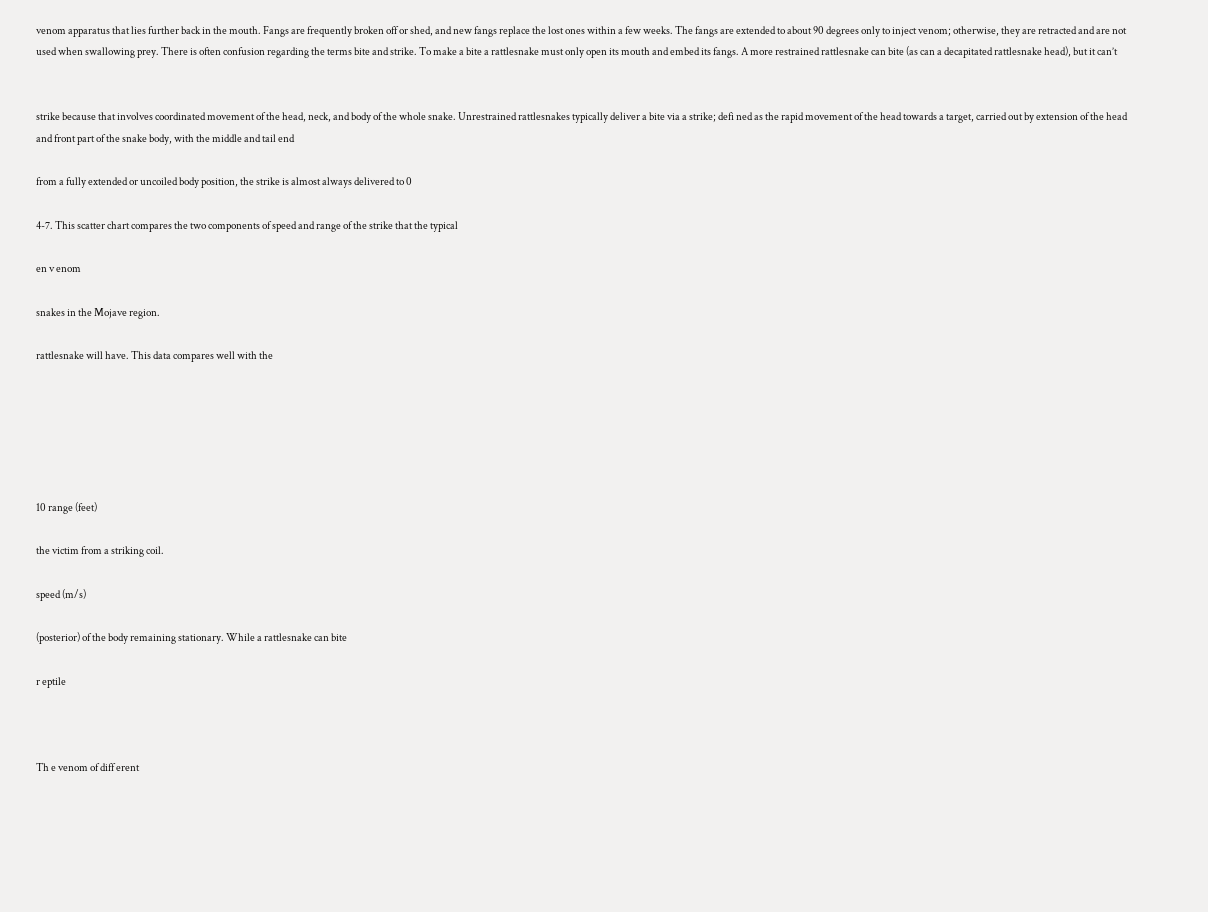venom apparatus that lies further back in the mouth. Fangs are frequently broken off or shed, and new fangs replace the lost ones within a few weeks. The fangs are extended to about 90 degrees only to inject venom; otherwise, they are retracted and are not used when swallowing prey. There is often confusion regarding the terms bite and strike. To make a bite a rattlesnake must only open its mouth and embed its fangs. A more restrained rattlesnake can bite (as can a decapitated rattlesnake head), but it can’t


strike because that involves coordinated movement of the head, neck, and body of the whole snake. Unrestrained rattlesnakes typically deliver a bite via a strike; defi ned as the rapid movement of the head towards a target, carried out by extension of the head and front part of the snake body, with the middle and tail end

from a fully extended or uncoiled body position, the strike is almost always delivered to 0

4-7. This scatter chart compares the two components of speed and range of the strike that the typical

en v enom

snakes in the Mojave region.

rattlesnake will have. This data compares well with the






10 range (feet)

the victim from a striking coil.

speed (m/s)

(posterior) of the body remaining stationary. While a rattlesnake can bite

r eptile



Th e venom of diff erent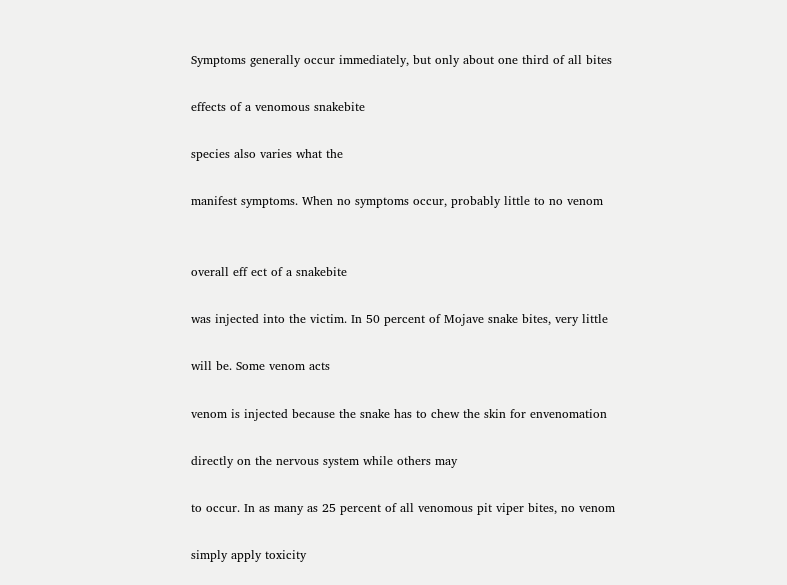Symptoms generally occur immediately, but only about one third of all bites

effects of a venomous snakebite

species also varies what the

manifest symptoms. When no symptoms occur, probably little to no venom


overall eff ect of a snakebite

was injected into the victim. In 50 percent of Mojave snake bites, very little

will be. Some venom acts

venom is injected because the snake has to chew the skin for envenomation

directly on the nervous system while others may

to occur. In as many as 25 percent of all venomous pit viper bites, no venom

simply apply toxicity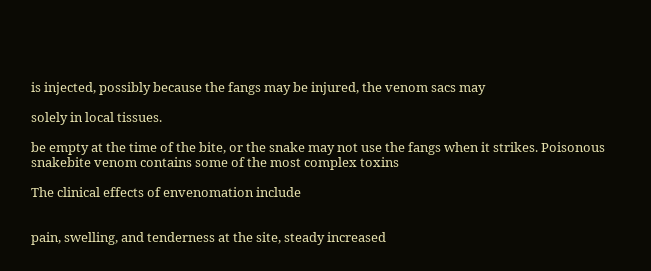is injected, possibly because the fangs may be injured, the venom sacs may

solely in local tissues.

be empty at the time of the bite, or the snake may not use the fangs when it strikes. Poisonous snakebite venom contains some of the most complex toxins

The clinical effects of envenomation include


pain, swelling, and tenderness at the site, steady increased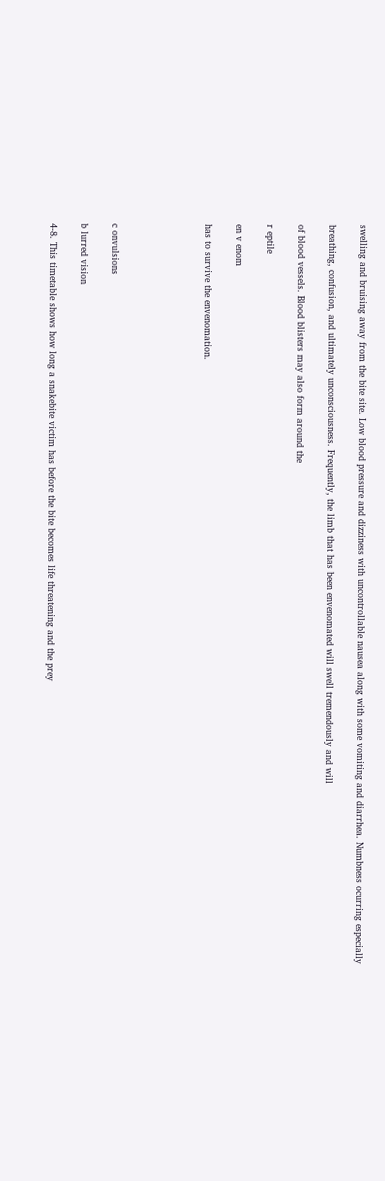swelling and bruising away from the bite site. Low blood pressure and dizziness with uncontrollable nausea along with some vomiting and diarrhea. Numbness ocurring especially

breathing, confusion, and ultimately unconsciousness. Frequently, the limb that has been envenomated will swell tremendously and will

of blood vessels. Blood blisters may also form around the

r eptile

en v enom

has to survive the envenomation.





c onvulsions

b lurred vision

4-8. This timetable shows how long a snakebite victim has before the bite becomes life threatening and the prey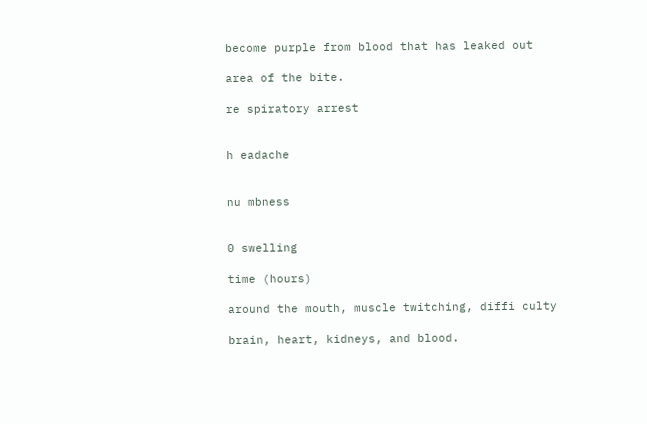become purple from blood that has leaked out

area of the bite.

re spiratory arrest


h eadache


nu mbness


0 swelling

time (hours)

around the mouth, muscle twitching, diffi culty

brain, heart, kidneys, and blood.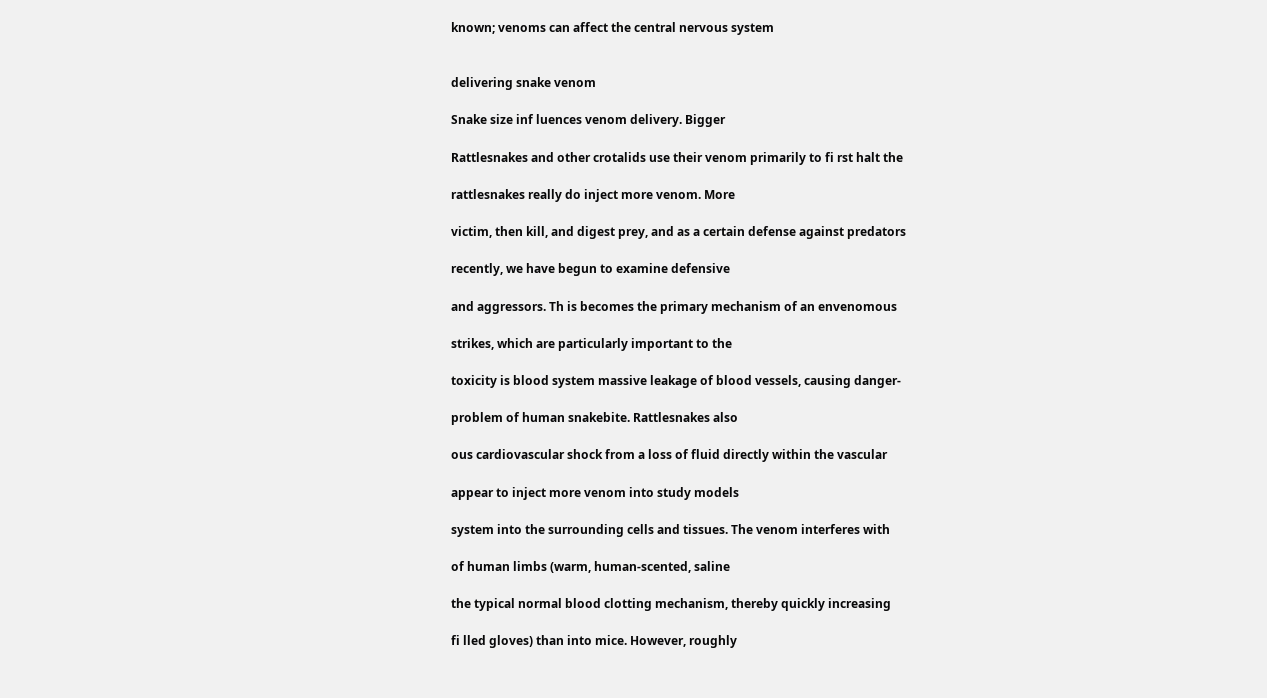known; venoms can affect the central nervous system


delivering snake venom

Snake size inf luences venom delivery. Bigger

Rattlesnakes and other crotalids use their venom primarily to fi rst halt the

rattlesnakes really do inject more venom. More

victim, then kill, and digest prey, and as a certain defense against predators

recently, we have begun to examine defensive

and aggressors. Th is becomes the primary mechanism of an envenomous

strikes, which are particularly important to the

toxicity is blood system massive leakage of blood vessels, causing danger-

problem of human snakebite. Rattlesnakes also

ous cardiovascular shock from a loss of fluid directly within the vascular

appear to inject more venom into study models

system into the surrounding cells and tissues. The venom interferes with

of human limbs (warm, human-scented, saline

the typical normal blood clotting mechanism, thereby quickly increasing

fi lled gloves) than into mice. However, roughly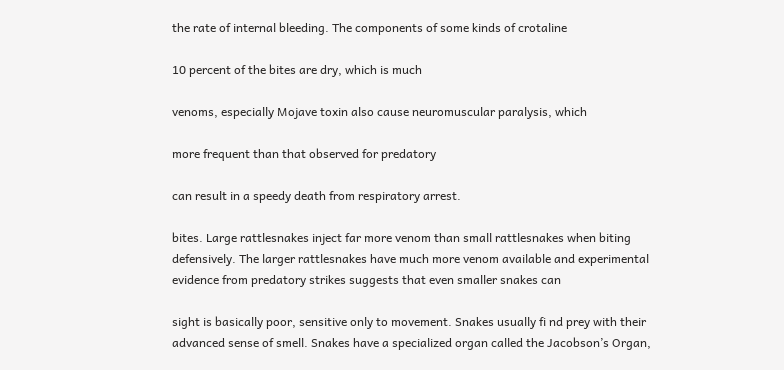the rate of internal bleeding. The components of some kinds of crotaline

10 percent of the bites are dry, which is much

venoms, especially Mojave toxin also cause neuromuscular paralysis, which

more frequent than that observed for predatory

can result in a speedy death from respiratory arrest.

bites. Large rattlesnakes inject far more venom than small rattlesnakes when biting defensively. The larger rattlesnakes have much more venom available and experimental evidence from predatory strikes suggests that even smaller snakes can

sight is basically poor, sensitive only to movement. Snakes usually fi nd prey with their advanced sense of smell. Snakes have a specialized organ called the Jacobson’s Organ,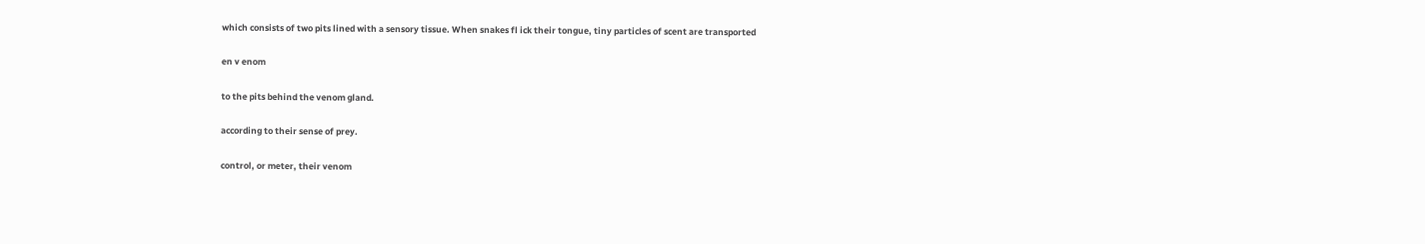which consists of two pits lined with a sensory tissue. When snakes fl ick their tongue, tiny particles of scent are transported

en v enom

to the pits behind the venom gland.

according to their sense of prey.

control, or meter, their venom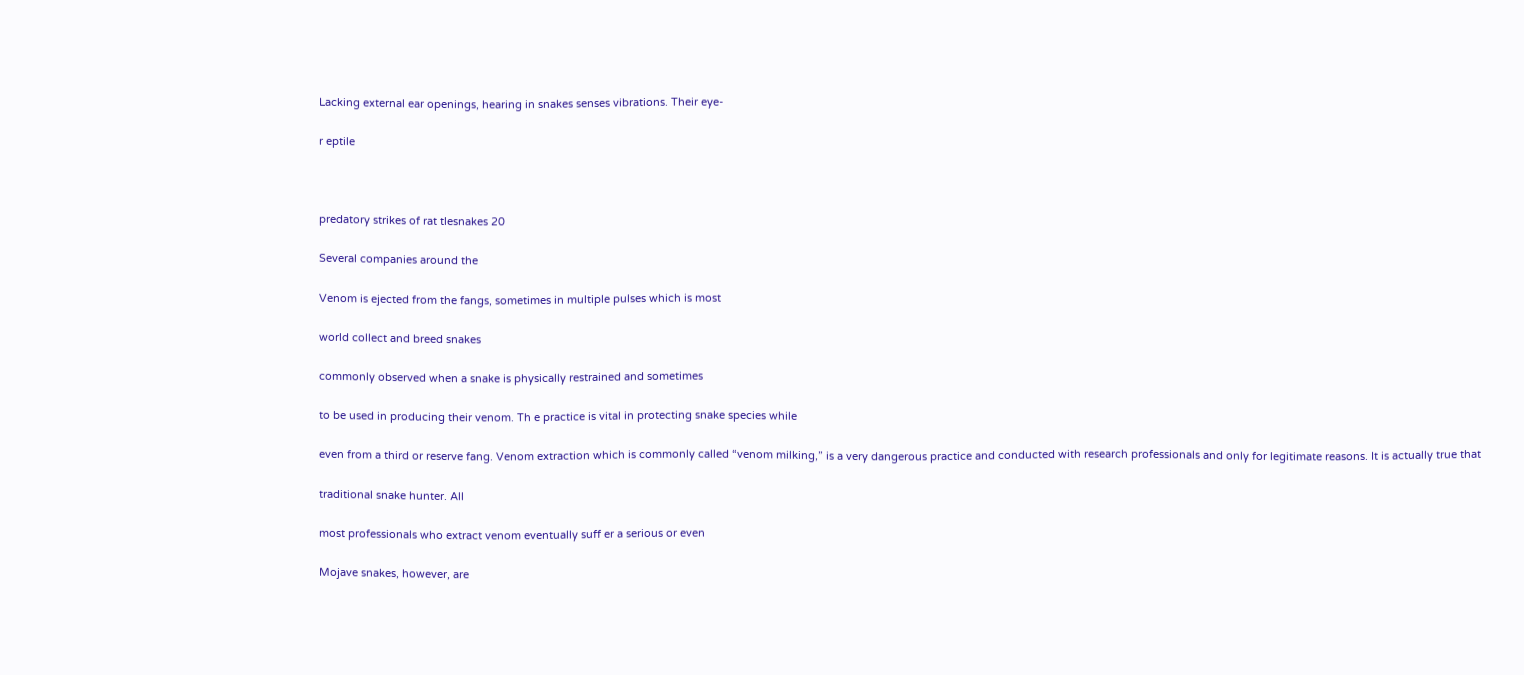Lacking external ear openings, hearing in snakes senses vibrations. Their eye-

r eptile



predatory strikes of rat tlesnakes 20

Several companies around the

Venom is ejected from the fangs, sometimes in multiple pulses which is most

world collect and breed snakes

commonly observed when a snake is physically restrained and sometimes

to be used in producing their venom. Th e practice is vital in protecting snake species while

even from a third or reserve fang. Venom extraction which is commonly called “venom milking,” is a very dangerous practice and conducted with research professionals and only for legitimate reasons. It is actually true that

traditional snake hunter. All

most professionals who extract venom eventually suff er a serious or even

Mojave snakes, however, are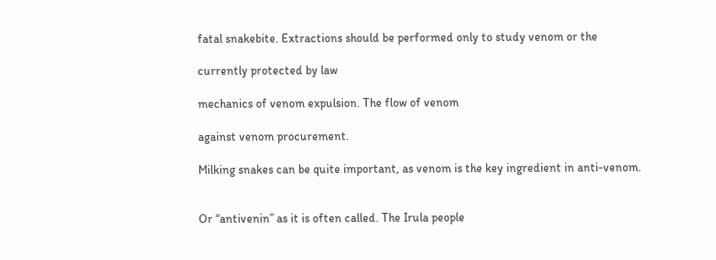fatal snakebite. Extractions should be performed only to study venom or the

currently protected by law

mechanics of venom expulsion. The flow of venom

against venom procurement.

Milking snakes can be quite important, as venom is the key ingredient in anti-venom.


Or “antivenin” as it is often called. The Irula people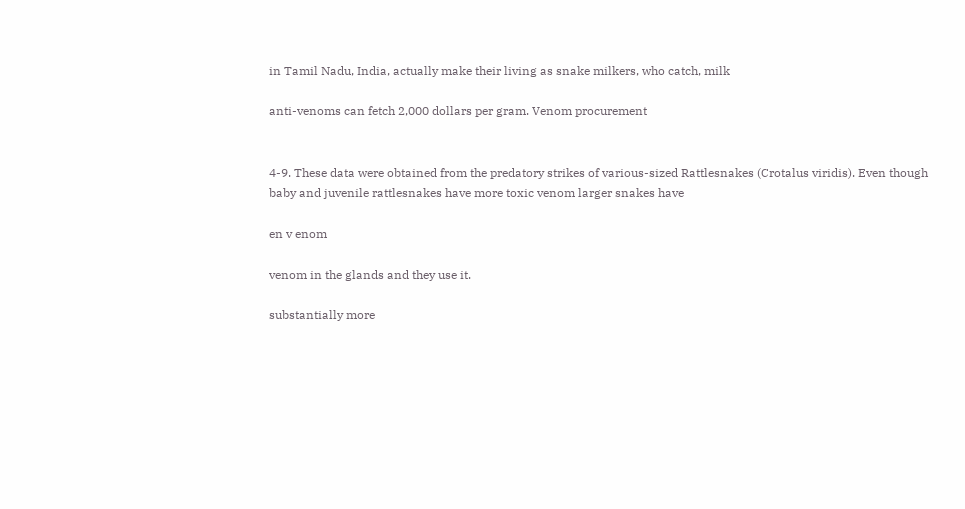in Tamil Nadu, India, actually make their living as snake milkers, who catch, milk

anti-venoms can fetch 2,000 dollars per gram. Venom procurement


4-9. These data were obtained from the predatory strikes of various-sized Rattlesnakes (Crotalus viridis). Even though baby and juvenile rattlesnakes have more toxic venom larger snakes have

en v enom

venom in the glands and they use it.

substantially more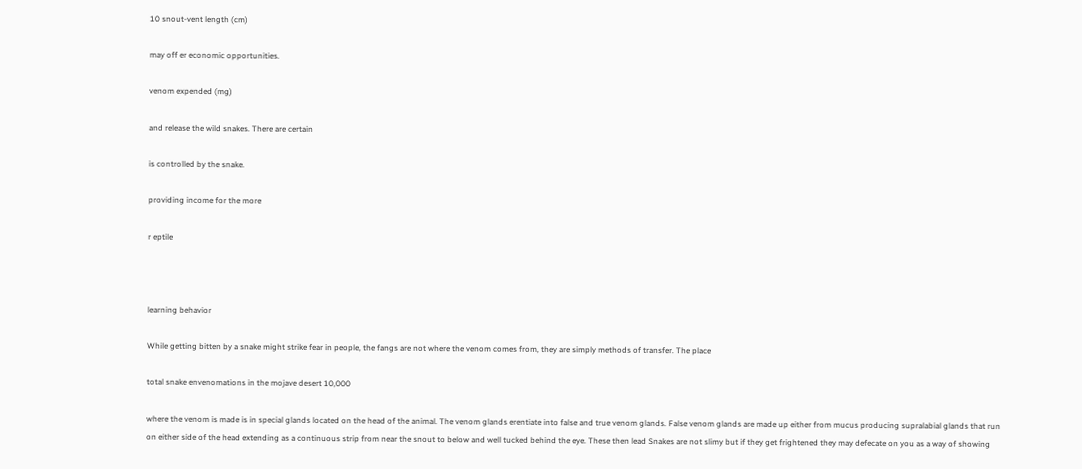10 snout-vent length (cm)

may off er economic opportunities.

venom expended (mg)

and release the wild snakes. There are certain

is controlled by the snake.

providing income for the more

r eptile



learning behavior

While getting bitten by a snake might strike fear in people, the fangs are not where the venom comes from, they are simply methods of transfer. The place

total snake envenomations in the mojave desert 10,000

where the venom is made is in special glands located on the head of the animal. The venom glands erentiate into false and true venom glands. False venom glands are made up either from mucus producing supralabial glands that run on either side of the head extending as a continuous strip from near the snout to below and well tucked behind the eye. These then lead Snakes are not slimy but if they get frightened they may defecate on you as a way of showing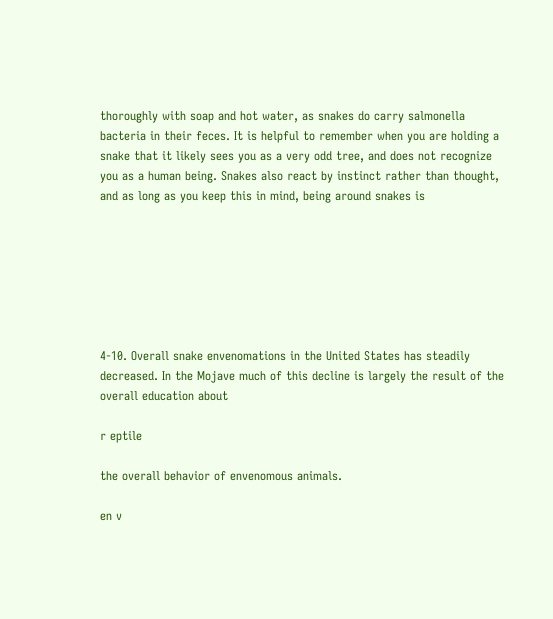thoroughly with soap and hot water, as snakes do carry salmonella bacteria in their feces. It is helpful to remember when you are holding a snake that it likely sees you as a very odd tree, and does not recognize you as a human being. Snakes also react by instinct rather than thought, and as long as you keep this in mind, being around snakes is







4-10. Overall snake envenomations in the United States has steadily decreased. In the Mojave much of this decline is largely the result of the overall education about

r eptile

the overall behavior of envenomous animals.

en v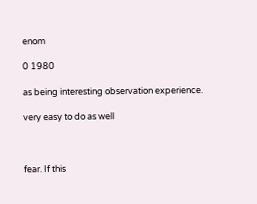enom

0 1980

as being interesting observation experience.

very easy to do as well



fear. If this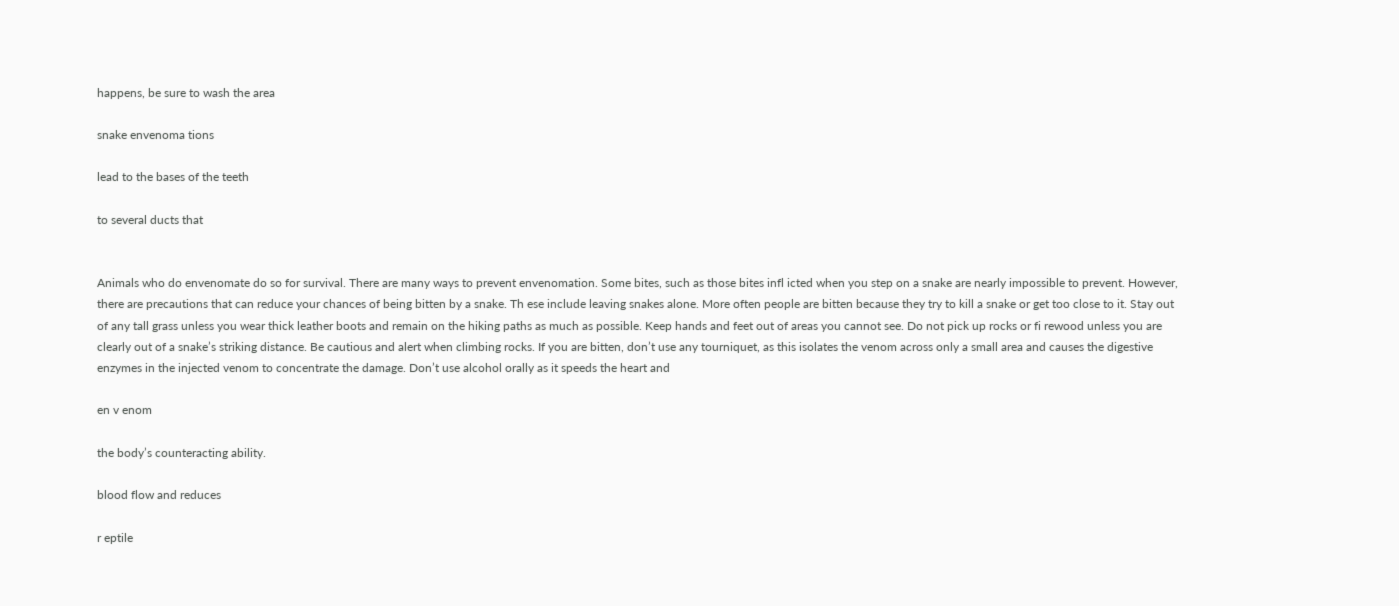happens, be sure to wash the area

snake envenoma tions

lead to the bases of the teeth

to several ducts that


Animals who do envenomate do so for survival. There are many ways to prevent envenomation. Some bites, such as those bites infl icted when you step on a snake are nearly impossible to prevent. However, there are precautions that can reduce your chances of being bitten by a snake. Th ese include leaving snakes alone. More often people are bitten because they try to kill a snake or get too close to it. Stay out of any tall grass unless you wear thick leather boots and remain on the hiking paths as much as possible. Keep hands and feet out of areas you cannot see. Do not pick up rocks or fi rewood unless you are clearly out of a snake’s striking distance. Be cautious and alert when climbing rocks. If you are bitten, don’t use any tourniquet, as this isolates the venom across only a small area and causes the digestive enzymes in the injected venom to concentrate the damage. Don’t use alcohol orally as it speeds the heart and

en v enom

the body’s counteracting ability.

blood flow and reduces

r eptile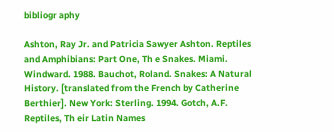bibliogr aphy

Ashton, Ray Jr. and Patricia Sawyer Ashton. Reptiles and Amphibians: Part One, Th e Snakes. Miami. Windward. 1988. Bauchot, Roland. Snakes: A Natural History. [translated from the French by Catherine Berthier]. New York: Sterling. 1994. Gotch, A.F. Reptiles, Th eir Latin Names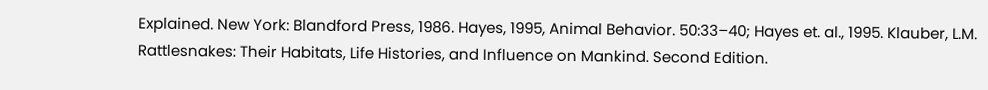Explained. New York: Blandford Press, 1986. Hayes, 1995, Animal Behavior. 50:33–40; Hayes et. al., 1995. Klauber, L.M. Rattlesnakes: Their Habitats, Life Histories, and Influence on Mankind. Second Edition.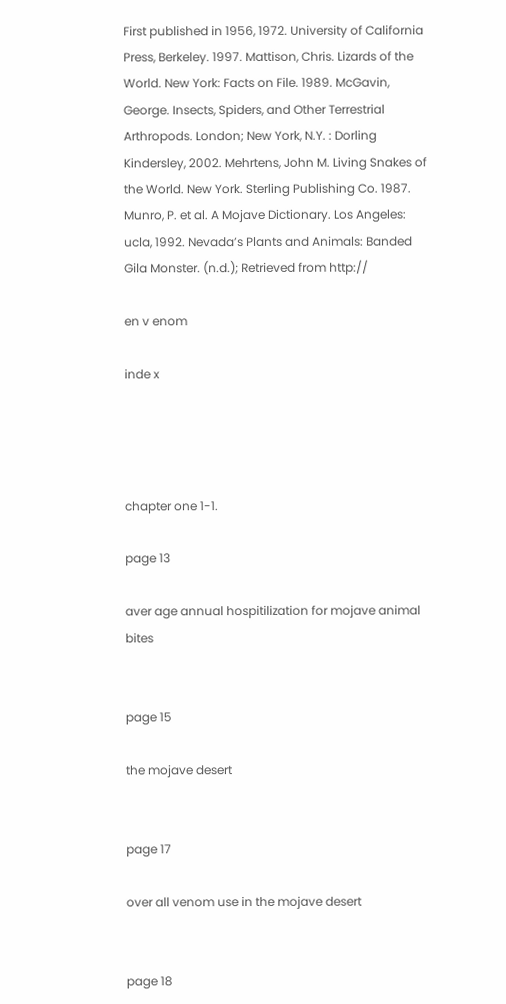First published in 1956, 1972. University of California Press, Berkeley. 1997. Mattison, Chris. Lizards of the World. New York: Facts on File. 1989. McGavin, George. Insects, Spiders, and Other Terrestrial Arthropods. London; New York, N.Y. : Dorling Kindersley, 2002. Mehrtens, John M. Living Snakes of the World. New York. Sterling Publishing Co. 1987. Munro, P. et al. A Mojave Dictionary. Los Angeles: ucla, 1992. Nevada’s Plants and Animals: Banded Gila Monster. (n.d.); Retrieved from http://

en v enom

inde x




chapter one 1-1.

page 13

aver age annual hospitilization for mojave animal bites


page 15

the mojave desert


page 17

over all venom use in the mojave desert


page 18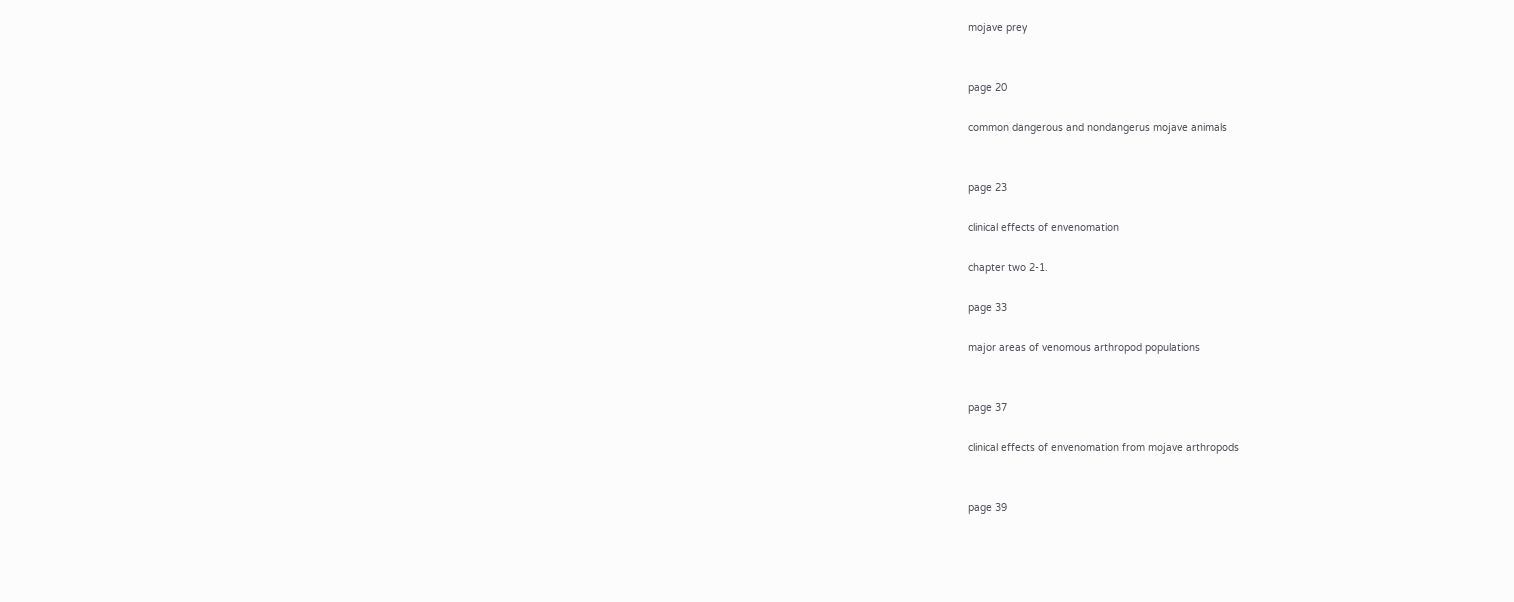mojave prey


page 20

common dangerous and nondangerus mojave animals


page 23

clinical effects of envenomation

chapter two 2-1.

page 33

major areas of venomous arthropod populations


page 37

clinical effects of envenomation from mojave arthropods


page 39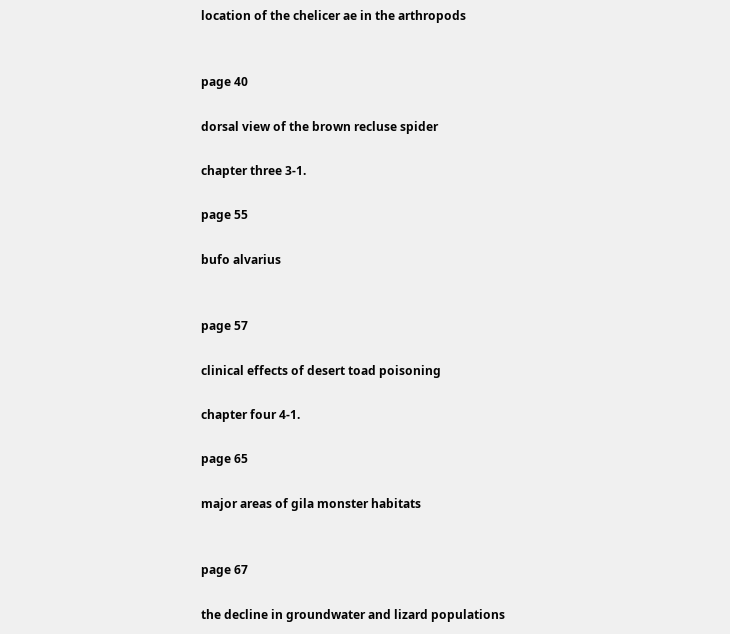location of the chelicer ae in the arthropods


page 40

dorsal view of the brown recluse spider

chapter three 3-1.

page 55

bufo alvarius


page 57

clinical effects of desert toad poisoning

chapter four 4-1.

page 65

major areas of gila monster habitats


page 67

the decline in groundwater and lizard populations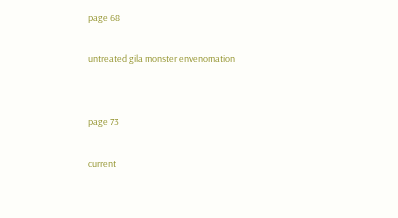page 68

untreated gila monster envenomation


page 73

current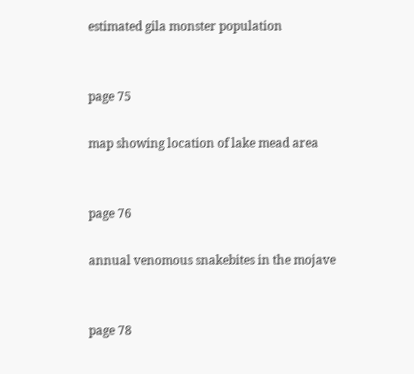estimated gila monster population


page 75

map showing location of lake mead area


page 76

annual venomous snakebites in the mojave


page 78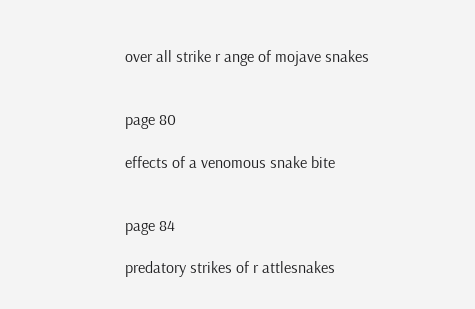over all strike r ange of mojave snakes


page 80

effects of a venomous snake bite


page 84

predatory strikes of r attlesnakes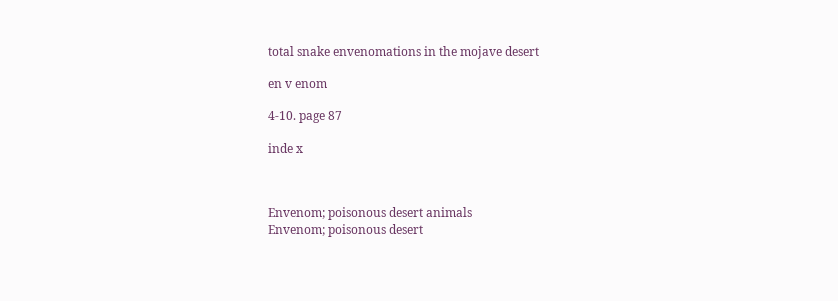total snake envenomations in the mojave desert

en v enom

4-10. page 87

inde x



Envenom; poisonous desert animals
Envenom; poisonous desert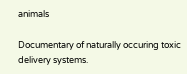animals

Documentary of naturally occuring toxic delivery systems.